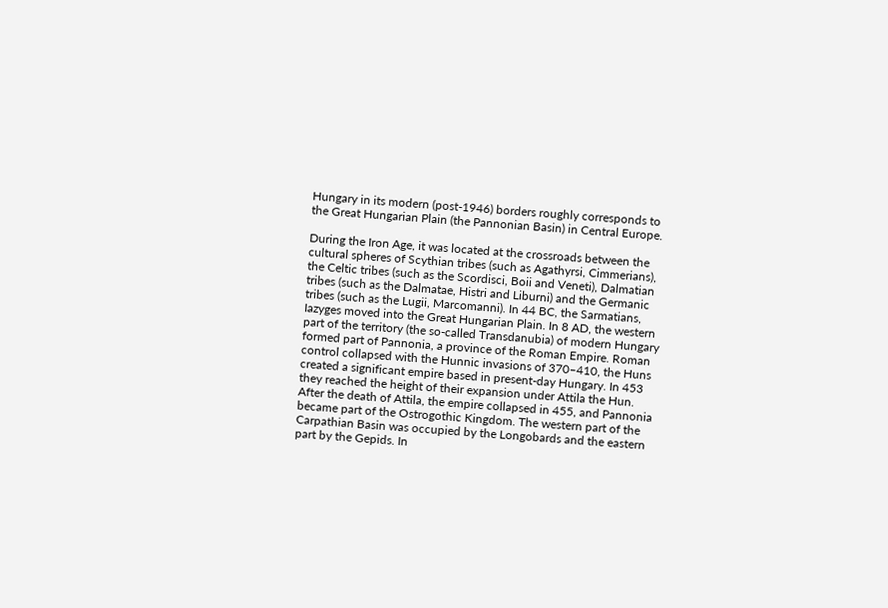Hungary in its modern (post-1946) borders roughly corresponds to the Great Hungarian Plain (the Pannonian Basin) in Central Europe.

During the Iron Age, it was located at the crossroads between the cultural spheres of Scythian tribes (such as Agathyrsi, Cimmerians), the Celtic tribes (such as the Scordisci, Boii and Veneti), Dalmatian tribes (such as the Dalmatae, Histri and Liburni) and the Germanic tribes (such as the Lugii, Marcomanni). In 44 BC, the Sarmatians, Iazyges moved into the Great Hungarian Plain. In 8 AD, the western part of the territory (the so-called Transdanubia) of modern Hungary formed part of Pannonia, a province of the Roman Empire. Roman control collapsed with the Hunnic invasions of 370–410, the Huns created a significant empire based in present-day Hungary. In 453 they reached the height of their expansion under Attila the Hun. After the death of Attila, the empire collapsed in 455, and Pannonia became part of the Ostrogothic Kingdom. The western part of the Carpathian Basin was occupied by the Longobards and the eastern part by the Gepids. In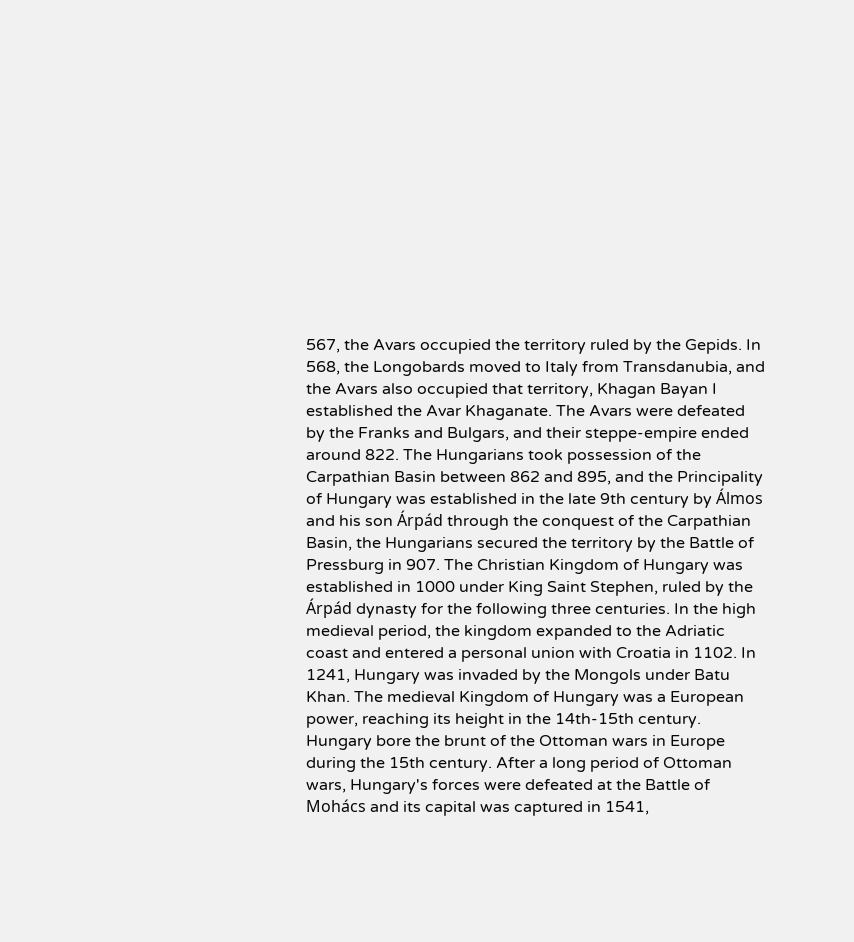567, the Avars occupied the territory ruled by the Gepids. In 568, the Longobards moved to Italy from Transdanubia, and the Avars also occupied that territory, Khagan Bayan I established the Avar Khaganate. The Avars were defeated by the Franks and Bulgars, and their steppe-empire ended around 822. The Hungarians took possession of the Carpathian Basin between 862 and 895, and the Principality of Hungary was established in the late 9th century by Álmos and his son Árpád through the conquest of the Carpathian Basin, the Hungarians secured the territory by the Battle of Pressburg in 907. The Christian Kingdom of Hungary was established in 1000 under King Saint Stephen, ruled by the Árpád dynasty for the following three centuries. In the high medieval period, the kingdom expanded to the Adriatic coast and entered a personal union with Croatia in 1102. In 1241, Hungary was invaded by the Mongols under Batu Khan. The medieval Kingdom of Hungary was a European power, reaching its height in the 14th-15th century. Hungary bore the brunt of the Ottoman wars in Europe during the 15th century. After a long period of Ottoman wars, Hungary's forces were defeated at the Battle of Mohács and its capital was captured in 1541,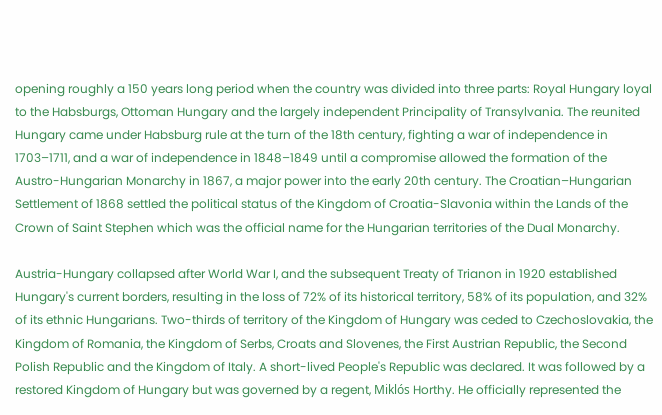opening roughly a 150 years long period when the country was divided into three parts: Royal Hungary loyal to the Habsburgs, Ottoman Hungary and the largely independent Principality of Transylvania. The reunited Hungary came under Habsburg rule at the turn of the 18th century, fighting a war of independence in 1703–1711, and a war of independence in 1848–1849 until a compromise allowed the formation of the Austro-Hungarian Monarchy in 1867, a major power into the early 20th century. The Croatian–Hungarian Settlement of 1868 settled the political status of the Kingdom of Croatia-Slavonia within the Lands of the Crown of Saint Stephen which was the official name for the Hungarian territories of the Dual Monarchy.

Austria-Hungary collapsed after World War I, and the subsequent Treaty of Trianon in 1920 established Hungary's current borders, resulting in the loss of 72% of its historical territory, 58% of its population, and 32% of its ethnic Hungarians. Two-thirds of territory of the Kingdom of Hungary was ceded to Czechoslovakia, the Kingdom of Romania, the Kingdom of Serbs, Croats and Slovenes, the First Austrian Republic, the Second Polish Republic and the Kingdom of Italy. A short-lived People's Republic was declared. It was followed by a restored Kingdom of Hungary but was governed by a regent, Miklós Horthy. He officially represented the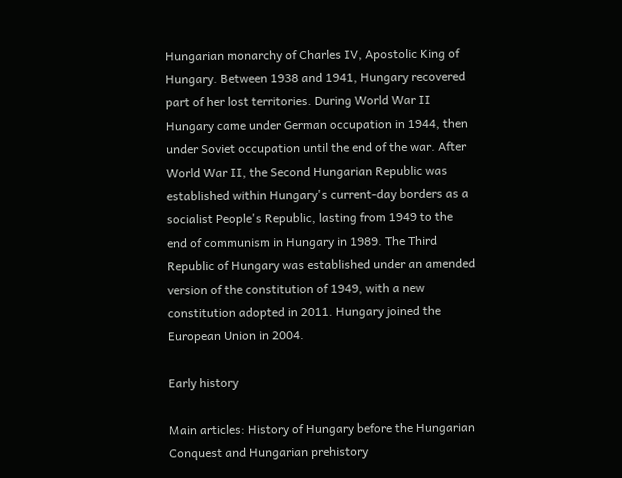Hungarian monarchy of Charles IV, Apostolic King of Hungary. Between 1938 and 1941, Hungary recovered part of her lost territories. During World War II Hungary came under German occupation in 1944, then under Soviet occupation until the end of the war. After World War II, the Second Hungarian Republic was established within Hungary's current-day borders as a socialist People's Republic, lasting from 1949 to the end of communism in Hungary in 1989. The Third Republic of Hungary was established under an amended version of the constitution of 1949, with a new constitution adopted in 2011. Hungary joined the European Union in 2004.

Early history

Main articles: History of Hungary before the Hungarian Conquest and Hungarian prehistory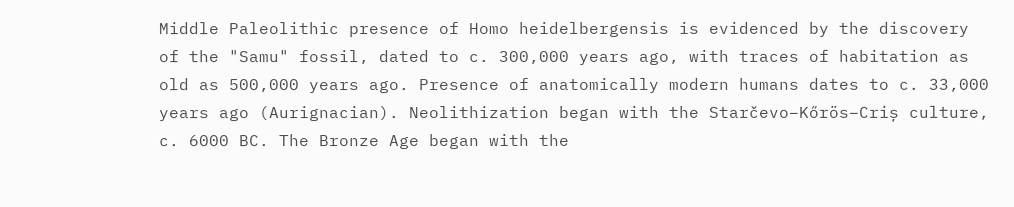Middle Paleolithic presence of Homo heidelbergensis is evidenced by the discovery of the "Samu" fossil, dated to c. 300,000 years ago, with traces of habitation as old as 500,000 years ago. Presence of anatomically modern humans dates to c. 33,000 years ago (Aurignacian). Neolithization began with the Starčevo–Kőrös–Criș culture, c. 6000 BC. The Bronze Age began with the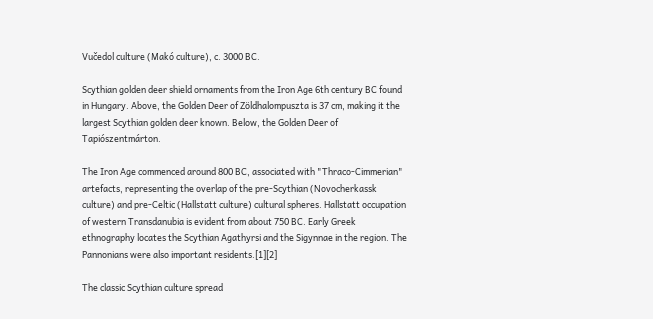Vučedol culture (Makó culture), c. 3000 BC.

Scythian golden deer shield ornaments from the Iron Age 6th century BC found in Hungary. Above, the Golden Deer of Zöldhalompuszta is 37 cm, making it the largest Scythian golden deer known. Below, the Golden Deer of Tapiószentmárton.

The Iron Age commenced around 800 BC, associated with "Thraco-Cimmerian" artefacts, representing the overlap of the pre-Scythian (Novocherkassk culture) and pre-Celtic (Hallstatt culture) cultural spheres. Hallstatt occupation of western Transdanubia is evident from about 750 BC. Early Greek ethnography locates the Scythian Agathyrsi and the Sigynnae in the region. The Pannonians were also important residents.[1][2]

The classic Scythian culture spread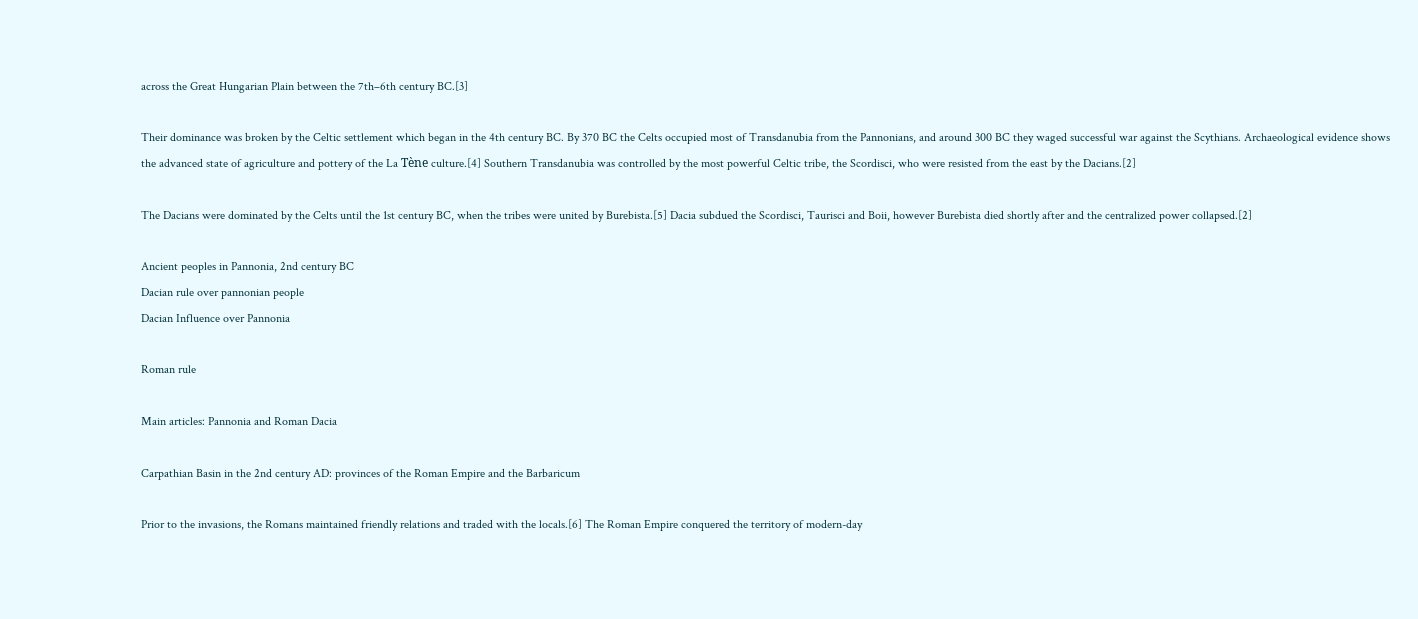across the Great Hungarian Plain between the 7th–6th century BC.[3]

Their dominance was broken by the Celtic settlement which began in the 4th century BC. By 370 BC the Celts occupied most of Transdanubia from the Pannonians, and around 300 BC they waged successful war against the Scythians. Archaeological evidence shows the advanced state of agriculture and pottery of the La Tène culture.[4] Southern Transdanubia was controlled by the most powerful Celtic tribe, the Scordisci, who were resisted from the east by the Dacians.[2]

The Dacians were dominated by the Celts until the 1st century BC, when the tribes were united by Burebista.[5] Dacia subdued the Scordisci, Taurisci and Boii, however Burebista died shortly after and the centralized power collapsed.[2]

Ancient peoples in Pannonia, 2nd century BC
Dacian rule over pannonian people
Dacian Influence over Pannonia

Roman rule

Main articles: Pannonia and Roman Dacia

Carpathian Basin in the 2nd century AD: provinces of the Roman Empire and the Barbaricum

Prior to the invasions, the Romans maintained friendly relations and traded with the locals.[6] The Roman Empire conquered the territory of modern-day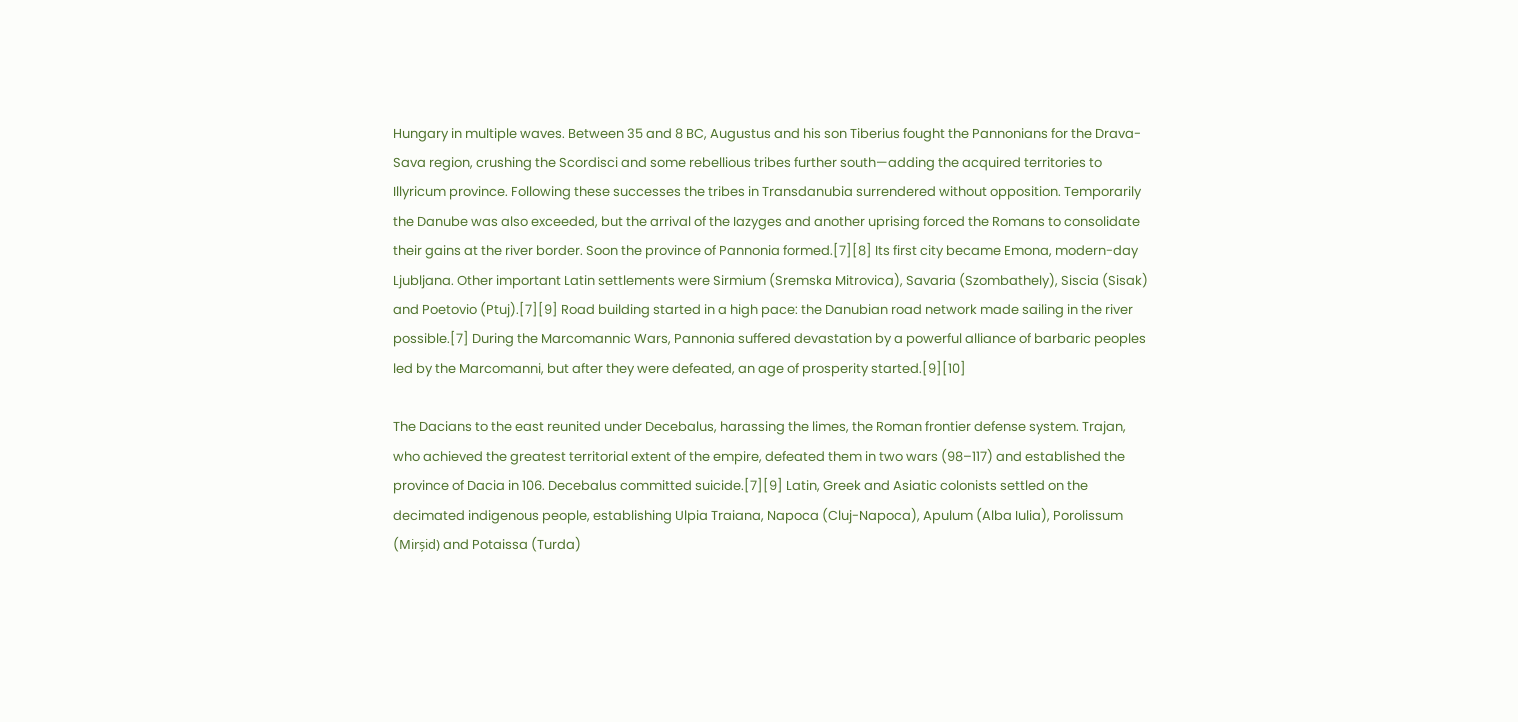Hungary in multiple waves. Between 35 and 8 BC, Augustus and his son Tiberius fought the Pannonians for the Drava-Sava region, crushing the Scordisci and some rebellious tribes further south—adding the acquired territories to Illyricum province. Following these successes the tribes in Transdanubia surrendered without opposition. Temporarily the Danube was also exceeded, but the arrival of the Iazyges and another uprising forced the Romans to consolidate their gains at the river border. Soon the province of Pannonia formed.[7][8] Its first city became Emona, modern-day Ljubljana. Other important Latin settlements were Sirmium (Sremska Mitrovica), Savaria (Szombathely), Siscia (Sisak) and Poetovio (Ptuj).[7][9] Road building started in a high pace: the Danubian road network made sailing in the river possible.[7] During the Marcomannic Wars, Pannonia suffered devastation by a powerful alliance of barbaric peoples led by the Marcomanni, but after they were defeated, an age of prosperity started.[9][10]

The Dacians to the east reunited under Decebalus, harassing the limes, the Roman frontier defense system. Trajan, who achieved the greatest territorial extent of the empire, defeated them in two wars (98–117) and established the province of Dacia in 106. Decebalus committed suicide.[7][9] Latin, Greek and Asiatic colonists settled on the decimated indigenous people, establishing Ulpia Traiana, Napoca (Cluj-Napoca), Apulum (Alba Iulia), Porolissum (Mirșid) and Potaissa (Turda)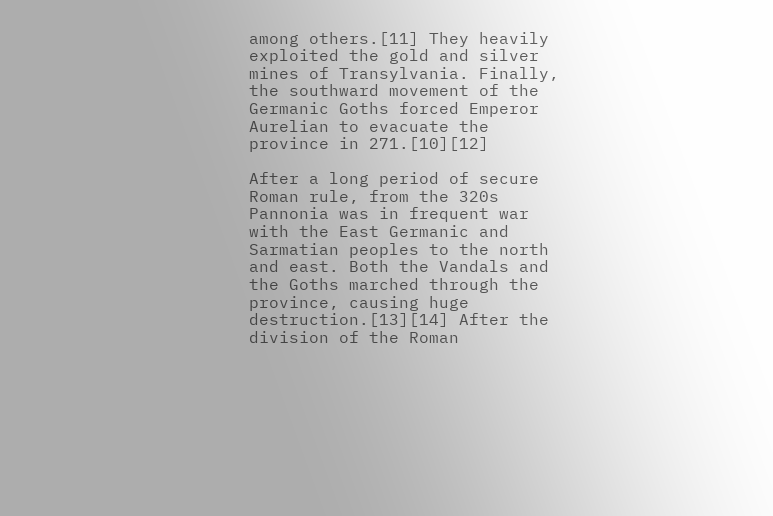among others.[11] They heavily exploited the gold and silver mines of Transylvania. Finally, the southward movement of the Germanic Goths forced Emperor Aurelian to evacuate the province in 271.[10][12]

After a long period of secure Roman rule, from the 320s Pannonia was in frequent war with the East Germanic and Sarmatian peoples to the north and east. Both the Vandals and the Goths marched through the province, causing huge destruction.[13][14] After the division of the Roman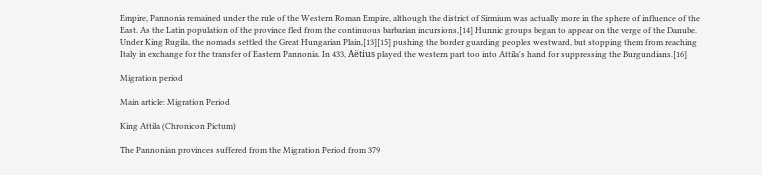Empire, Pannonia remained under the rule of the Western Roman Empire, although the district of Sirmium was actually more in the sphere of influence of the East. As the Latin population of the province fled from the continuous barbarian incursions,[14] Hunnic groups began to appear on the verge of the Danube. Under King Rugila, the nomads settled the Great Hungarian Plain,[13][15] pushing the border guarding peoples westward, but stopping them from reaching Italy in exchange for the transfer of Eastern Pannonia. In 433, Aëtius played the western part too into Attila's hand for suppressing the Burgundians.[16]

Migration period

Main article: Migration Period

King Attila (Chronicon Pictum)

The Pannonian provinces suffered from the Migration Period from 379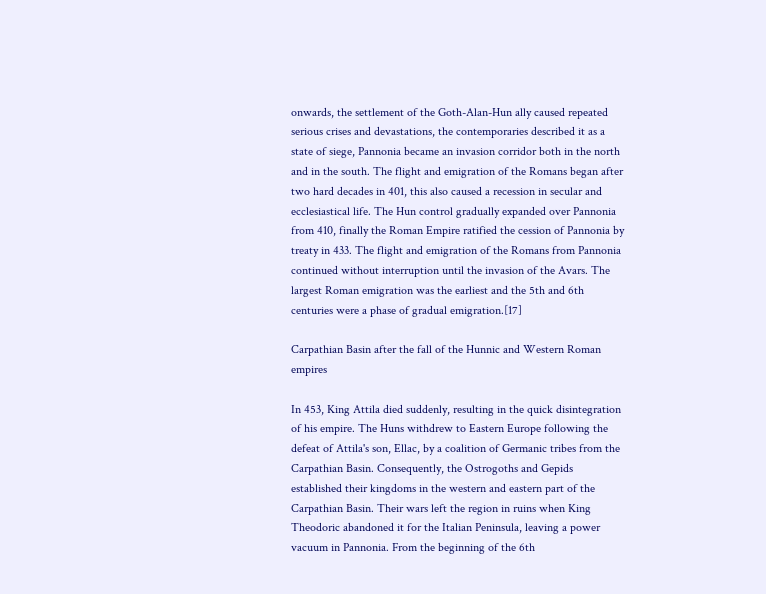onwards, the settlement of the Goth-Alan-Hun ally caused repeated serious crises and devastations, the contemporaries described it as a state of siege, Pannonia became an invasion corridor both in the north and in the south. The flight and emigration of the Romans began after two hard decades in 401, this also caused a recession in secular and ecclesiastical life. The Hun control gradually expanded over Pannonia from 410, finally the Roman Empire ratified the cession of Pannonia by treaty in 433. The flight and emigration of the Romans from Pannonia continued without interruption until the invasion of the Avars. The largest Roman emigration was the earliest and the 5th and 6th centuries were a phase of gradual emigration.[17]

Carpathian Basin after the fall of the Hunnic and Western Roman empires

In 453, King Attila died suddenly, resulting in the quick disintegration of his empire. The Huns withdrew to Eastern Europe following the defeat of Attila's son, Ellac, by a coalition of Germanic tribes from the Carpathian Basin. Consequently, the Ostrogoths and Gepids established their kingdoms in the western and eastern part of the Carpathian Basin. Their wars left the region in ruins when King Theodoric abandoned it for the Italian Peninsula, leaving a power vacuum in Pannonia. From the beginning of the 6th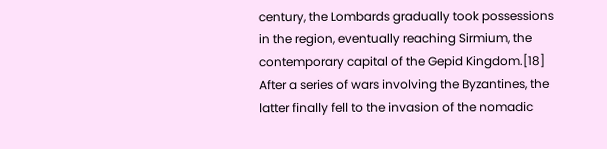century, the Lombards gradually took possessions in the region, eventually reaching Sirmium, the contemporary capital of the Gepid Kingdom.[18] After a series of wars involving the Byzantines, the latter finally fell to the invasion of the nomadic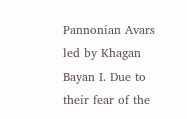Pannonian Avars led by Khagan Bayan I. Due to their fear of the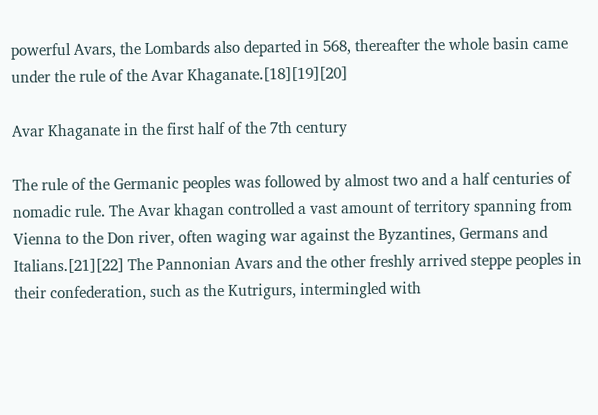powerful Avars, the Lombards also departed in 568, thereafter the whole basin came under the rule of the Avar Khaganate.[18][19][20]

Avar Khaganate in the first half of the 7th century

The rule of the Germanic peoples was followed by almost two and a half centuries of nomadic rule. The Avar khagan controlled a vast amount of territory spanning from Vienna to the Don river, often waging war against the Byzantines, Germans and Italians.[21][22] The Pannonian Avars and the other freshly arrived steppe peoples in their confederation, such as the Kutrigurs, intermingled with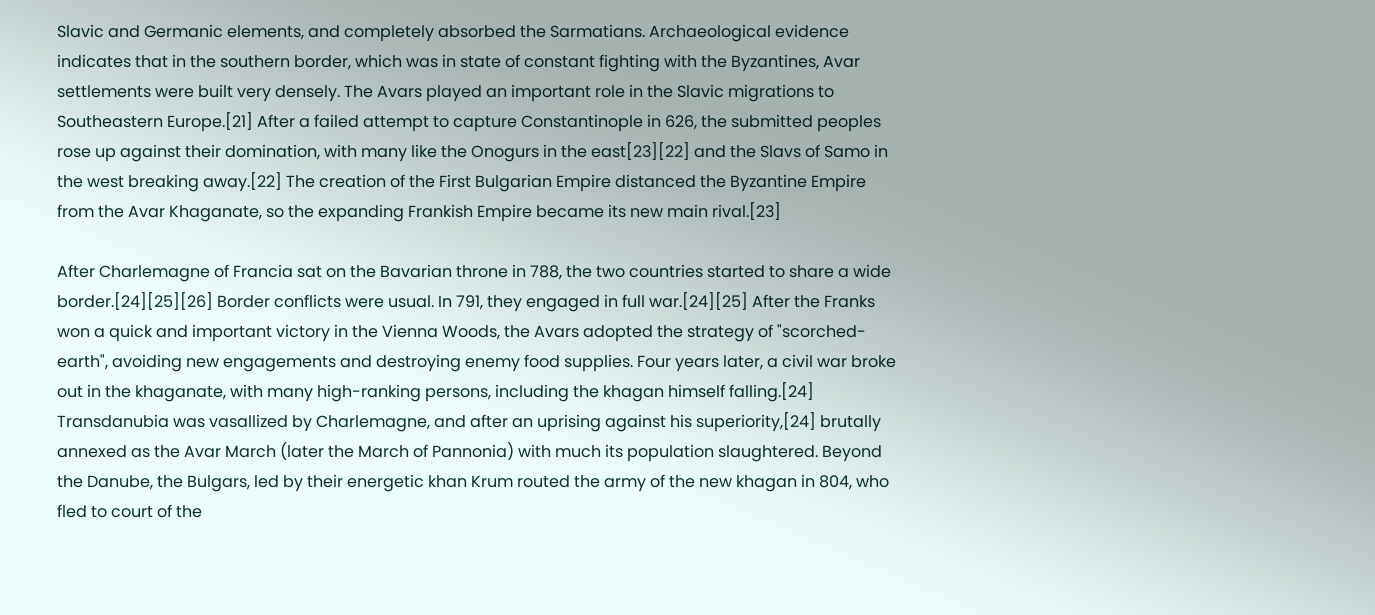Slavic and Germanic elements, and completely absorbed the Sarmatians. Archaeological evidence indicates that in the southern border, which was in state of constant fighting with the Byzantines, Avar settlements were built very densely. The Avars played an important role in the Slavic migrations to Southeastern Europe.[21] After a failed attempt to capture Constantinople in 626, the submitted peoples rose up against their domination, with many like the Onogurs in the east[23][22] and the Slavs of Samo in the west breaking away.[22] The creation of the First Bulgarian Empire distanced the Byzantine Empire from the Avar Khaganate, so the expanding Frankish Empire became its new main rival.[23]

After Charlemagne of Francia sat on the Bavarian throne in 788, the two countries started to share a wide border.[24][25][26] Border conflicts were usual. In 791, they engaged in full war.[24][25] After the Franks won a quick and important victory in the Vienna Woods, the Avars adopted the strategy of "scorched-earth", avoiding new engagements and destroying enemy food supplies. Four years later, a civil war broke out in the khaganate, with many high-ranking persons, including the khagan himself falling.[24] Transdanubia was vasallized by Charlemagne, and after an uprising against his superiority,[24] brutally annexed as the Avar March (later the March of Pannonia) with much its population slaughtered. Beyond the Danube, the Bulgars, led by their energetic khan Krum routed the army of the new khagan in 804, who fled to court of the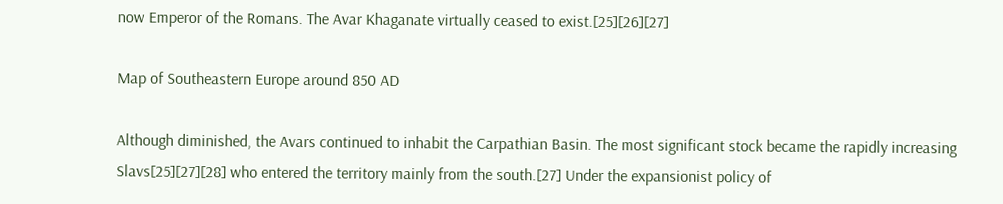now Emperor of the Romans. The Avar Khaganate virtually ceased to exist.[25][26][27]

Map of Southeastern Europe around 850 AD

Although diminished, the Avars continued to inhabit the Carpathian Basin. The most significant stock became the rapidly increasing Slavs[25][27][28] who entered the territory mainly from the south.[27] Under the expansionist policy of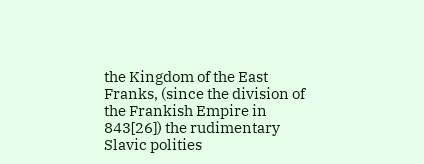the Kingdom of the East Franks, (since the division of the Frankish Empire in 843[26]) the rudimentary Slavic polities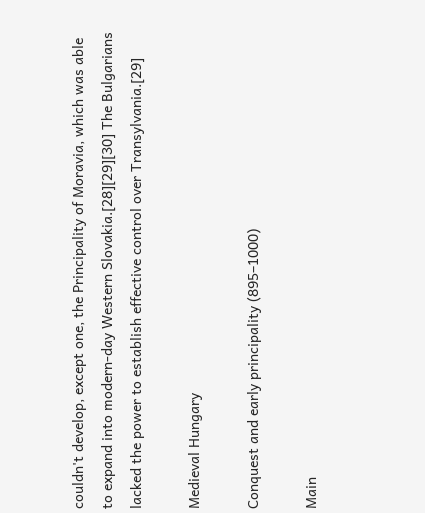couldn't develop, except one, the Principality of Moravia, which was able to expand into modern-day Western Slovakia.[28][29][30] The Bulgarians lacked the power to establish effective control over Transylvania.[29]

Medieval Hungary

Conquest and early principality (895–1000)

Main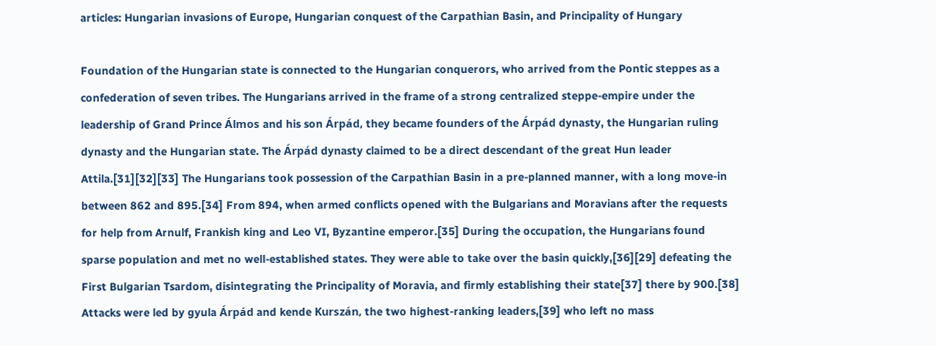articles: Hungarian invasions of Europe, Hungarian conquest of the Carpathian Basin, and Principality of Hungary

Foundation of the Hungarian state is connected to the Hungarian conquerors, who arrived from the Pontic steppes as a confederation of seven tribes. The Hungarians arrived in the frame of a strong centralized steppe-empire under the leadership of Grand Prince Álmos and his son Árpád, they became founders of the Árpád dynasty, the Hungarian ruling dynasty and the Hungarian state. The Árpád dynasty claimed to be a direct descendant of the great Hun leader Attila.[31][32][33] The Hungarians took possession of the Carpathian Basin in a pre-planned manner, with a long move-in between 862 and 895.[34] From 894, when armed conflicts opened with the Bulgarians and Moravians after the requests for help from Arnulf, Frankish king and Leo VI, Byzantine emperor.[35] During the occupation, the Hungarians found sparse population and met no well-established states. They were able to take over the basin quickly,[36][29] defeating the First Bulgarian Tsardom, disintegrating the Principality of Moravia, and firmly establishing their state[37] there by 900.[38] Attacks were led by gyula Árpád and kende Kurszán, the two highest-ranking leaders,[39] who left no mass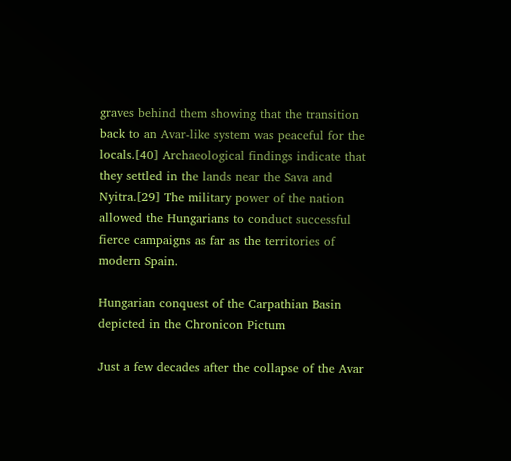graves behind them showing that the transition back to an Avar-like system was peaceful for the locals.[40] Archaeological findings indicate that they settled in the lands near the Sava and Nyitra.[29] The military power of the nation allowed the Hungarians to conduct successful fierce campaigns as far as the territories of modern Spain.

Hungarian conquest of the Carpathian Basin depicted in the Chronicon Pictum

Just a few decades after the collapse of the Avar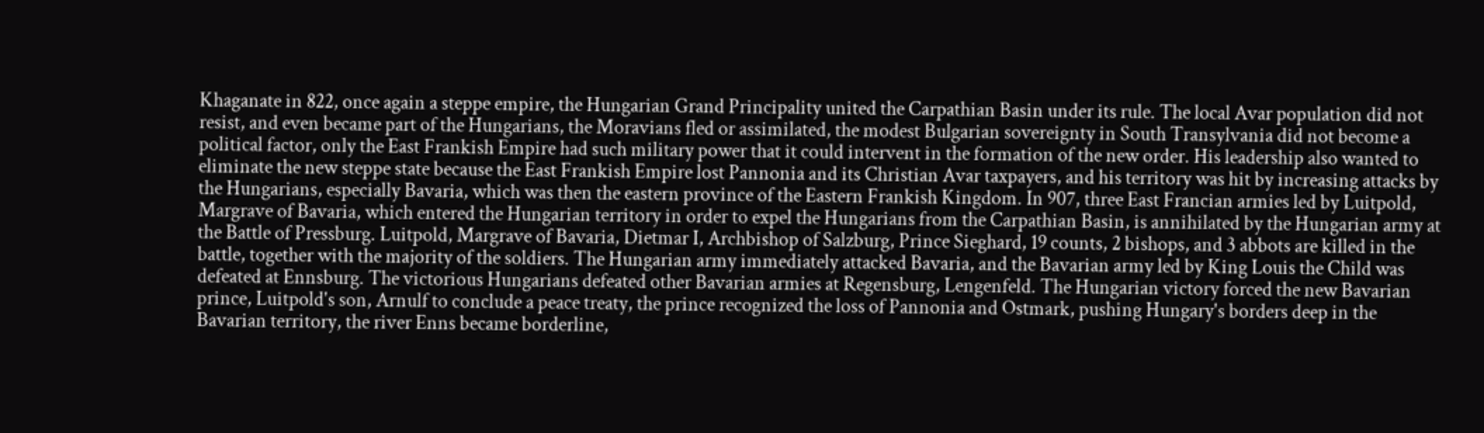Khaganate in 822, once again a steppe empire, the Hungarian Grand Principality united the Carpathian Basin under its rule. The local Avar population did not resist, and even became part of the Hungarians, the Moravians fled or assimilated, the modest Bulgarian sovereignty in South Transylvania did not become a political factor, only the East Frankish Empire had such military power that it could intervent in the formation of the new order. His leadership also wanted to eliminate the new steppe state because the East Frankish Empire lost Pannonia and its Christian Avar taxpayers, and his territory was hit by increasing attacks by the Hungarians, especially Bavaria, which was then the eastern province of the Eastern Frankish Kingdom. In 907, three East Francian armies led by Luitpold, Margrave of Bavaria, which entered the Hungarian territory in order to expel the Hungarians from the Carpathian Basin, is annihilated by the Hungarian army at the Battle of Pressburg. Luitpold, Margrave of Bavaria, Dietmar I, Archbishop of Salzburg, Prince Sieghard, 19 counts, 2 bishops, and 3 abbots are killed in the battle, together with the majority of the soldiers. The Hungarian army immediately attacked Bavaria, and the Bavarian army led by King Louis the Child was defeated at Ennsburg. The victorious Hungarians defeated other Bavarian armies at Regensburg, Lengenfeld. The Hungarian victory forced the new Bavarian prince, Luitpold's son, Arnulf to conclude a peace treaty, the prince recognized the loss of Pannonia and Ostmark, pushing Hungary's borders deep in the Bavarian territory, the river Enns became borderline,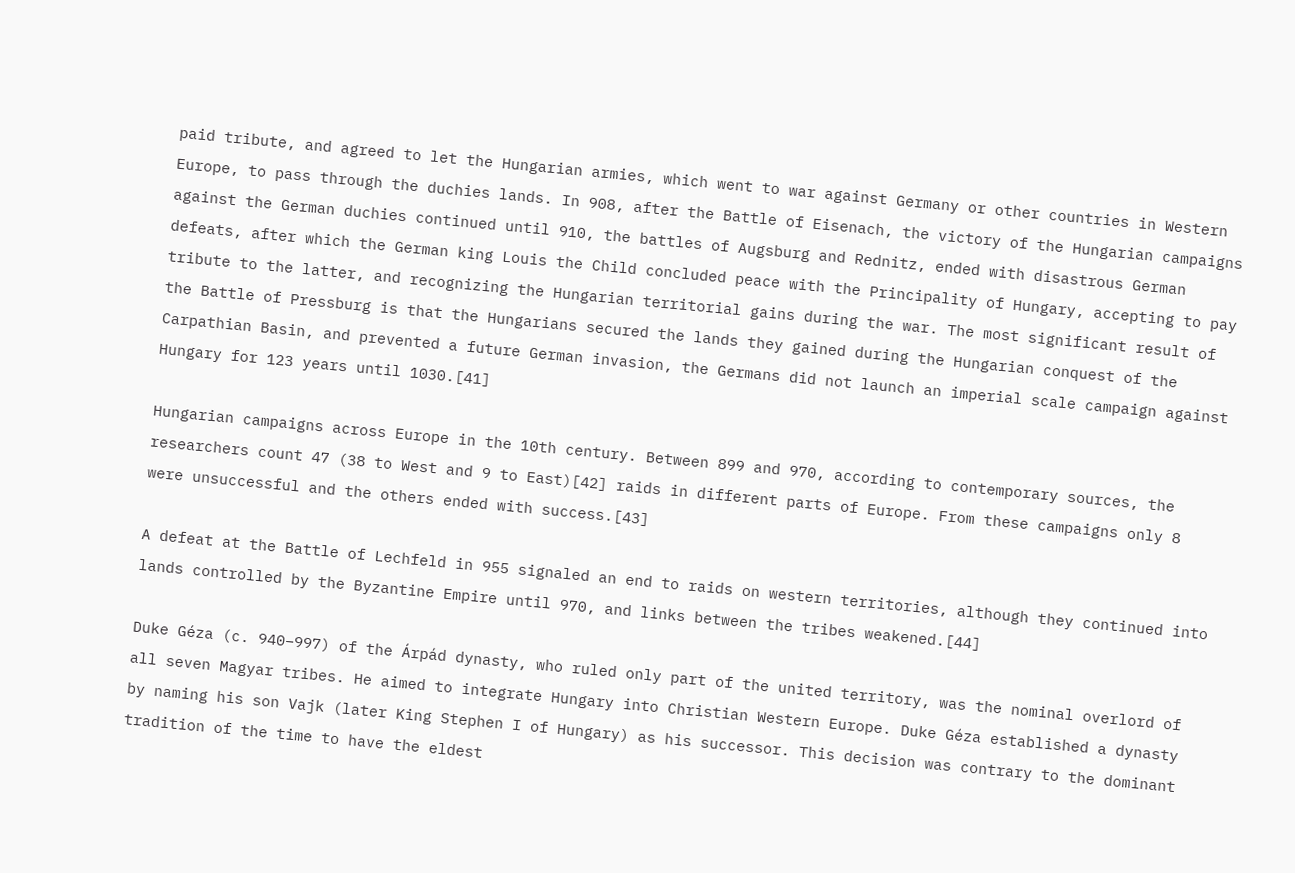paid tribute, and agreed to let the Hungarian armies, which went to war against Germany or other countries in Western Europe, to pass through the duchies lands. In 908, after the Battle of Eisenach, the victory of the Hungarian campaigns against the German duchies continued until 910, the battles of Augsburg and Rednitz, ended with disastrous German defeats, after which the German king Louis the Child concluded peace with the Principality of Hungary, accepting to pay tribute to the latter, and recognizing the Hungarian territorial gains during the war. The most significant result of the Battle of Pressburg is that the Hungarians secured the lands they gained during the Hungarian conquest of the Carpathian Basin, and prevented a future German invasion, the Germans did not launch an imperial scale campaign against Hungary for 123 years until 1030.[41]

Hungarian campaigns across Europe in the 10th century. Between 899 and 970, according to contemporary sources, the researchers count 47 (38 to West and 9 to East)[42] raids in different parts of Europe. From these campaigns only 8 were unsuccessful and the others ended with success.[43]

A defeat at the Battle of Lechfeld in 955 signaled an end to raids on western territories, although they continued into lands controlled by the Byzantine Empire until 970, and links between the tribes weakened.[44]

Duke Géza (c. 940–997) of the Árpád dynasty, who ruled only part of the united territory, was the nominal overlord of all seven Magyar tribes. He aimed to integrate Hungary into Christian Western Europe. Duke Géza established a dynasty by naming his son Vajk (later King Stephen I of Hungary) as his successor. This decision was contrary to the dominant tradition of the time to have the eldest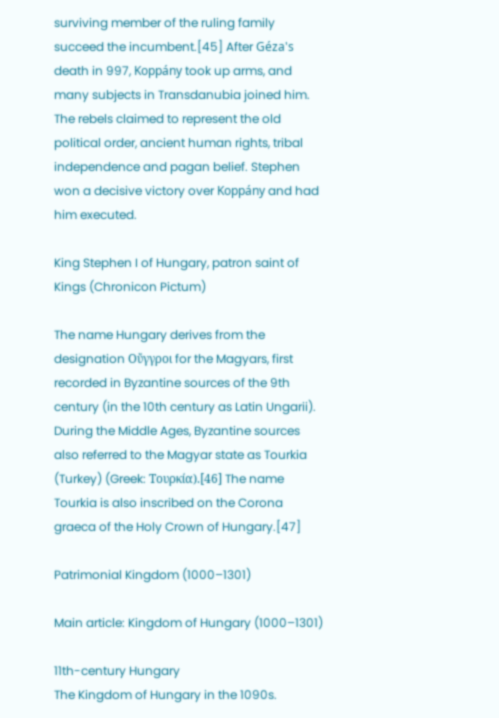surviving member of the ruling family succeed the incumbent.[45] After Géza's death in 997, Koppány took up arms, and many subjects in Transdanubia joined him. The rebels claimed to represent the old political order, ancient human rights, tribal independence and pagan belief. Stephen won a decisive victory over Koppány and had him executed.

King Stephen I of Hungary, patron saint of Kings (Chronicon Pictum)

The name Hungary derives from the designation Οὔγγροι for the Magyars, first recorded in Byzantine sources of the 9th century (in the 10th century as Latin Ungarii). During the Middle Ages, Byzantine sources also referred to the Magyar state as Tourkia (Turkey) (Greek: Τουρκία).[46] The name Tourkia is also inscribed on the Corona graeca of the Holy Crown of Hungary.[47]

Patrimonial Kingdom (1000–1301)

Main article: Kingdom of Hungary (1000–1301)

11th-century Hungary
The Kingdom of Hungary in the 1090s.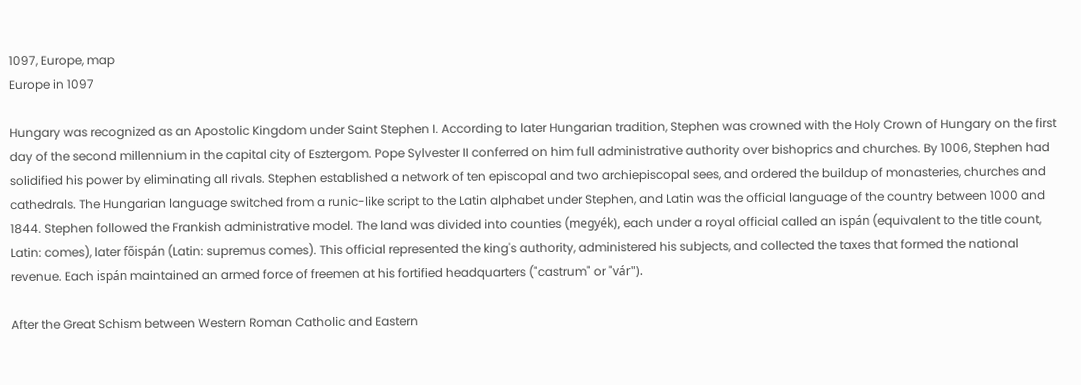1097, Europe, map
Europe in 1097

Hungary was recognized as an Apostolic Kingdom under Saint Stephen I. According to later Hungarian tradition, Stephen was crowned with the Holy Crown of Hungary on the first day of the second millennium in the capital city of Esztergom. Pope Sylvester II conferred on him full administrative authority over bishoprics and churches. By 1006, Stephen had solidified his power by eliminating all rivals. Stephen established a network of ten episcopal and two archiepiscopal sees, and ordered the buildup of monasteries, churches and cathedrals. The Hungarian language switched from a runic-like script to the Latin alphabet under Stephen, and Latin was the official language of the country between 1000 and 1844. Stephen followed the Frankish administrative model. The land was divided into counties (megyék), each under a royal official called an ispán (equivalent to the title count, Latin: comes), later főispán (Latin: supremus comes). This official represented the king's authority, administered his subjects, and collected the taxes that formed the national revenue. Each ispán maintained an armed force of freemen at his fortified headquarters ("castrum" or "vár").

After the Great Schism between Western Roman Catholic and Eastern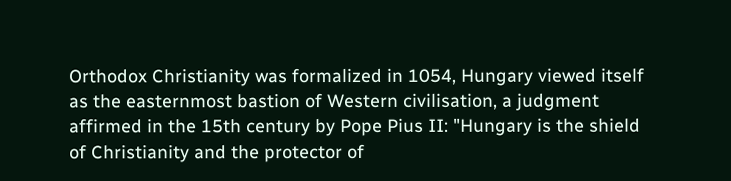Orthodox Christianity was formalized in 1054, Hungary viewed itself as the easternmost bastion of Western civilisation, a judgment affirmed in the 15th century by Pope Pius II: "Hungary is the shield of Christianity and the protector of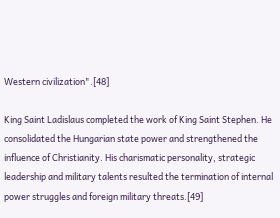Western civilization".[48]

King Saint Ladislaus completed the work of King Saint Stephen. He consolidated the Hungarian state power and strengthened the influence of Christianity. His charismatic personality, strategic leadership and military talents resulted the termination of internal power struggles and foreign military threats.[49]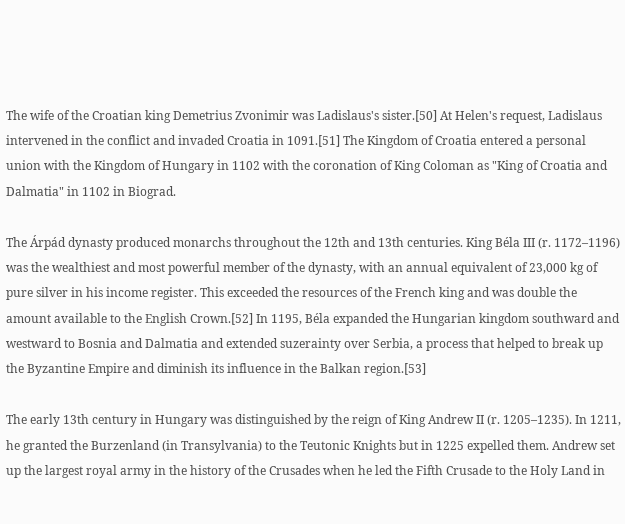The wife of the Croatian king Demetrius Zvonimir was Ladislaus's sister.[50] At Helen's request, Ladislaus intervened in the conflict and invaded Croatia in 1091.[51] The Kingdom of Croatia entered a personal union with the Kingdom of Hungary in 1102 with the coronation of King Coloman as "King of Croatia and Dalmatia" in 1102 in Biograd.

The Árpád dynasty produced monarchs throughout the 12th and 13th centuries. King Béla III (r. 1172–1196) was the wealthiest and most powerful member of the dynasty, with an annual equivalent of 23,000 kg of pure silver in his income register. This exceeded the resources of the French king and was double the amount available to the English Crown.[52] In 1195, Béla expanded the Hungarian kingdom southward and westward to Bosnia and Dalmatia and extended suzerainty over Serbia, a process that helped to break up the Byzantine Empire and diminish its influence in the Balkan region.[53]

The early 13th century in Hungary was distinguished by the reign of King Andrew II (r. 1205–1235). In 1211, he granted the Burzenland (in Transylvania) to the Teutonic Knights but in 1225 expelled them. Andrew set up the largest royal army in the history of the Crusades when he led the Fifth Crusade to the Holy Land in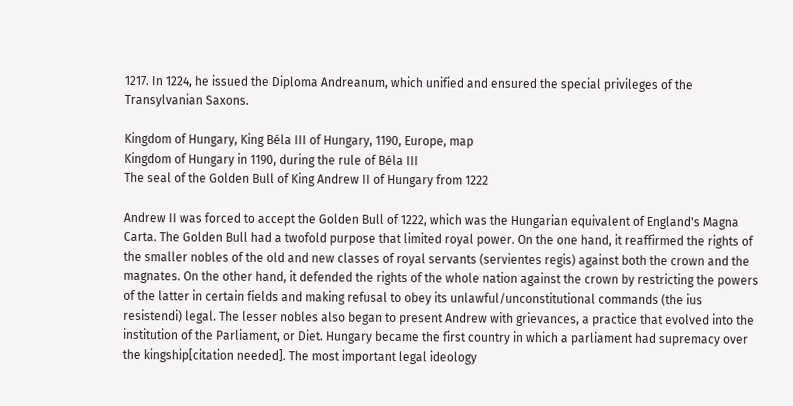1217. In 1224, he issued the Diploma Andreanum, which unified and ensured the special privileges of the Transylvanian Saxons.

Kingdom of Hungary, King Béla III of Hungary, 1190, Europe, map
Kingdom of Hungary in 1190, during the rule of Béla III
The seal of the Golden Bull of King Andrew II of Hungary from 1222

Andrew II was forced to accept the Golden Bull of 1222, which was the Hungarian equivalent of England's Magna Carta. The Golden Bull had a twofold purpose that limited royal power. On the one hand, it reaffirmed the rights of the smaller nobles of the old and new classes of royal servants (servientes regis) against both the crown and the magnates. On the other hand, it defended the rights of the whole nation against the crown by restricting the powers of the latter in certain fields and making refusal to obey its unlawful/unconstitutional commands (the ius resistendi) legal. The lesser nobles also began to present Andrew with grievances, a practice that evolved into the institution of the Parliament, or Diet. Hungary became the first country in which a parliament had supremacy over the kingship[citation needed]. The most important legal ideology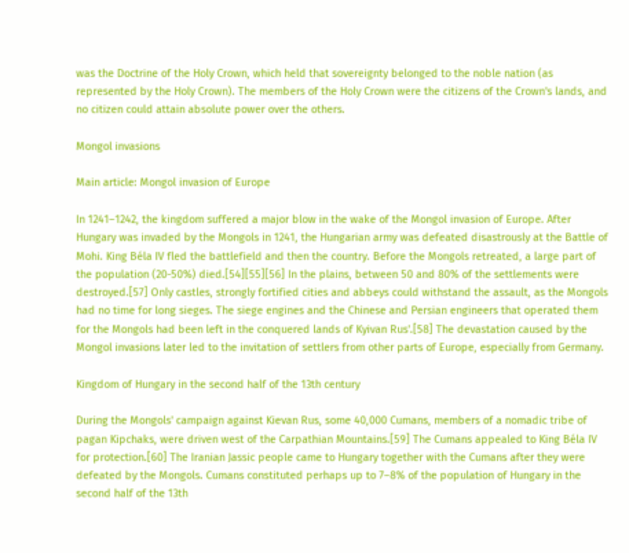was the Doctrine of the Holy Crown, which held that sovereignty belonged to the noble nation (as represented by the Holy Crown). The members of the Holy Crown were the citizens of the Crown's lands, and no citizen could attain absolute power over the others.

Mongol invasions

Main article: Mongol invasion of Europe

In 1241–1242, the kingdom suffered a major blow in the wake of the Mongol invasion of Europe. After Hungary was invaded by the Mongols in 1241, the Hungarian army was defeated disastrously at the Battle of Mohi. King Béla IV fled the battlefield and then the country. Before the Mongols retreated, a large part of the population (20-50%) died.[54][55][56] In the plains, between 50 and 80% of the settlements were destroyed.[57] Only castles, strongly fortified cities and abbeys could withstand the assault, as the Mongols had no time for long sieges. The siege engines and the Chinese and Persian engineers that operated them for the Mongols had been left in the conquered lands of Kyivan Rus'.[58] The devastation caused by the Mongol invasions later led to the invitation of settlers from other parts of Europe, especially from Germany.

Kingdom of Hungary in the second half of the 13th century

During the Mongols' campaign against Kievan Rus, some 40,000 Cumans, members of a nomadic tribe of pagan Kipchaks, were driven west of the Carpathian Mountains.[59] The Cumans appealed to King Béla IV for protection.[60] The Iranian Jassic people came to Hungary together with the Cumans after they were defeated by the Mongols. Cumans constituted perhaps up to 7–8% of the population of Hungary in the second half of the 13th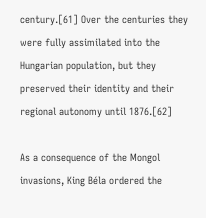century.[61] Over the centuries they were fully assimilated into the Hungarian population, but they preserved their identity and their regional autonomy until 1876.[62]

As a consequence of the Mongol invasions, King Béla ordered the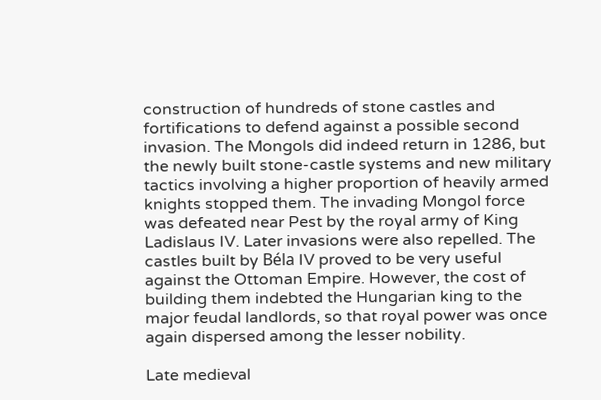construction of hundreds of stone castles and fortifications to defend against a possible second invasion. The Mongols did indeed return in 1286, but the newly built stone-castle systems and new military tactics involving a higher proportion of heavily armed knights stopped them. The invading Mongol force was defeated near Pest by the royal army of King Ladislaus IV. Later invasions were also repelled. The castles built by Béla IV proved to be very useful against the Ottoman Empire. However, the cost of building them indebted the Hungarian king to the major feudal landlords, so that royal power was once again dispersed among the lesser nobility.

Late medieval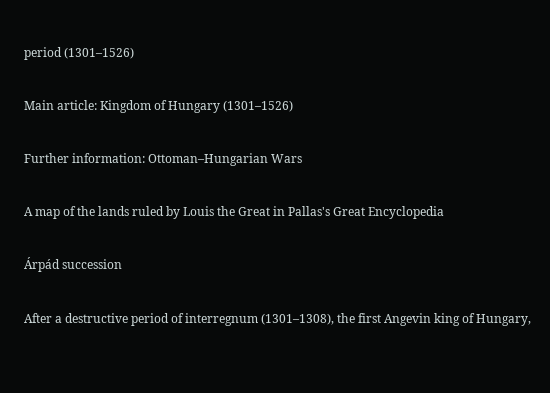period (1301–1526)

Main article: Kingdom of Hungary (1301–1526)

Further information: Ottoman–Hungarian Wars

A map of the lands ruled by Louis the Great in Pallas's Great Encyclopedia

Árpád succession

After a destructive period of interregnum (1301–1308), the first Angevin king of Hungary,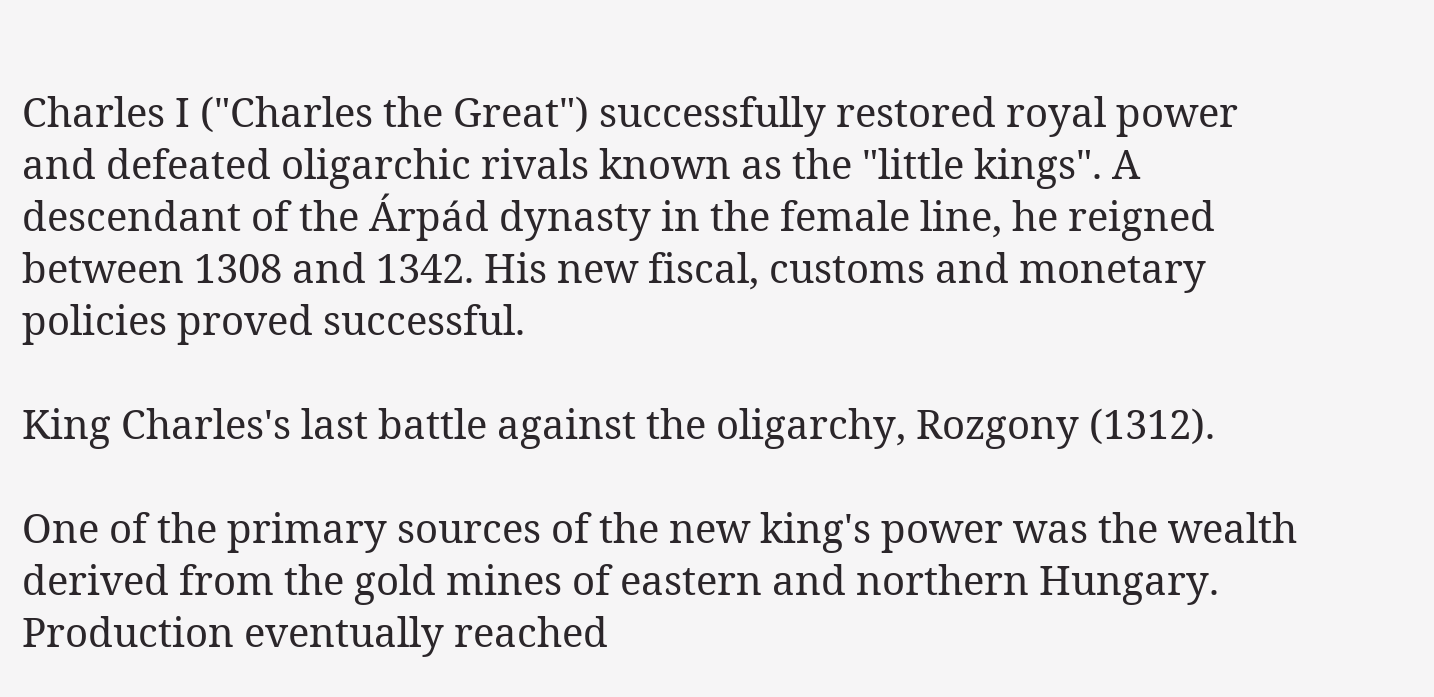Charles I ("Charles the Great") successfully restored royal power and defeated oligarchic rivals known as the "little kings". A descendant of the Árpád dynasty in the female line, he reigned between 1308 and 1342. His new fiscal, customs and monetary policies proved successful.

King Charles's last battle against the oligarchy, Rozgony (1312).

One of the primary sources of the new king's power was the wealth derived from the gold mines of eastern and northern Hungary. Production eventually reached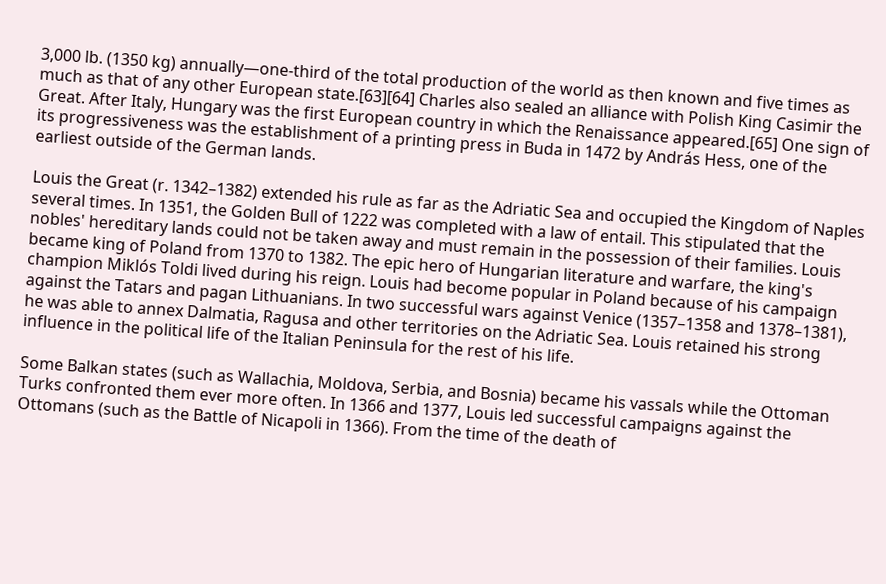3,000 lb. (1350 kg) annually—one-third of the total production of the world as then known and five times as much as that of any other European state.[63][64] Charles also sealed an alliance with Polish King Casimir the Great. After Italy, Hungary was the first European country in which the Renaissance appeared.[65] One sign of its progressiveness was the establishment of a printing press in Buda in 1472 by András Hess, one of the earliest outside of the German lands.

Louis the Great (r. 1342–1382) extended his rule as far as the Adriatic Sea and occupied the Kingdom of Naples several times. In 1351, the Golden Bull of 1222 was completed with a law of entail. This stipulated that the nobles' hereditary lands could not be taken away and must remain in the possession of their families. Louis became king of Poland from 1370 to 1382. The epic hero of Hungarian literature and warfare, the king's champion Miklós Toldi lived during his reign. Louis had become popular in Poland because of his campaign against the Tatars and pagan Lithuanians. In two successful wars against Venice (1357–1358 and 1378–1381), he was able to annex Dalmatia, Ragusa and other territories on the Adriatic Sea. Louis retained his strong influence in the political life of the Italian Peninsula for the rest of his life.

Some Balkan states (such as Wallachia, Moldova, Serbia, and Bosnia) became his vassals while the Ottoman Turks confronted them ever more often. In 1366 and 1377, Louis led successful campaigns against the Ottomans (such as the Battle of Nicapoli in 1366). From the time of the death of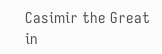Casimir the Great in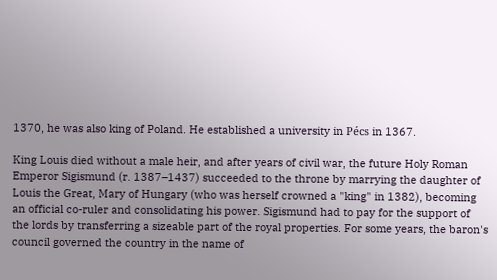1370, he was also king of Poland. He established a university in Pécs in 1367.

King Louis died without a male heir, and after years of civil war, the future Holy Roman Emperor Sigismund (r. 1387–1437) succeeded to the throne by marrying the daughter of Louis the Great, Mary of Hungary (who was herself crowned a "king" in 1382), becoming an official co-ruler and consolidating his power. Sigismund had to pay for the support of the lords by transferring a sizeable part of the royal properties. For some years, the baron's council governed the country in the name of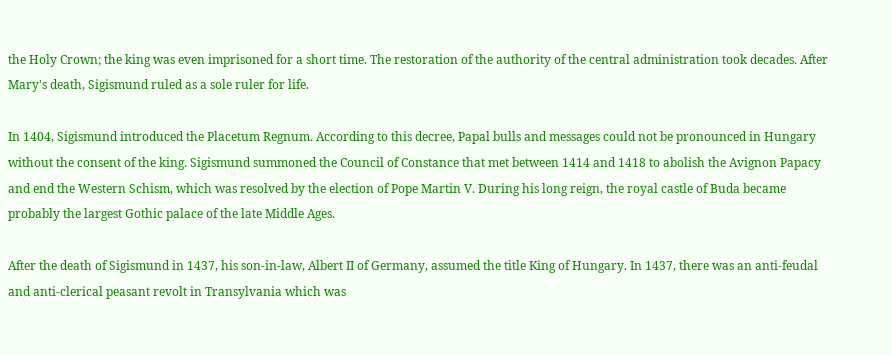the Holy Crown; the king was even imprisoned for a short time. The restoration of the authority of the central administration took decades. After Mary's death, Sigismund ruled as a sole ruler for life.

In 1404, Sigismund introduced the Placetum Regnum. According to this decree, Papal bulls and messages could not be pronounced in Hungary without the consent of the king. Sigismund summoned the Council of Constance that met between 1414 and 1418 to abolish the Avignon Papacy and end the Western Schism, which was resolved by the election of Pope Martin V. During his long reign, the royal castle of Buda became probably the largest Gothic palace of the late Middle Ages.

After the death of Sigismund in 1437, his son-in-law, Albert II of Germany, assumed the title King of Hungary. In 1437, there was an anti-feudal and anti-clerical peasant revolt in Transylvania which was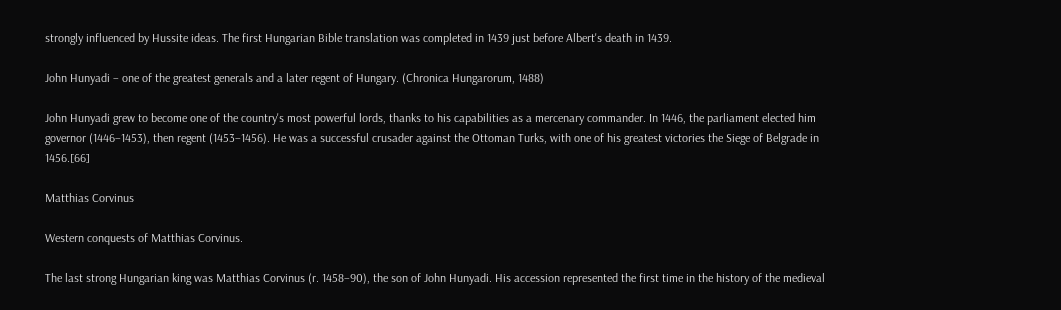strongly influenced by Hussite ideas. The first Hungarian Bible translation was completed in 1439 just before Albert's death in 1439.

John Hunyadi – one of the greatest generals and a later regent of Hungary. (Chronica Hungarorum, 1488)

John Hunyadi grew to become one of the country's most powerful lords, thanks to his capabilities as a mercenary commander. In 1446, the parliament elected him governor (1446–1453), then regent (1453–1456). He was a successful crusader against the Ottoman Turks, with one of his greatest victories the Siege of Belgrade in 1456.[66]

Matthias Corvinus

Western conquests of Matthias Corvinus.

The last strong Hungarian king was Matthias Corvinus (r. 1458–90), the son of John Hunyadi. His accession represented the first time in the history of the medieval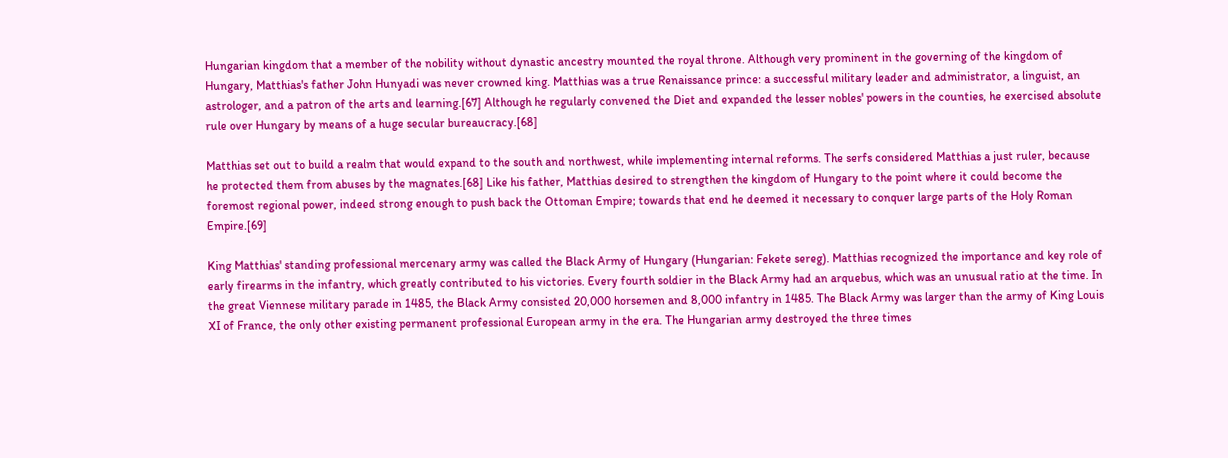Hungarian kingdom that a member of the nobility without dynastic ancestry mounted the royal throne. Although very prominent in the governing of the kingdom of Hungary, Matthias's father John Hunyadi was never crowned king. Matthias was a true Renaissance prince: a successful military leader and administrator, a linguist, an astrologer, and a patron of the arts and learning.[67] Although he regularly convened the Diet and expanded the lesser nobles' powers in the counties, he exercised absolute rule over Hungary by means of a huge secular bureaucracy.[68]

Matthias set out to build a realm that would expand to the south and northwest, while implementing internal reforms. The serfs considered Matthias a just ruler, because he protected them from abuses by the magnates.[68] Like his father, Matthias desired to strengthen the kingdom of Hungary to the point where it could become the foremost regional power, indeed strong enough to push back the Ottoman Empire; towards that end he deemed it necessary to conquer large parts of the Holy Roman Empire.[69]

King Matthias' standing professional mercenary army was called the Black Army of Hungary (Hungarian: Fekete sereg). Matthias recognized the importance and key role of early firearms in the infantry, which greatly contributed to his victories. Every fourth soldier in the Black Army had an arquebus, which was an unusual ratio at the time. In the great Viennese military parade in 1485, the Black Army consisted 20,000 horsemen and 8,000 infantry in 1485. The Black Army was larger than the army of King Louis XI of France, the only other existing permanent professional European army in the era. The Hungarian army destroyed the three times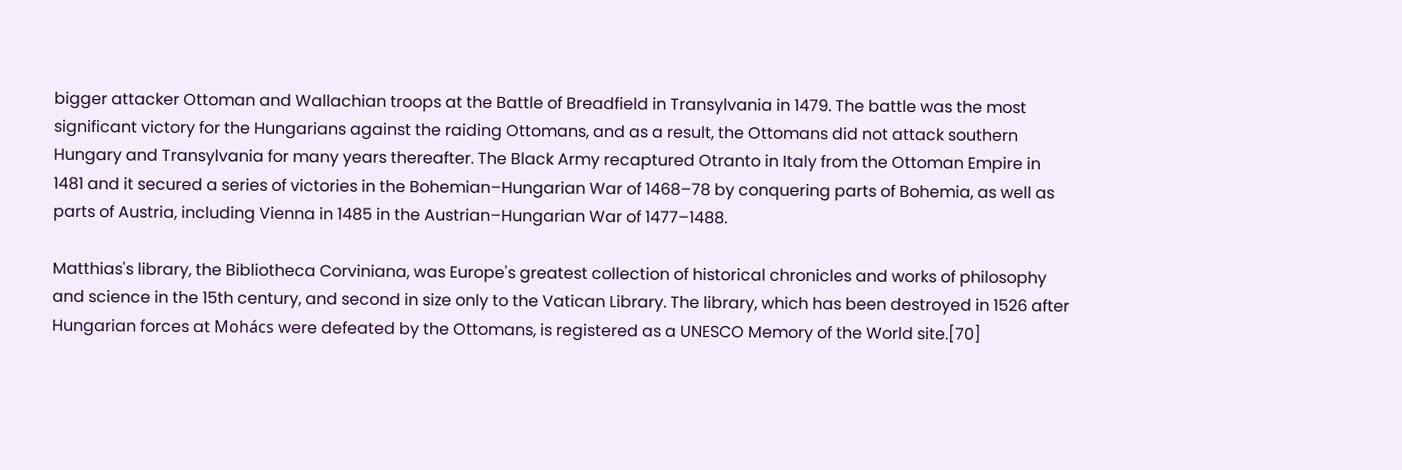bigger attacker Ottoman and Wallachian troops at the Battle of Breadfield in Transylvania in 1479. The battle was the most significant victory for the Hungarians against the raiding Ottomans, and as a result, the Ottomans did not attack southern Hungary and Transylvania for many years thereafter. The Black Army recaptured Otranto in Italy from the Ottoman Empire in 1481 and it secured a series of victories in the Bohemian–Hungarian War of 1468–78 by conquering parts of Bohemia, as well as parts of Austria, including Vienna in 1485 in the Austrian–Hungarian War of 1477–1488.

Matthias's library, the Bibliotheca Corviniana, was Europe's greatest collection of historical chronicles and works of philosophy and science in the 15th century, and second in size only to the Vatican Library. The library, which has been destroyed in 1526 after Hungarian forces at Mohács were defeated by the Ottomans, is registered as a UNESCO Memory of the World site.[70]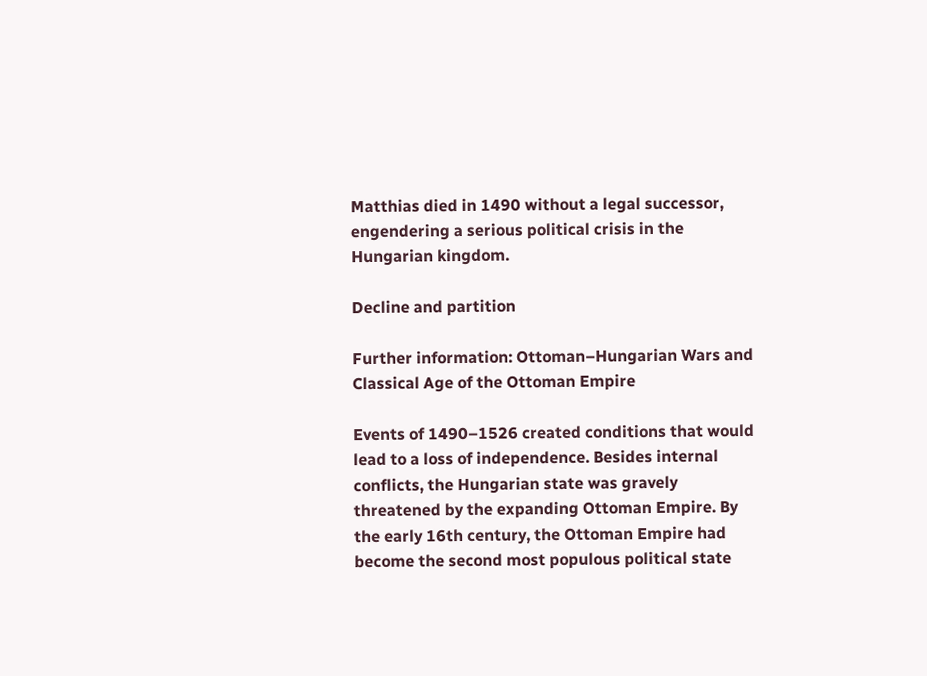Matthias died in 1490 without a legal successor, engendering a serious political crisis in the Hungarian kingdom.

Decline and partition

Further information: Ottoman–Hungarian Wars and Classical Age of the Ottoman Empire

Events of 1490–1526 created conditions that would lead to a loss of independence. Besides internal conflicts, the Hungarian state was gravely threatened by the expanding Ottoman Empire. By the early 16th century, the Ottoman Empire had become the second most populous political state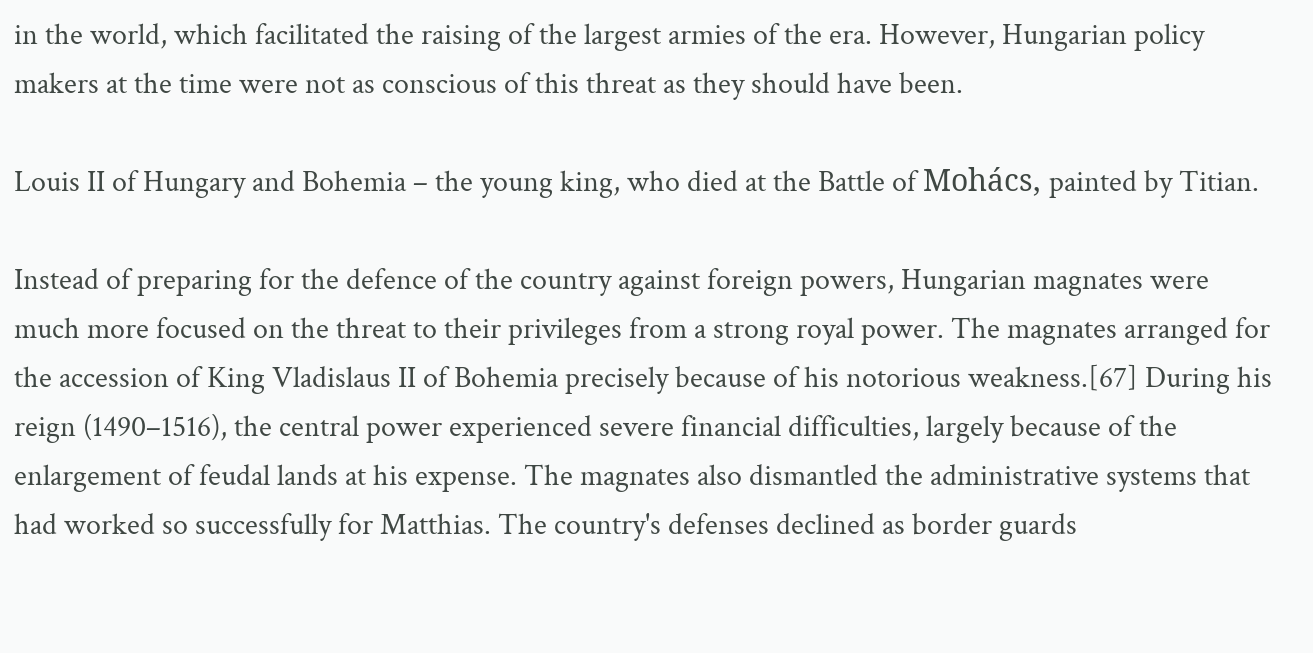in the world, which facilitated the raising of the largest armies of the era. However, Hungarian policy makers at the time were not as conscious of this threat as they should have been.

Louis II of Hungary and Bohemia – the young king, who died at the Battle of Mohács, painted by Titian.

Instead of preparing for the defence of the country against foreign powers, Hungarian magnates were much more focused on the threat to their privileges from a strong royal power. The magnates arranged for the accession of King Vladislaus II of Bohemia precisely because of his notorious weakness.[67] During his reign (1490–1516), the central power experienced severe financial difficulties, largely because of the enlargement of feudal lands at his expense. The magnates also dismantled the administrative systems that had worked so successfully for Matthias. The country's defenses declined as border guards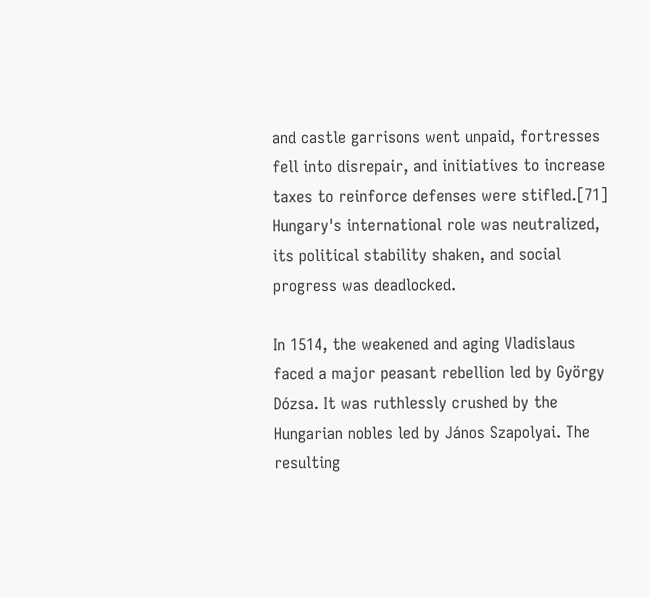and castle garrisons went unpaid, fortresses fell into disrepair, and initiatives to increase taxes to reinforce defenses were stifled.[71] Hungary's international role was neutralized, its political stability shaken, and social progress was deadlocked.

In 1514, the weakened and aging Vladislaus faced a major peasant rebellion led by György Dózsa. It was ruthlessly crushed by the Hungarian nobles led by János Szapolyai. The resulting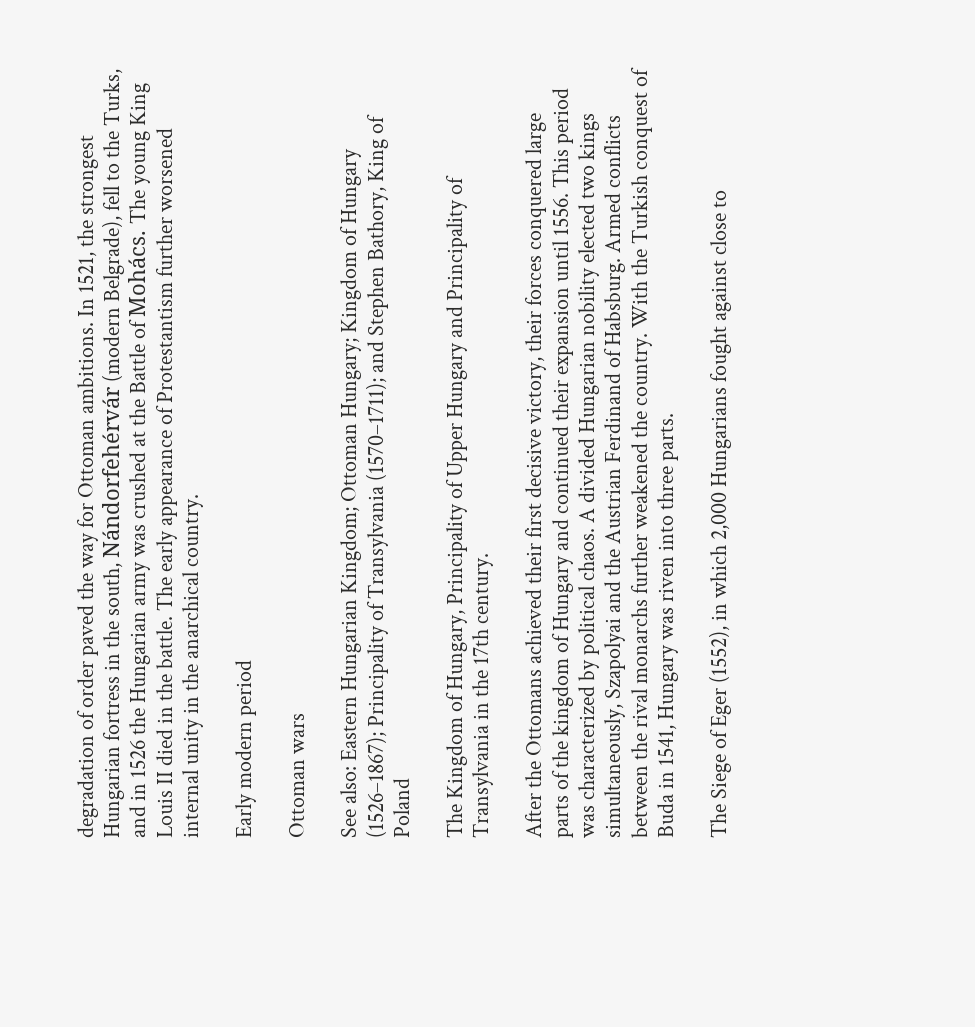degradation of order paved the way for Ottoman ambitions. In 1521, the strongest Hungarian fortress in the south, Nándorfehérvár (modern Belgrade), fell to the Turks, and in 1526 the Hungarian army was crushed at the Battle of Mohács. The young King Louis II died in the battle. The early appearance of Protestantism further worsened internal unity in the anarchical country.

Early modern period

Ottoman wars

See also: Eastern Hungarian Kingdom; Ottoman Hungary; Kingdom of Hungary (1526–1867); Principality of Transylvania (1570–1711); and Stephen Bathory, King of Poland

The Kingdom of Hungary, Principality of Upper Hungary and Principality of Transylvania in the 17th century.

After the Ottomans achieved their first decisive victory, their forces conquered large parts of the kingdom of Hungary and continued their expansion until 1556. This period was characterized by political chaos. A divided Hungarian nobility elected two kings simultaneously, Szapolyai and the Austrian Ferdinand of Habsburg. Armed conflicts between the rival monarchs further weakened the country. With the Turkish conquest of Buda in 1541, Hungary was riven into three parts.

The Siege of Eger (1552), in which 2,000 Hungarians fought against close to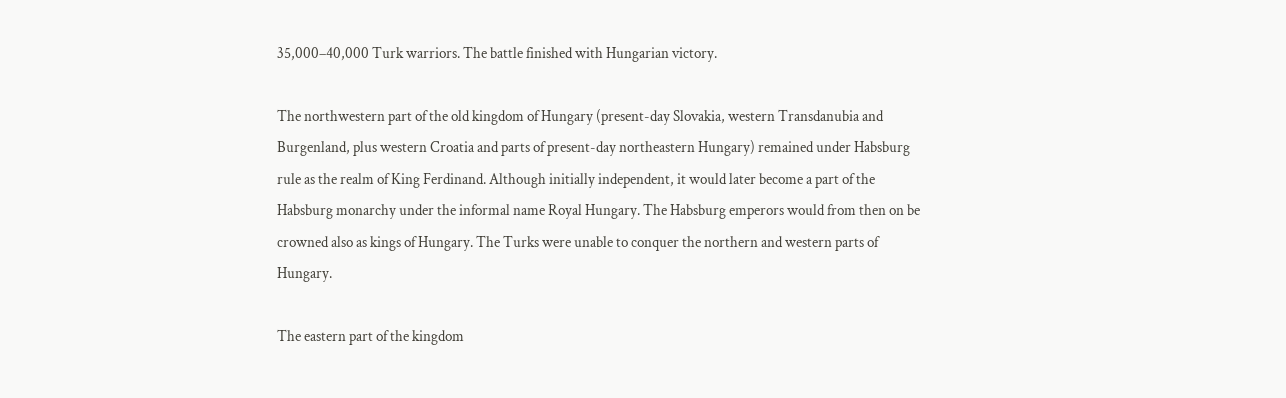35,000–40,000 Turk warriors. The battle finished with Hungarian victory.

The northwestern part of the old kingdom of Hungary (present-day Slovakia, western Transdanubia and Burgenland, plus western Croatia and parts of present-day northeastern Hungary) remained under Habsburg rule as the realm of King Ferdinand. Although initially independent, it would later become a part of the Habsburg monarchy under the informal name Royal Hungary. The Habsburg emperors would from then on be crowned also as kings of Hungary. The Turks were unable to conquer the northern and western parts of Hungary.

The eastern part of the kingdom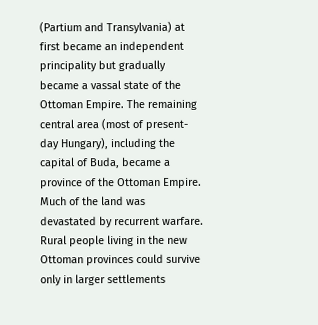(Partium and Transylvania) at first became an independent principality but gradually became a vassal state of the Ottoman Empire. The remaining central area (most of present-day Hungary), including the capital of Buda, became a province of the Ottoman Empire. Much of the land was devastated by recurrent warfare. Rural people living in the new Ottoman provinces could survive only in larger settlements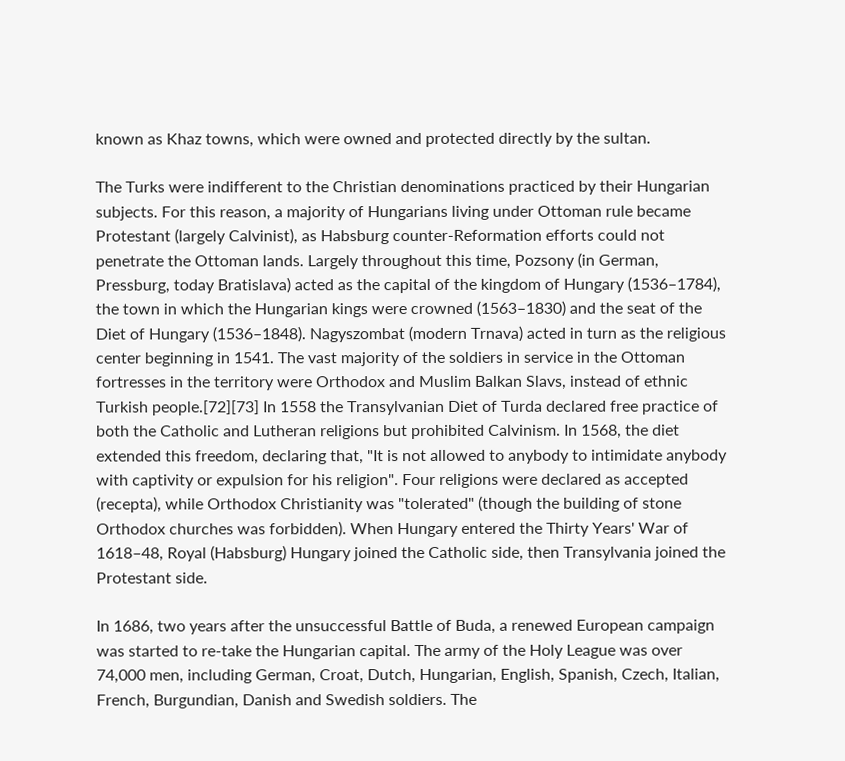known as Khaz towns, which were owned and protected directly by the sultan.

The Turks were indifferent to the Christian denominations practiced by their Hungarian subjects. For this reason, a majority of Hungarians living under Ottoman rule became Protestant (largely Calvinist), as Habsburg counter-Reformation efforts could not penetrate the Ottoman lands. Largely throughout this time, Pozsony (in German, Pressburg, today Bratislava) acted as the capital of the kingdom of Hungary (1536–1784), the town in which the Hungarian kings were crowned (1563–1830) and the seat of the Diet of Hungary (1536–1848). Nagyszombat (modern Trnava) acted in turn as the religious center beginning in 1541. The vast majority of the soldiers in service in the Ottoman fortresses in the territory were Orthodox and Muslim Balkan Slavs, instead of ethnic Turkish people.[72][73] In 1558 the Transylvanian Diet of Turda declared free practice of both the Catholic and Lutheran religions but prohibited Calvinism. In 1568, the diet extended this freedom, declaring that, "It is not allowed to anybody to intimidate anybody with captivity or expulsion for his religion". Four religions were declared as accepted (recepta), while Orthodox Christianity was "tolerated" (though the building of stone Orthodox churches was forbidden). When Hungary entered the Thirty Years' War of 1618–48, Royal (Habsburg) Hungary joined the Catholic side, then Transylvania joined the Protestant side.

In 1686, two years after the unsuccessful Battle of Buda, a renewed European campaign was started to re-take the Hungarian capital. The army of the Holy League was over 74,000 men, including German, Croat, Dutch, Hungarian, English, Spanish, Czech, Italian, French, Burgundian, Danish and Swedish soldiers. The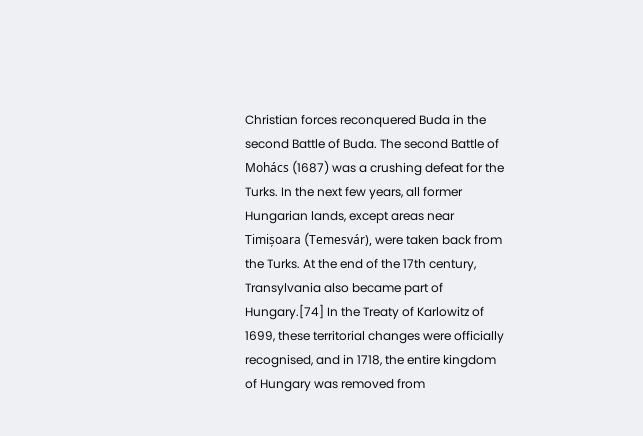Christian forces reconquered Buda in the second Battle of Buda. The second Battle of Mohács (1687) was a crushing defeat for the Turks. In the next few years, all former Hungarian lands, except areas near Timișoara (Temesvár), were taken back from the Turks. At the end of the 17th century, Transylvania also became part of Hungary.[74] In the Treaty of Karlowitz of 1699, these territorial changes were officially recognised, and in 1718, the entire kingdom of Hungary was removed from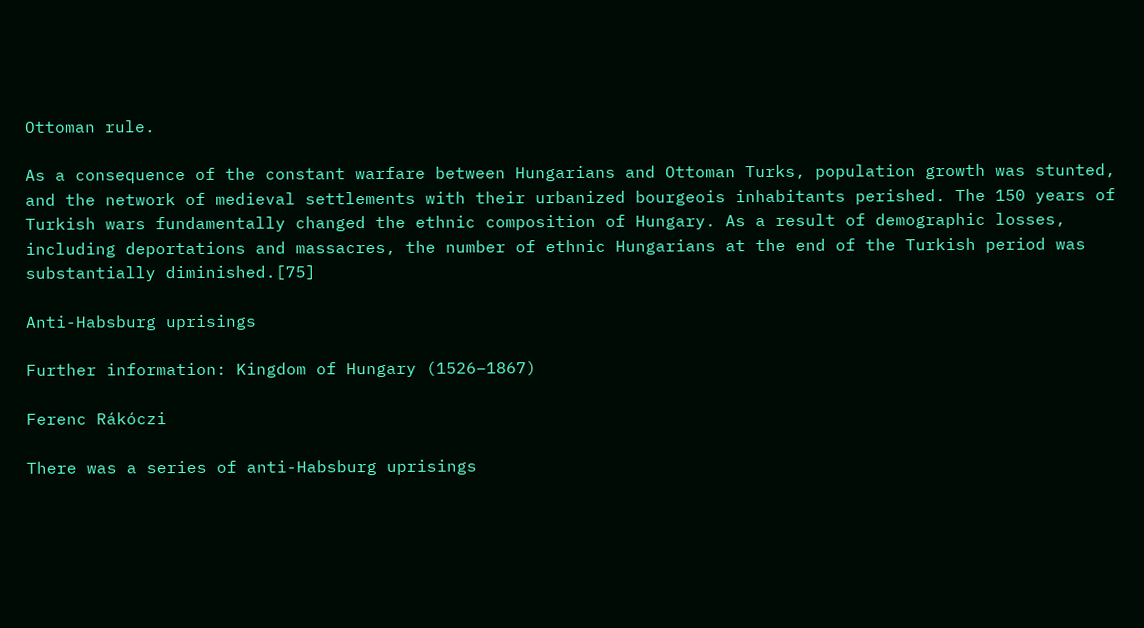Ottoman rule.

As a consequence of the constant warfare between Hungarians and Ottoman Turks, population growth was stunted, and the network of medieval settlements with their urbanized bourgeois inhabitants perished. The 150 years of Turkish wars fundamentally changed the ethnic composition of Hungary. As a result of demographic losses, including deportations and massacres, the number of ethnic Hungarians at the end of the Turkish period was substantially diminished.[75]

Anti-Habsburg uprisings

Further information: Kingdom of Hungary (1526–1867)

Ferenc Rákóczi

There was a series of anti-Habsburg uprisings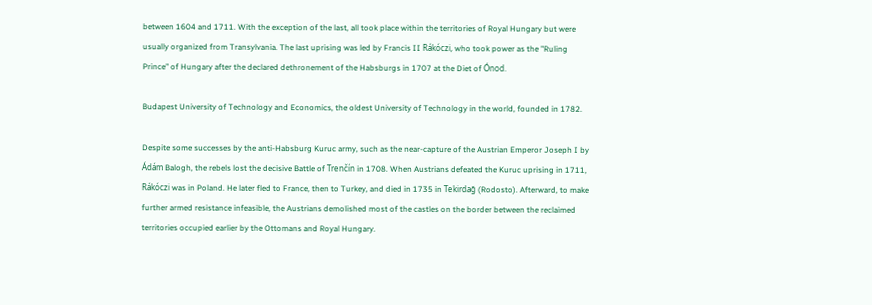between 1604 and 1711. With the exception of the last, all took place within the territories of Royal Hungary but were usually organized from Transylvania. The last uprising was led by Francis II Rákóczi, who took power as the "Ruling Prince" of Hungary after the declared dethronement of the Habsburgs in 1707 at the Diet of Ónod.

Budapest University of Technology and Economics, the oldest University of Technology in the world, founded in 1782.

Despite some successes by the anti-Habsburg Kuruc army, such as the near-capture of the Austrian Emperor Joseph I by Ádám Balogh, the rebels lost the decisive Battle of Trenčín in 1708. When Austrians defeated the Kuruc uprising in 1711, Rákóczi was in Poland. He later fled to France, then to Turkey, and died in 1735 in Tekirdağ (Rodosto). Afterward, to make further armed resistance infeasible, the Austrians demolished most of the castles on the border between the reclaimed territories occupied earlier by the Ottomans and Royal Hungary.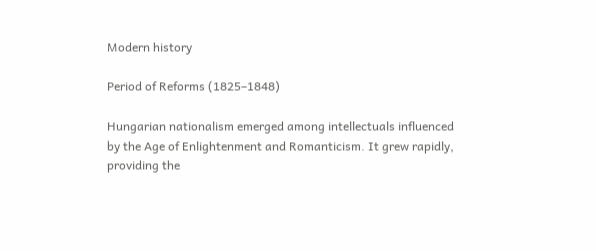Modern history

Period of Reforms (1825–1848)

Hungarian nationalism emerged among intellectuals influenced by the Age of Enlightenment and Romanticism. It grew rapidly, providing the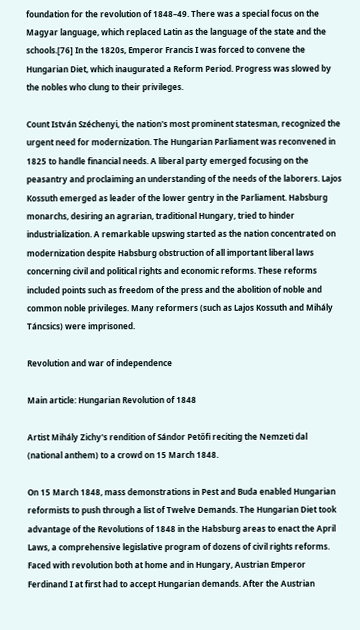foundation for the revolution of 1848–49. There was a special focus on the Magyar language, which replaced Latin as the language of the state and the schools.[76] In the 1820s, Emperor Francis I was forced to convene the Hungarian Diet, which inaugurated a Reform Period. Progress was slowed by the nobles who clung to their privileges.

Count István Széchenyi, the nation's most prominent statesman, recognized the urgent need for modernization. The Hungarian Parliament was reconvened in 1825 to handle financial needs. A liberal party emerged focusing on the peasantry and proclaiming an understanding of the needs of the laborers. Lajos Kossuth emerged as leader of the lower gentry in the Parliament. Habsburg monarchs, desiring an agrarian, traditional Hungary, tried to hinder industrialization. A remarkable upswing started as the nation concentrated on modernization despite Habsburg obstruction of all important liberal laws concerning civil and political rights and economic reforms. These reforms included points such as freedom of the press and the abolition of noble and common noble privileges. Many reformers (such as Lajos Kossuth and Mihály Táncsics) were imprisoned.

Revolution and war of independence

Main article: Hungarian Revolution of 1848

Artist Mihály Zichy's rendition of Sándor Petőfi reciting the Nemzeti dal (national anthem) to a crowd on 15 March 1848.

On 15 March 1848, mass demonstrations in Pest and Buda enabled Hungarian reformists to push through a list of Twelve Demands. The Hungarian Diet took advantage of the Revolutions of 1848 in the Habsburg areas to enact the April Laws, a comprehensive legislative program of dozens of civil rights reforms. Faced with revolution both at home and in Hungary, Austrian Emperor Ferdinand I at first had to accept Hungarian demands. After the Austrian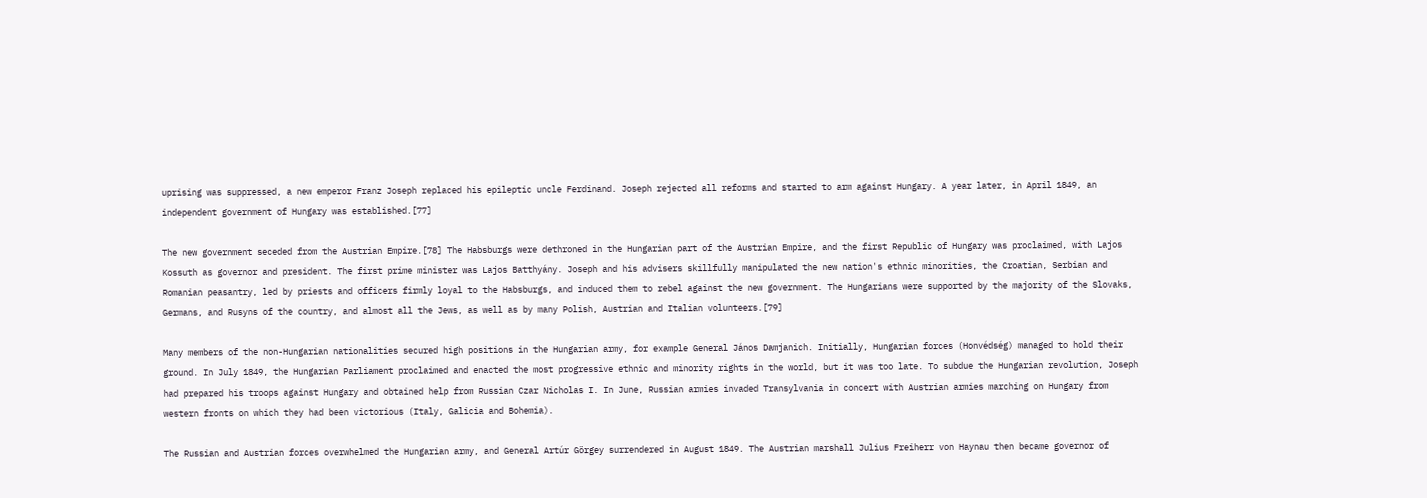uprising was suppressed, a new emperor Franz Joseph replaced his epileptic uncle Ferdinand. Joseph rejected all reforms and started to arm against Hungary. A year later, in April 1849, an independent government of Hungary was established.[77]

The new government seceded from the Austrian Empire.[78] The Habsburgs were dethroned in the Hungarian part of the Austrian Empire, and the first Republic of Hungary was proclaimed, with Lajos Kossuth as governor and president. The first prime minister was Lajos Batthyány. Joseph and his advisers skillfully manipulated the new nation's ethnic minorities, the Croatian, Serbian and Romanian peasantry, led by priests and officers firmly loyal to the Habsburgs, and induced them to rebel against the new government. The Hungarians were supported by the majority of the Slovaks, Germans, and Rusyns of the country, and almost all the Jews, as well as by many Polish, Austrian and Italian volunteers.[79]

Many members of the non-Hungarian nationalities secured high positions in the Hungarian army, for example General János Damjanich. Initially, Hungarian forces (Honvédség) managed to hold their ground. In July 1849, the Hungarian Parliament proclaimed and enacted the most progressive ethnic and minority rights in the world, but it was too late. To subdue the Hungarian revolution, Joseph had prepared his troops against Hungary and obtained help from Russian Czar Nicholas I. In June, Russian armies invaded Transylvania in concert with Austrian armies marching on Hungary from western fronts on which they had been victorious (Italy, Galicia and Bohemia).

The Russian and Austrian forces overwhelmed the Hungarian army, and General Artúr Görgey surrendered in August 1849. The Austrian marshall Julius Freiherr von Haynau then became governor of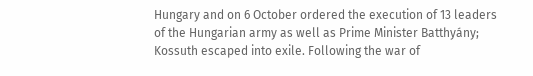Hungary and on 6 October ordered the execution of 13 leaders of the Hungarian army as well as Prime Minister Batthyány; Kossuth escaped into exile. Following the war of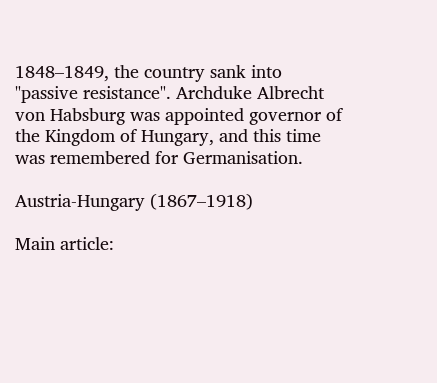1848–1849, the country sank into "passive resistance". Archduke Albrecht von Habsburg was appointed governor of the Kingdom of Hungary, and this time was remembered for Germanisation.

Austria-Hungary (1867–1918)

Main article: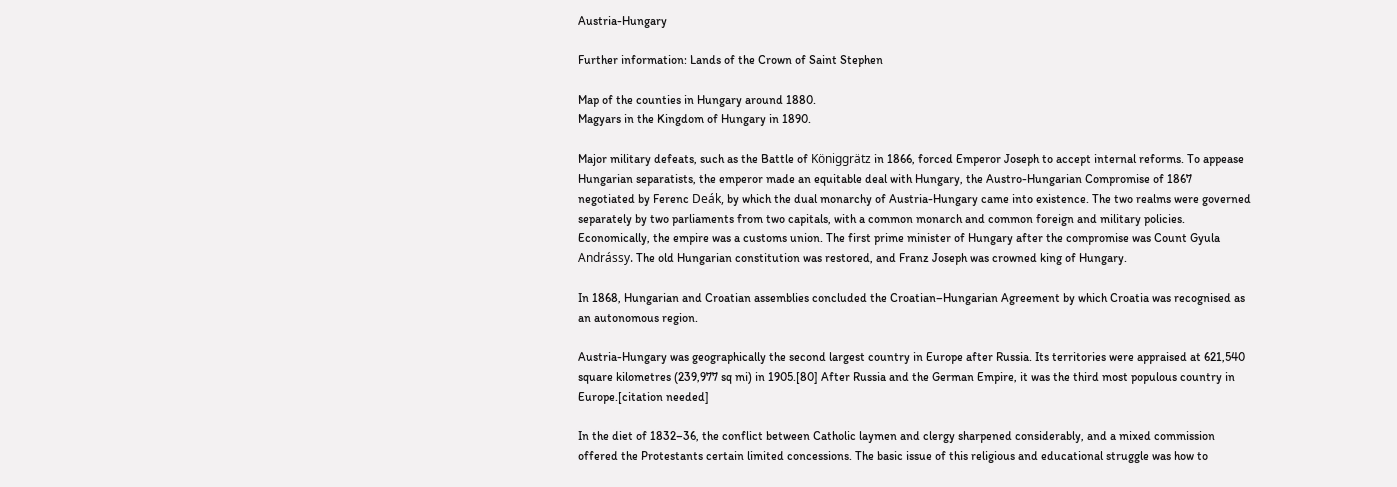Austria-Hungary

Further information: Lands of the Crown of Saint Stephen

Map of the counties in Hungary around 1880.
Magyars in the Kingdom of Hungary in 1890.

Major military defeats, such as the Battle of Königgrätz in 1866, forced Emperor Joseph to accept internal reforms. To appease Hungarian separatists, the emperor made an equitable deal with Hungary, the Austro-Hungarian Compromise of 1867 negotiated by Ferenc Deák, by which the dual monarchy of Austria-Hungary came into existence. The two realms were governed separately by two parliaments from two capitals, with a common monarch and common foreign and military policies. Economically, the empire was a customs union. The first prime minister of Hungary after the compromise was Count Gyula Andrássy. The old Hungarian constitution was restored, and Franz Joseph was crowned king of Hungary.

In 1868, Hungarian and Croatian assemblies concluded the Croatian–Hungarian Agreement by which Croatia was recognised as an autonomous region.

Austria-Hungary was geographically the second largest country in Europe after Russia. Its territories were appraised at 621,540 square kilometres (239,977 sq mi) in 1905.[80] After Russia and the German Empire, it was the third most populous country in Europe.[citation needed]

In the diet of 1832–36, the conflict between Catholic laymen and clergy sharpened considerably, and a mixed commission offered the Protestants certain limited concessions. The basic issue of this religious and educational struggle was how to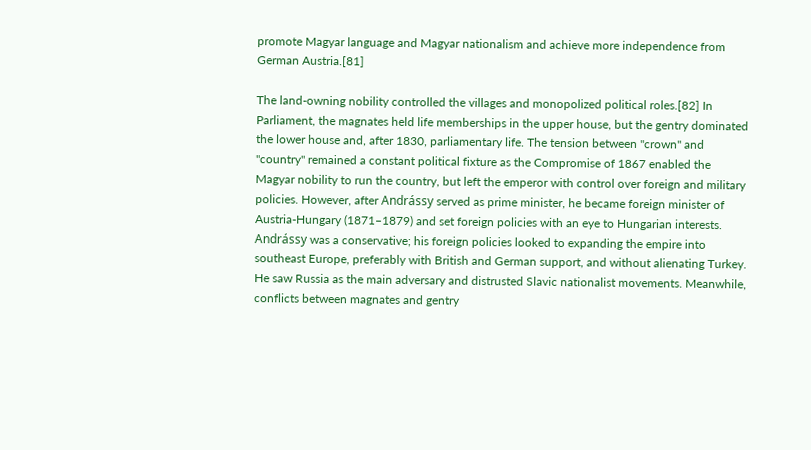promote Magyar language and Magyar nationalism and achieve more independence from German Austria.[81]

The land-owning nobility controlled the villages and monopolized political roles.[82] In Parliament, the magnates held life memberships in the upper house, but the gentry dominated the lower house and, after 1830, parliamentary life. The tension between "crown" and "country" remained a constant political fixture as the Compromise of 1867 enabled the Magyar nobility to run the country, but left the emperor with control over foreign and military policies. However, after Andrássy served as prime minister, he became foreign minister of Austria-Hungary (1871–1879) and set foreign policies with an eye to Hungarian interests. Andrássy was a conservative; his foreign policies looked to expanding the empire into southeast Europe, preferably with British and German support, and without alienating Turkey. He saw Russia as the main adversary and distrusted Slavic nationalist movements. Meanwhile, conflicts between magnates and gentry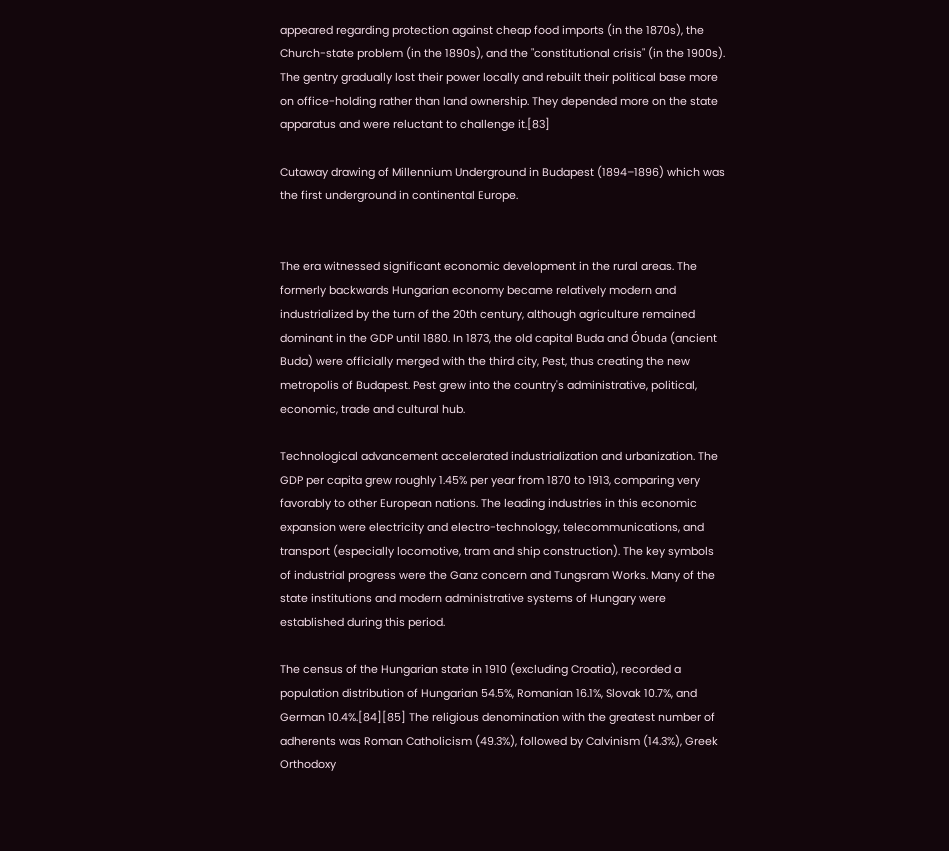appeared regarding protection against cheap food imports (in the 1870s), the Church-state problem (in the 1890s), and the "constitutional crisis" (in the 1900s). The gentry gradually lost their power locally and rebuilt their political base more on office-holding rather than land ownership. They depended more on the state apparatus and were reluctant to challenge it.[83]

Cutaway drawing of Millennium Underground in Budapest (1894–1896) which was the first underground in continental Europe.


The era witnessed significant economic development in the rural areas. The formerly backwards Hungarian economy became relatively modern and industrialized by the turn of the 20th century, although agriculture remained dominant in the GDP until 1880. In 1873, the old capital Buda and Óbuda (ancient Buda) were officially merged with the third city, Pest, thus creating the new metropolis of Budapest. Pest grew into the country's administrative, political, economic, trade and cultural hub.

Technological advancement accelerated industrialization and urbanization. The GDP per capita grew roughly 1.45% per year from 1870 to 1913, comparing very favorably to other European nations. The leading industries in this economic expansion were electricity and electro-technology, telecommunications, and transport (especially locomotive, tram and ship construction). The key symbols of industrial progress were the Ganz concern and Tungsram Works. Many of the state institutions and modern administrative systems of Hungary were established during this period.

The census of the Hungarian state in 1910 (excluding Croatia), recorded a population distribution of Hungarian 54.5%, Romanian 16.1%, Slovak 10.7%, and German 10.4%.[84][85] The religious denomination with the greatest number of adherents was Roman Catholicism (49.3%), followed by Calvinism (14.3%), Greek Orthodoxy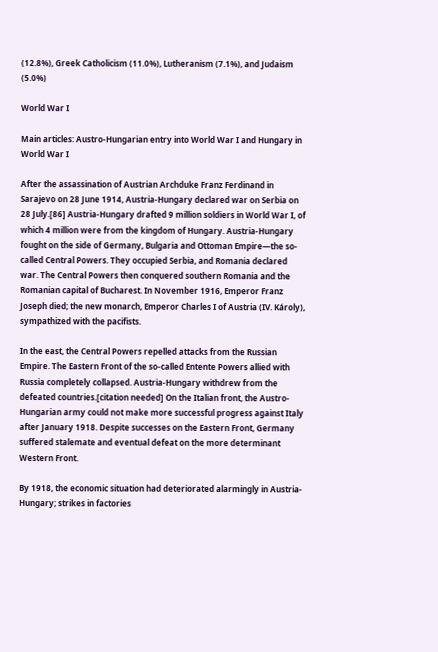(12.8%), Greek Catholicism (11.0%), Lutheranism (7.1%), and Judaism (5.0%)

World War I

Main articles: Austro-Hungarian entry into World War I and Hungary in World War I

After the assassination of Austrian Archduke Franz Ferdinand in Sarajevo on 28 June 1914, Austria-Hungary declared war on Serbia on 28 July.[86] Austria-Hungary drafted 9 million soldiers in World War I, of which 4 million were from the kingdom of Hungary. Austria-Hungary fought on the side of Germany, Bulgaria and Ottoman Empire—the so-called Central Powers. They occupied Serbia, and Romania declared war. The Central Powers then conquered southern Romania and the Romanian capital of Bucharest. In November 1916, Emperor Franz Joseph died; the new monarch, Emperor Charles I of Austria (IV. Károly), sympathized with the pacifists.

In the east, the Central Powers repelled attacks from the Russian Empire. The Eastern Front of the so-called Entente Powers allied with Russia completely collapsed. Austria-Hungary withdrew from the defeated countries.[citation needed] On the Italian front, the Austro-Hungarian army could not make more successful progress against Italy after January 1918. Despite successes on the Eastern Front, Germany suffered stalemate and eventual defeat on the more determinant Western Front.

By 1918, the economic situation had deteriorated alarmingly in Austria-Hungary; strikes in factories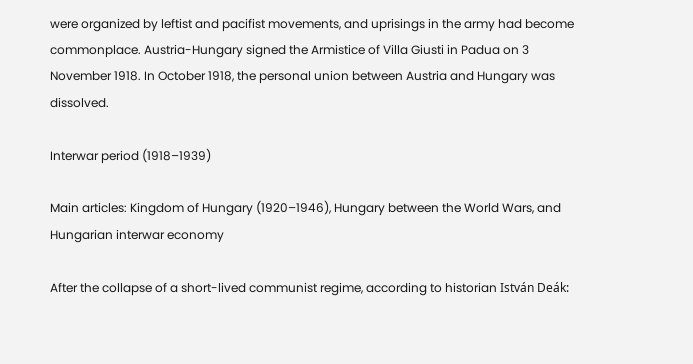were organized by leftist and pacifist movements, and uprisings in the army had become commonplace. Austria-Hungary signed the Armistice of Villa Giusti in Padua on 3 November 1918. In October 1918, the personal union between Austria and Hungary was dissolved.

Interwar period (1918–1939)

Main articles: Kingdom of Hungary (1920–1946), Hungary between the World Wars, and Hungarian interwar economy

After the collapse of a short-lived communist regime, according to historian István Deák: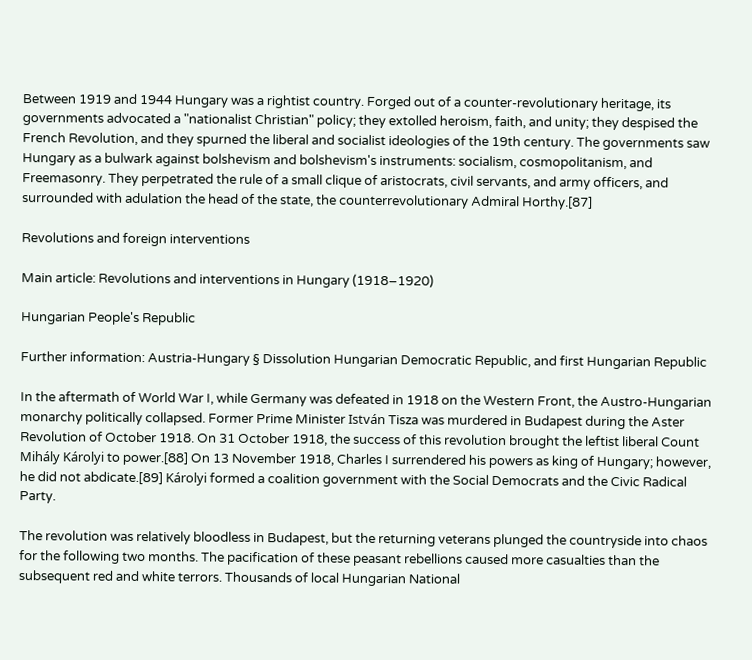Between 1919 and 1944 Hungary was a rightist country. Forged out of a counter-revolutionary heritage, its governments advocated a "nationalist Christian" policy; they extolled heroism, faith, and unity; they despised the French Revolution, and they spurned the liberal and socialist ideologies of the 19th century. The governments saw Hungary as a bulwark against bolshevism and bolshevism's instruments: socialism, cosmopolitanism, and Freemasonry. They perpetrated the rule of a small clique of aristocrats, civil servants, and army officers, and surrounded with adulation the head of the state, the counterrevolutionary Admiral Horthy.[87]

Revolutions and foreign interventions

Main article: Revolutions and interventions in Hungary (1918–1920)

Hungarian People's Republic

Further information: Austria-Hungary § Dissolution Hungarian Democratic Republic, and first Hungarian Republic

In the aftermath of World War I, while Germany was defeated in 1918 on the Western Front, the Austro-Hungarian monarchy politically collapsed. Former Prime Minister István Tisza was murdered in Budapest during the Aster Revolution of October 1918. On 31 October 1918, the success of this revolution brought the leftist liberal Count Mihály Károlyi to power.[88] On 13 November 1918, Charles I surrendered his powers as king of Hungary; however, he did not abdicate.[89] Károlyi formed a coalition government with the Social Democrats and the Civic Radical Party.

The revolution was relatively bloodless in Budapest, but the returning veterans plunged the countryside into chaos for the following two months. The pacification of these peasant rebellions caused more casualties than the subsequent red and white terrors. Thousands of local Hungarian National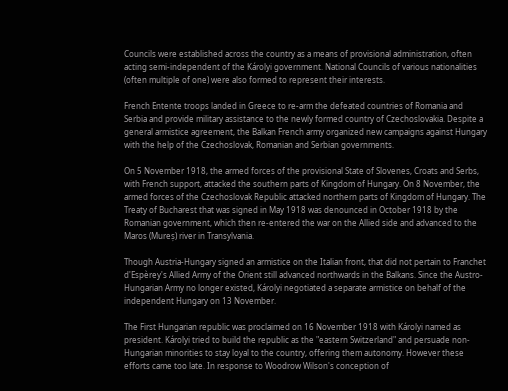Councils were established across the country as a means of provisional administration, often acting semi-independent of the Károlyi government. National Councils of various nationalities (often multiple of one) were also formed to represent their interests.

French Entente troops landed in Greece to re-arm the defeated countries of Romania and Serbia and provide military assistance to the newly formed country of Czechoslovakia. Despite a general armistice agreement, the Balkan French army organized new campaigns against Hungary with the help of the Czechoslovak, Romanian and Serbian governments.

On 5 November 1918, the armed forces of the provisional State of Slovenes, Croats and Serbs, with French support, attacked the southern parts of Kingdom of Hungary. On 8 November, the armed forces of the Czechoslovak Republic attacked northern parts of Kingdom of Hungary. The Treaty of Bucharest that was signed in May 1918 was denounced in October 1918 by the Romanian government, which then re-entered the war on the Allied side and advanced to the Maros (Mureș) river in Transylvania.

Though Austria-Hungary signed an armistice on the Italian front, that did not pertain to Franchet d'Espèrey's Allied Army of the Orient still advanced northwards in the Balkans. Since the Austro-Hungarian Army no longer existed, Károlyi negotiated a separate armistice on behalf of the independent Hungary on 13 November.

The First Hungarian republic was proclaimed on 16 November 1918 with Károlyi named as president. Károlyi tried to build the republic as the "eastern Switzerland" and persuade non-Hungarian minorities to stay loyal to the country, offering them autonomy. However these efforts came too late. In response to Woodrow Wilson's conception of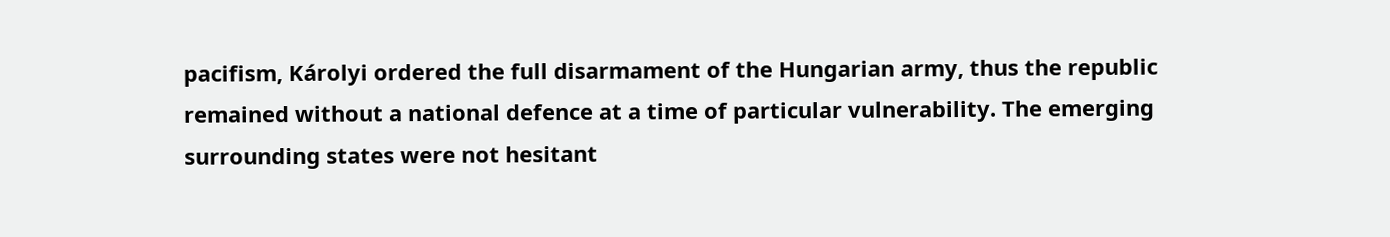pacifism, Károlyi ordered the full disarmament of the Hungarian army, thus the republic remained without a national defence at a time of particular vulnerability. The emerging surrounding states were not hesitant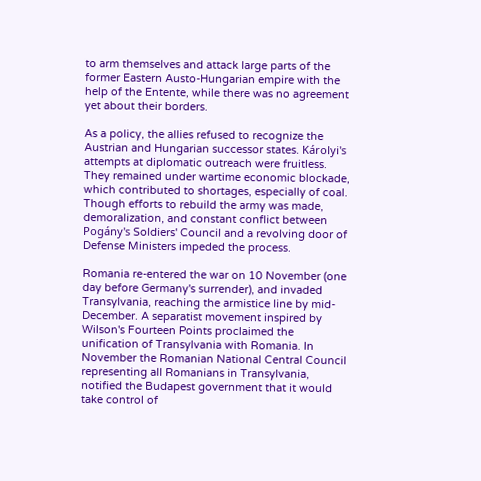to arm themselves and attack large parts of the former Eastern Austo-Hungarian empire with the help of the Entente, while there was no agreement yet about their borders.

As a policy, the allies refused to recognize the Austrian and Hungarian successor states. Károlyi's attempts at diplomatic outreach were fruitless. They remained under wartime economic blockade, which contributed to shortages, especially of coal. Though efforts to rebuild the army was made, demoralization, and constant conflict between Pogány's Soldiers' Council and a revolving door of Defense Ministers impeded the process.

Romania re-entered the war on 10 November (one day before Germany's surrender), and invaded Transylvania, reaching the armistice line by mid-December. A separatist movement inspired by Wilson's Fourteen Points proclaimed the unification of Transylvania with Romania. In November the Romanian National Central Council representing all Romanians in Transylvania, notified the Budapest government that it would take control of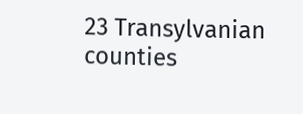23 Transylvanian counties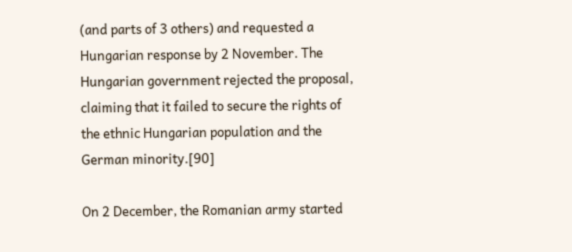(and parts of 3 others) and requested a Hungarian response by 2 November. The Hungarian government rejected the proposal, claiming that it failed to secure the rights of the ethnic Hungarian population and the German minority.[90]

On 2 December, the Romanian army started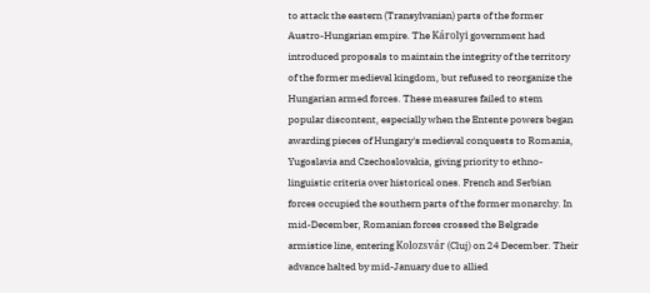to attack the eastern (Transylvanian) parts of the former Austro-Hungarian empire. The Károlyi government had introduced proposals to maintain the integrity of the territory of the former medieval kingdom, but refused to reorganize the Hungarian armed forces. These measures failed to stem popular discontent, especially when the Entente powers began awarding pieces of Hungary's medieval conquests to Romania, Yugoslavia and Czechoslovakia, giving priority to ethno-linguistic criteria over historical ones. French and Serbian forces occupied the southern parts of the former monarchy. In mid-December, Romanian forces crossed the Belgrade armistice line, entering Kolozsvár (Cluj) on 24 December. Their advance halted by mid-January due to allied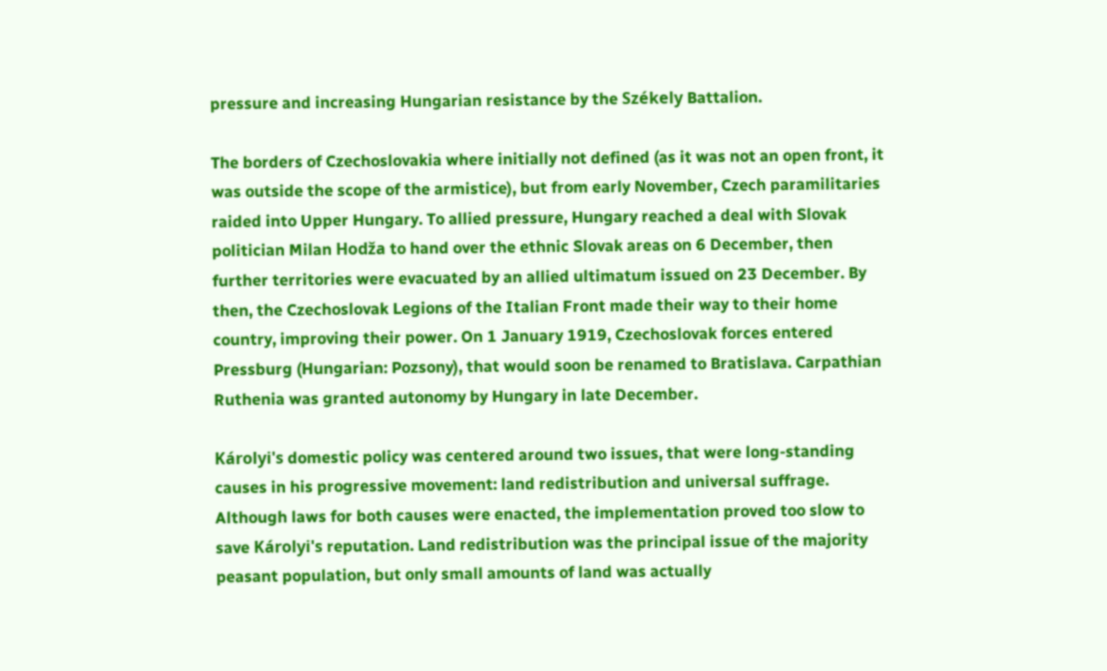pressure and increasing Hungarian resistance by the Székely Battalion.

The borders of Czechoslovakia where initially not defined (as it was not an open front, it was outside the scope of the armistice), but from early November, Czech paramilitaries raided into Upper Hungary. To allied pressure, Hungary reached a deal with Slovak politician Milan Hodža to hand over the ethnic Slovak areas on 6 December, then further territories were evacuated by an allied ultimatum issued on 23 December. By then, the Czechoslovak Legions of the Italian Front made their way to their home country, improving their power. On 1 January 1919, Czechoslovak forces entered Pressburg (Hungarian: Pozsony), that would soon be renamed to Bratislava. Carpathian Ruthenia was granted autonomy by Hungary in late December.

Károlyi's domestic policy was centered around two issues, that were long-standing causes in his progressive movement: land redistribution and universal suffrage. Although laws for both causes were enacted, the implementation proved too slow to save Károlyi's reputation. Land redistribution was the principal issue of the majority peasant population, but only small amounts of land was actually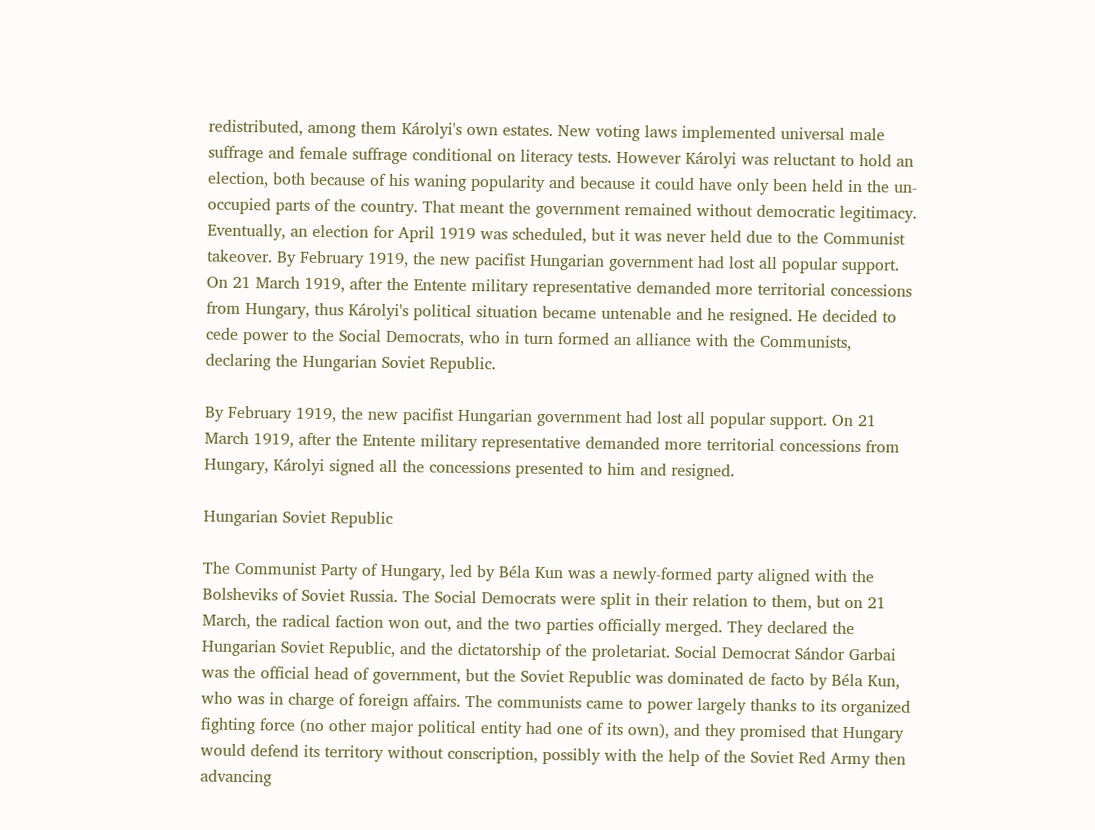redistributed, among them Károlyi's own estates. New voting laws implemented universal male suffrage and female suffrage conditional on literacy tests. However Károlyi was reluctant to hold an election, both because of his waning popularity and because it could have only been held in the un-occupied parts of the country. That meant the government remained without democratic legitimacy. Eventually, an election for April 1919 was scheduled, but it was never held due to the Communist takeover. By February 1919, the new pacifist Hungarian government had lost all popular support. On 21 March 1919, after the Entente military representative demanded more territorial concessions from Hungary, thus Károlyi's political situation became untenable and he resigned. He decided to cede power to the Social Democrats, who in turn formed an alliance with the Communists, declaring the Hungarian Soviet Republic.

By February 1919, the new pacifist Hungarian government had lost all popular support. On 21 March 1919, after the Entente military representative demanded more territorial concessions from Hungary, Károlyi signed all the concessions presented to him and resigned.

Hungarian Soviet Republic

The Communist Party of Hungary, led by Béla Kun was a newly-formed party aligned with the Bolsheviks of Soviet Russia. The Social Democrats were split in their relation to them, but on 21 March, the radical faction won out, and the two parties officially merged. They declared the Hungarian Soviet Republic, and the dictatorship of the proletariat. Social Democrat Sándor Garbai was the official head of government, but the Soviet Republic was dominated de facto by Béla Kun, who was in charge of foreign affairs. The communists came to power largely thanks to its organized fighting force (no other major political entity had one of its own), and they promised that Hungary would defend its territory without conscription, possibly with the help of the Soviet Red Army then advancing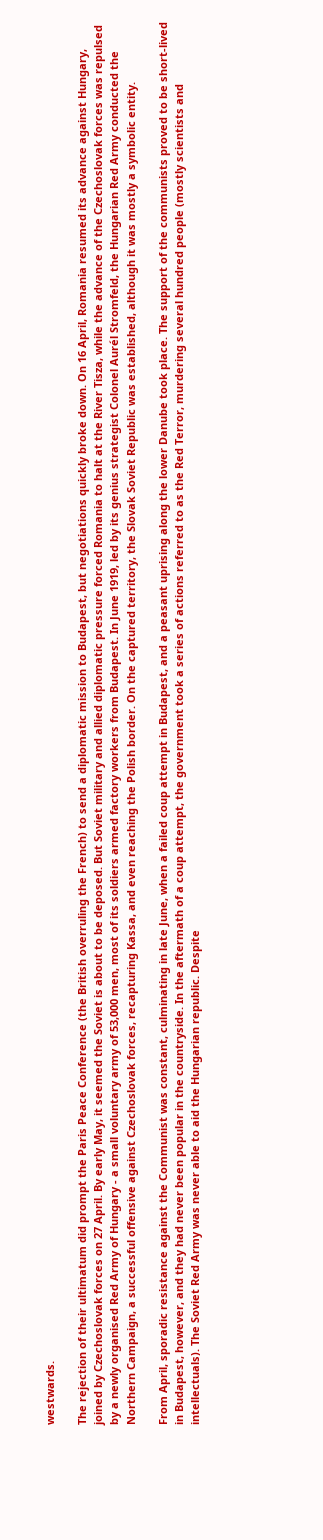westwards.

The rejection of their ultimatum did prompt the Paris Peace Conference (the British overruling the French) to send a diplomatic mission to Budapest, but negotiations quickly broke down. On 16 April, Romania resumed its advance against Hungary, joined by Czechoslovak forces on 27 April. By early May, it seemed the Soviet is about to be deposed. But Soviet military and allied diplomatic pressure forced Romania to halt at the River Tisza, while the advance of the Czechoslovak forces was repulsed by a newly organised Red Army of Hungary - a small voluntary army of 53,000 men, most of its soldiers armed factory workers from Budapest. In June 1919, led by its genius strategist Colonel Aurél Stromfeld, the Hungarian Red Army conducted the Northern Campaign, a successful offensive against Czechoslovak forces, recapturing Kassa, and even reaching the Polish border. On the captured territory, the Slovak Soviet Republic was established, although it was mostly a symbolic entity.

From April, sporadic resistance against the Communist was constant, culminating in late June, when a failed coup attempt in Budapest, and a peasant uprising along the lower Danube took place. The support of the communists proved to be short-lived in Budapest, however, and they had never been popular in the countryside. In the aftermath of a coup attempt, the government took a series of actions referred to as the Red Terror, murdering several hundred people (mostly scientists and intellectuals). The Soviet Red Army was never able to aid the Hungarian republic. Despite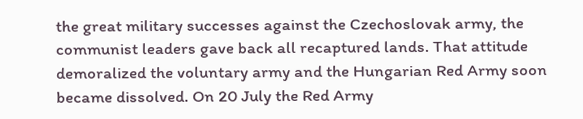the great military successes against the Czechoslovak army, the communist leaders gave back all recaptured lands. That attitude demoralized the voluntary army and the Hungarian Red Army soon became dissolved. On 20 July the Red Army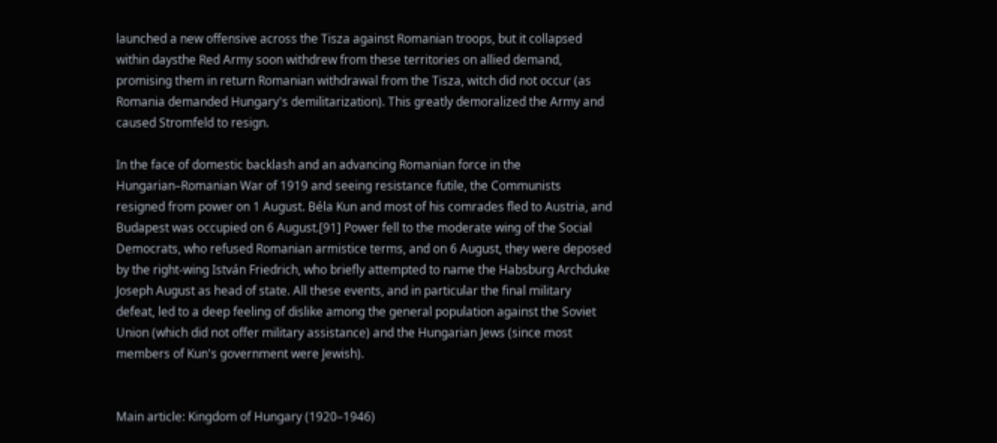launched a new offensive across the Tisza against Romanian troops, but it collapsed within daysthe Red Army soon withdrew from these territories on allied demand, promising them in return Romanian withdrawal from the Tisza, witch did not occur (as Romania demanded Hungary's demilitarization). This greatly demoralized the Army and caused Stromfeld to resign.

In the face of domestic backlash and an advancing Romanian force in the Hungarian–Romanian War of 1919 and seeing resistance futile, the Communists resigned from power on 1 August. Béla Kun and most of his comrades fled to Austria, and Budapest was occupied on 6 August.[91] Power fell to the moderate wing of the Social Democrats, who refused Romanian armistice terms, and on 6 August, they were deposed by the right-wing István Friedrich, who briefly attempted to name the Habsburg Archduke Joseph August as head of state. All these events, and in particular the final military defeat, led to a deep feeling of dislike among the general population against the Soviet Union (which did not offer military assistance) and the Hungarian Jews (since most members of Kun's government were Jewish).


Main article: Kingdom of Hungary (1920–1946)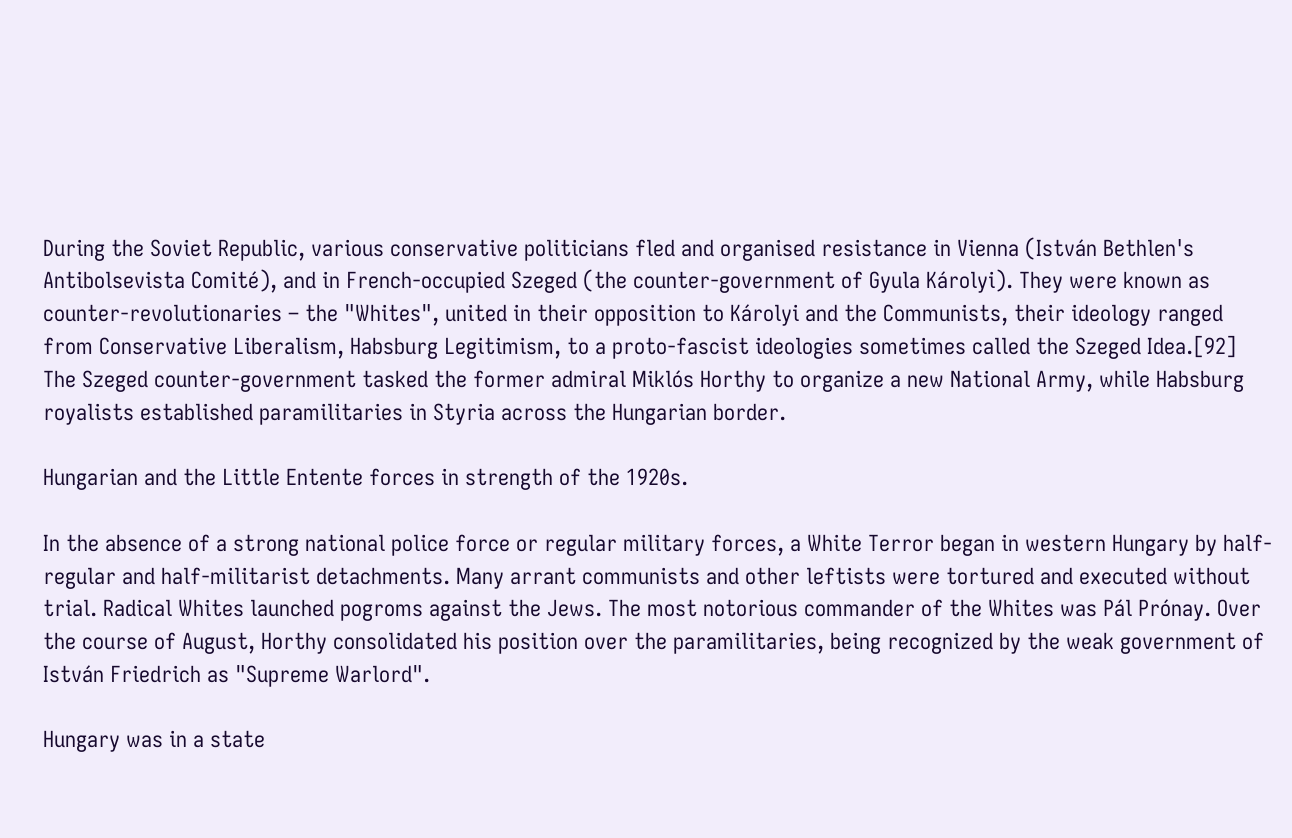During the Soviet Republic, various conservative politicians fled and organised resistance in Vienna (István Bethlen's Antibolsevista Comité), and in French-occupied Szeged (the counter-government of Gyula Károlyi). They were known as counter-revolutionaries – the "Whites", united in their opposition to Károlyi and the Communists, their ideology ranged from Conservative Liberalism, Habsburg Legitimism, to a proto-fascist ideologies sometimes called the Szeged Idea.[92] The Szeged counter-government tasked the former admiral Miklós Horthy to organize a new National Army, while Habsburg royalists established paramilitaries in Styria across the Hungarian border.

Hungarian and the Little Entente forces in strength of the 1920s.

In the absence of a strong national police force or regular military forces, a White Terror began in western Hungary by half-regular and half-militarist detachments. Many arrant communists and other leftists were tortured and executed without trial. Radical Whites launched pogroms against the Jews. The most notorious commander of the Whites was Pál Prónay. Over the course of August, Horthy consolidated his position over the paramilitaries, being recognized by the weak government of István Friedrich as "Supreme Warlord".

Hungary was in a state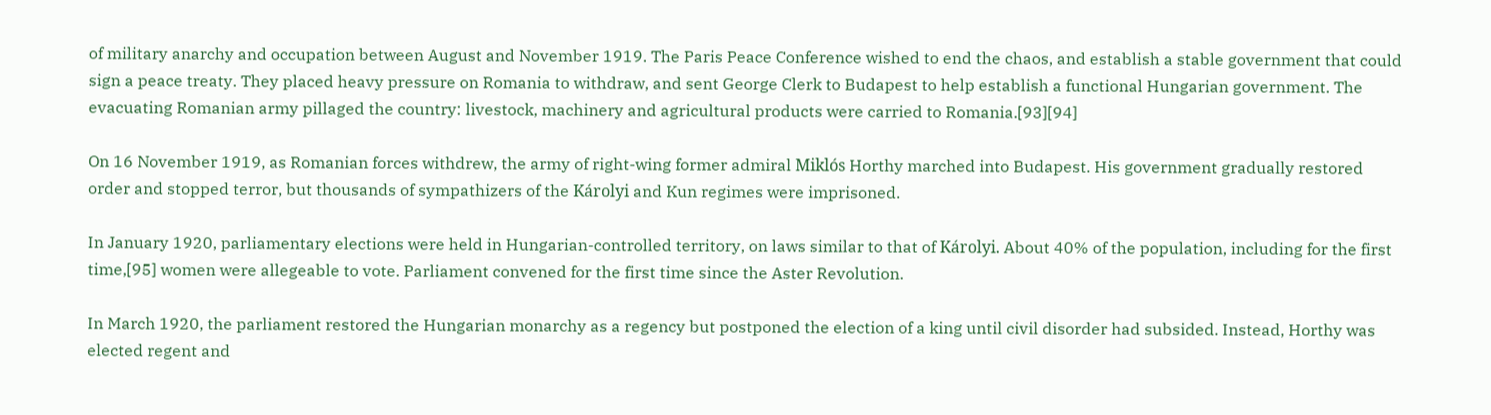of military anarchy and occupation between August and November 1919. The Paris Peace Conference wished to end the chaos, and establish a stable government that could sign a peace treaty. They placed heavy pressure on Romania to withdraw, and sent George Clerk to Budapest to help establish a functional Hungarian government. The evacuating Romanian army pillaged the country: livestock, machinery and agricultural products were carried to Romania.[93][94]

On 16 November 1919, as Romanian forces withdrew, the army of right-wing former admiral Miklós Horthy marched into Budapest. His government gradually restored order and stopped terror, but thousands of sympathizers of the Károlyi and Kun regimes were imprisoned.

In January 1920, parliamentary elections were held in Hungarian-controlled territory, on laws similar to that of Károlyi. About 40% of the population, including for the first time,[95] women were allegeable to vote. Parliament convened for the first time since the Aster Revolution.

In March 1920, the parliament restored the Hungarian monarchy as a regency but postponed the election of a king until civil disorder had subsided. Instead, Horthy was elected regent and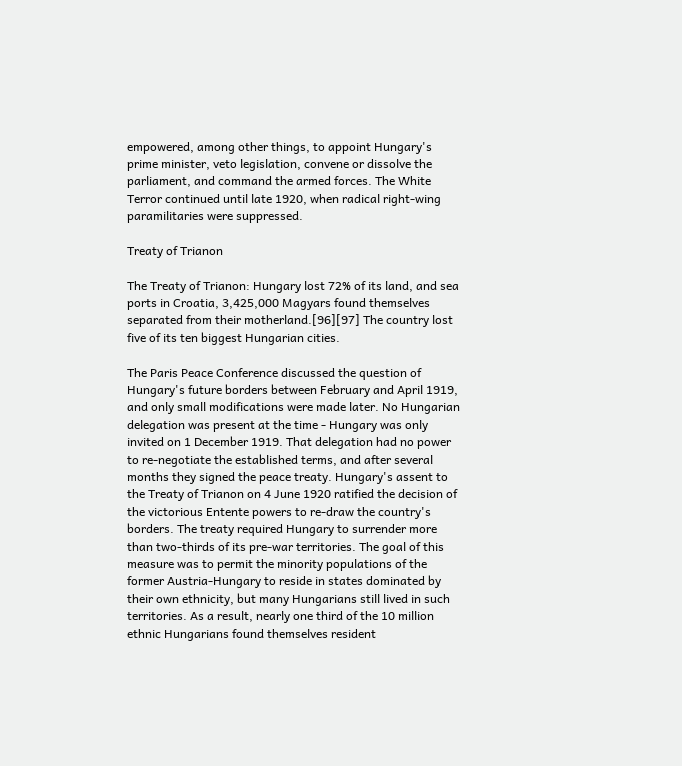empowered, among other things, to appoint Hungary's prime minister, veto legislation, convene or dissolve the parliament, and command the armed forces. The White Terror continued until late 1920, when radical right-wing paramilitaries were suppressed.

Treaty of Trianon

The Treaty of Trianon: Hungary lost 72% of its land, and sea ports in Croatia, 3,425,000 Magyars found themselves separated from their motherland.[96][97] The country lost five of its ten biggest Hungarian cities.

The Paris Peace Conference discussed the question of Hungary's future borders between February and April 1919, and only small modifications were made later. No Hungarian delegation was present at the time - Hungary was only invited on 1 December 1919. That delegation had no power to re-negotiate the established terms, and after several months they signed the peace treaty. Hungary's assent to the Treaty of Trianon on 4 June 1920 ratified the decision of the victorious Entente powers to re-draw the country's borders. The treaty required Hungary to surrender more than two-thirds of its pre-war territories. The goal of this measure was to permit the minority populations of the former Austria-Hungary to reside in states dominated by their own ethnicity, but many Hungarians still lived in such territories. As a result, nearly one third of the 10 million ethnic Hungarians found themselves resident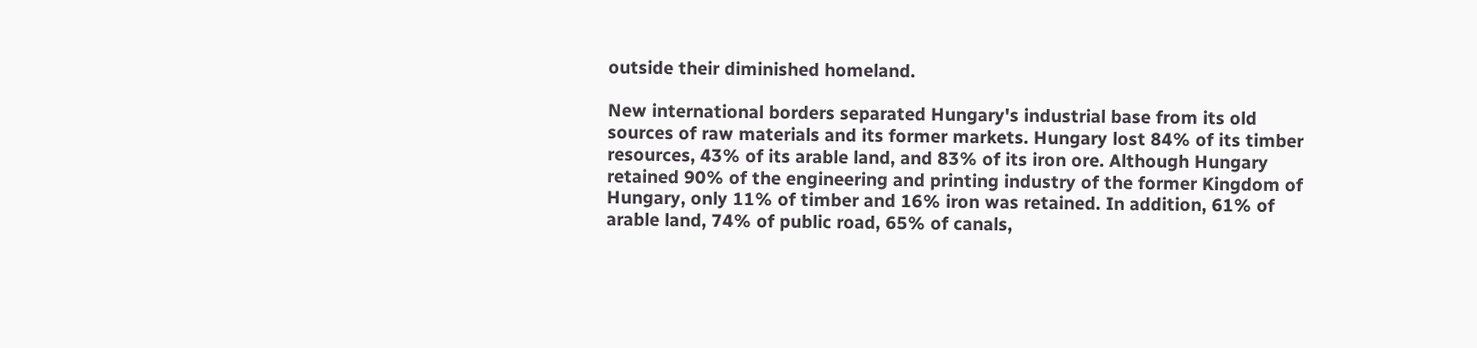outside their diminished homeland.

New international borders separated Hungary's industrial base from its old sources of raw materials and its former markets. Hungary lost 84% of its timber resources, 43% of its arable land, and 83% of its iron ore. Although Hungary retained 90% of the engineering and printing industry of the former Kingdom of Hungary, only 11% of timber and 16% iron was retained. In addition, 61% of arable land, 74% of public road, 65% of canals,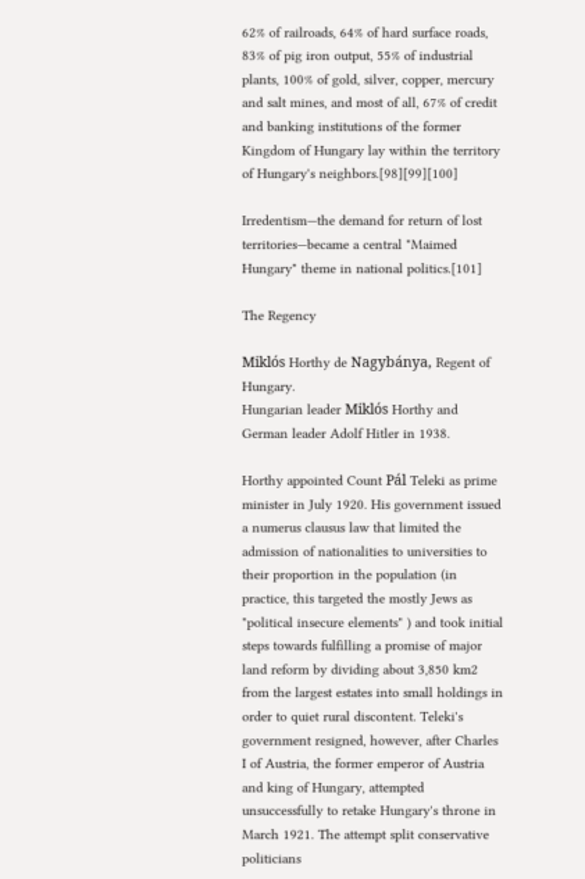62% of railroads, 64% of hard surface roads, 83% of pig iron output, 55% of industrial plants, 100% of gold, silver, copper, mercury and salt mines, and most of all, 67% of credit and banking institutions of the former Kingdom of Hungary lay within the territory of Hungary's neighbors.[98][99][100]

Irredentism—the demand for return of lost territories—became a central "Maimed Hungary" theme in national politics.[101]

The Regency

Miklós Horthy de Nagybánya, Regent of Hungary.
Hungarian leader Miklós Horthy and German leader Adolf Hitler in 1938.

Horthy appointed Count Pál Teleki as prime minister in July 1920. His government issued a numerus clausus law that limited the admission of nationalities to universities to their proportion in the population (in practice, this targeted the mostly Jews as "political insecure elements" ) and took initial steps towards fulfilling a promise of major land reform by dividing about 3,850 km2 from the largest estates into small holdings in order to quiet rural discontent. Teleki's government resigned, however, after Charles I of Austria, the former emperor of Austria and king of Hungary, attempted unsuccessfully to retake Hungary's throne in March 1921. The attempt split conservative politicians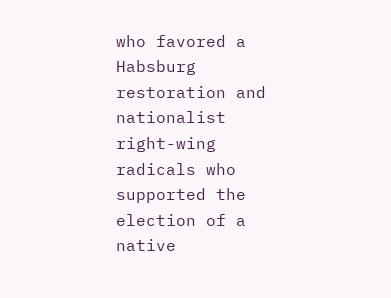who favored a Habsburg restoration and nationalist right-wing radicals who supported the election of a native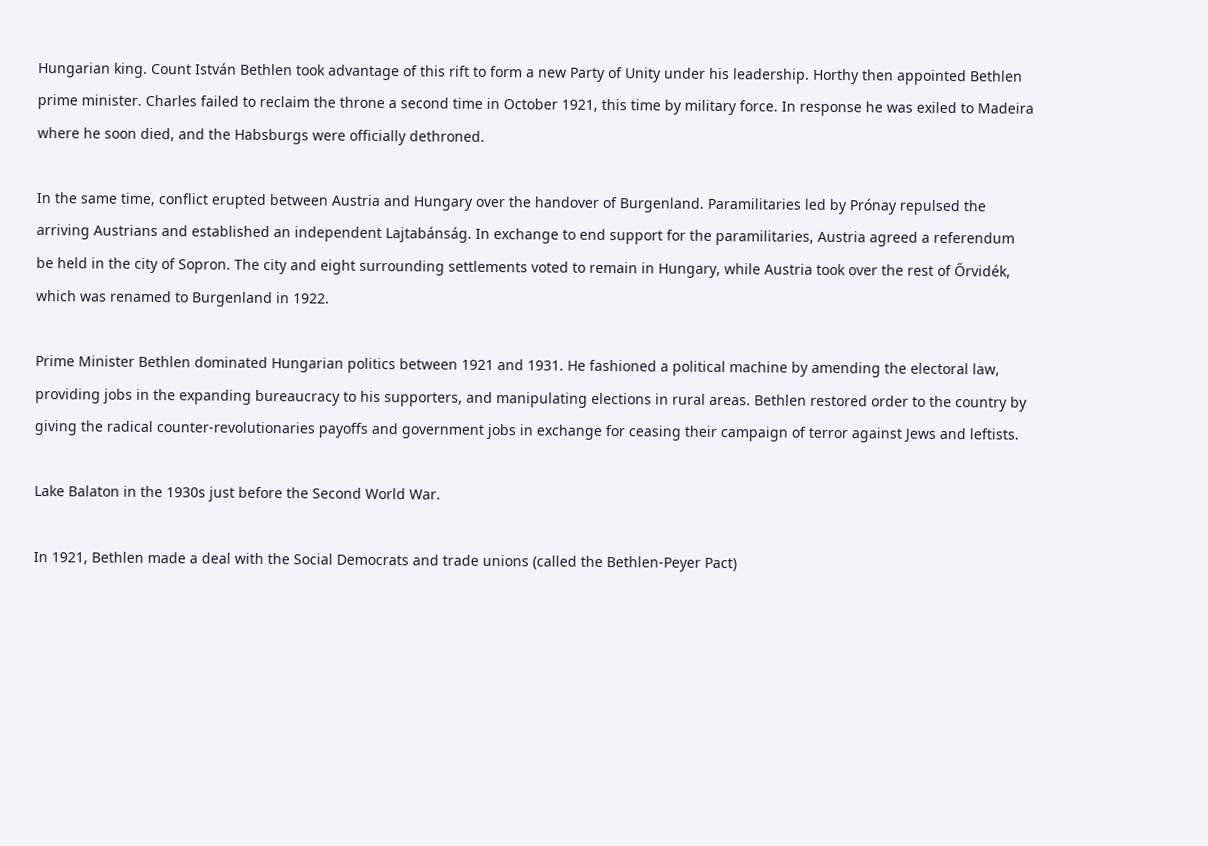Hungarian king. Count István Bethlen took advantage of this rift to form a new Party of Unity under his leadership. Horthy then appointed Bethlen prime minister. Charles failed to reclaim the throne a second time in October 1921, this time by military force. In response he was exiled to Madeira where he soon died, and the Habsburgs were officially dethroned.

In the same time, conflict erupted between Austria and Hungary over the handover of Burgenland. Paramilitaries led by Prónay repulsed the arriving Austrians and established an independent Lajtabánság. In exchange to end support for the paramilitaries, Austria agreed a referendum be held in the city of Sopron. The city and eight surrounding settlements voted to remain in Hungary, while Austria took over the rest of Őrvidék, which was renamed to Burgenland in 1922.

Prime Minister Bethlen dominated Hungarian politics between 1921 and 1931. He fashioned a political machine by amending the electoral law, providing jobs in the expanding bureaucracy to his supporters, and manipulating elections in rural areas. Bethlen restored order to the country by giving the radical counter-revolutionaries payoffs and government jobs in exchange for ceasing their campaign of terror against Jews and leftists.

Lake Balaton in the 1930s just before the Second World War.

In 1921, Bethlen made a deal with the Social Democrats and trade unions (called the Bethlen-Peyer Pact)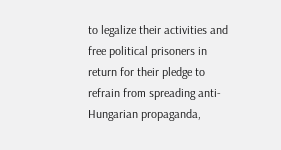to legalize their activities and free political prisoners in return for their pledge to refrain from spreading anti-Hungarian propaganda,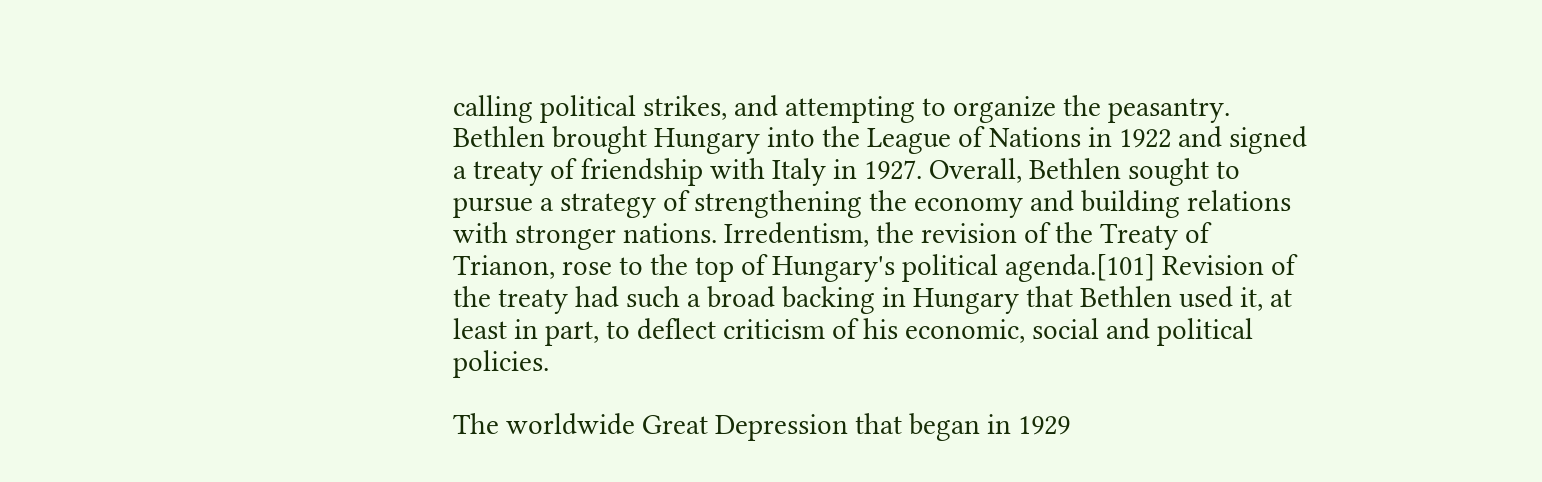calling political strikes, and attempting to organize the peasantry. Bethlen brought Hungary into the League of Nations in 1922 and signed a treaty of friendship with Italy in 1927. Overall, Bethlen sought to pursue a strategy of strengthening the economy and building relations with stronger nations. Irredentism, the revision of the Treaty of Trianon, rose to the top of Hungary's political agenda.[101] Revision of the treaty had such a broad backing in Hungary that Bethlen used it, at least in part, to deflect criticism of his economic, social and political policies.

The worldwide Great Depression that began in 1929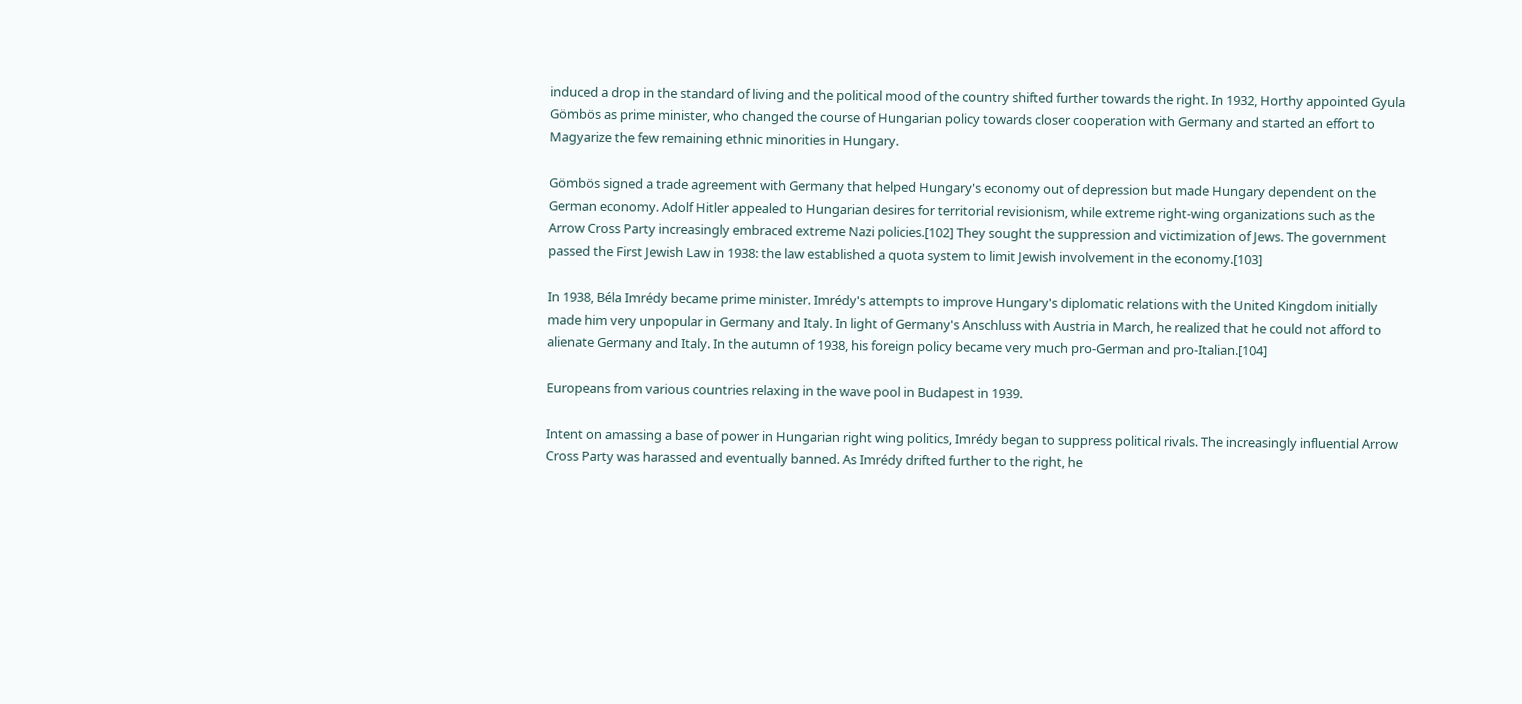induced a drop in the standard of living and the political mood of the country shifted further towards the right. In 1932, Horthy appointed Gyula Gömbös as prime minister, who changed the course of Hungarian policy towards closer cooperation with Germany and started an effort to Magyarize the few remaining ethnic minorities in Hungary.

Gömbös signed a trade agreement with Germany that helped Hungary's economy out of depression but made Hungary dependent on the German economy. Adolf Hitler appealed to Hungarian desires for territorial revisionism, while extreme right-wing organizations such as the Arrow Cross Party increasingly embraced extreme Nazi policies.[102] They sought the suppression and victimization of Jews. The government passed the First Jewish Law in 1938: the law established a quota system to limit Jewish involvement in the economy.[103]

In 1938, Béla Imrédy became prime minister. Imrédy's attempts to improve Hungary's diplomatic relations with the United Kingdom initially made him very unpopular in Germany and Italy. In light of Germany's Anschluss with Austria in March, he realized that he could not afford to alienate Germany and Italy. In the autumn of 1938, his foreign policy became very much pro-German and pro-Italian.[104]

Europeans from various countries relaxing in the wave pool in Budapest in 1939.

Intent on amassing a base of power in Hungarian right wing politics, Imrédy began to suppress political rivals. The increasingly influential Arrow Cross Party was harassed and eventually banned. As Imrédy drifted further to the right, he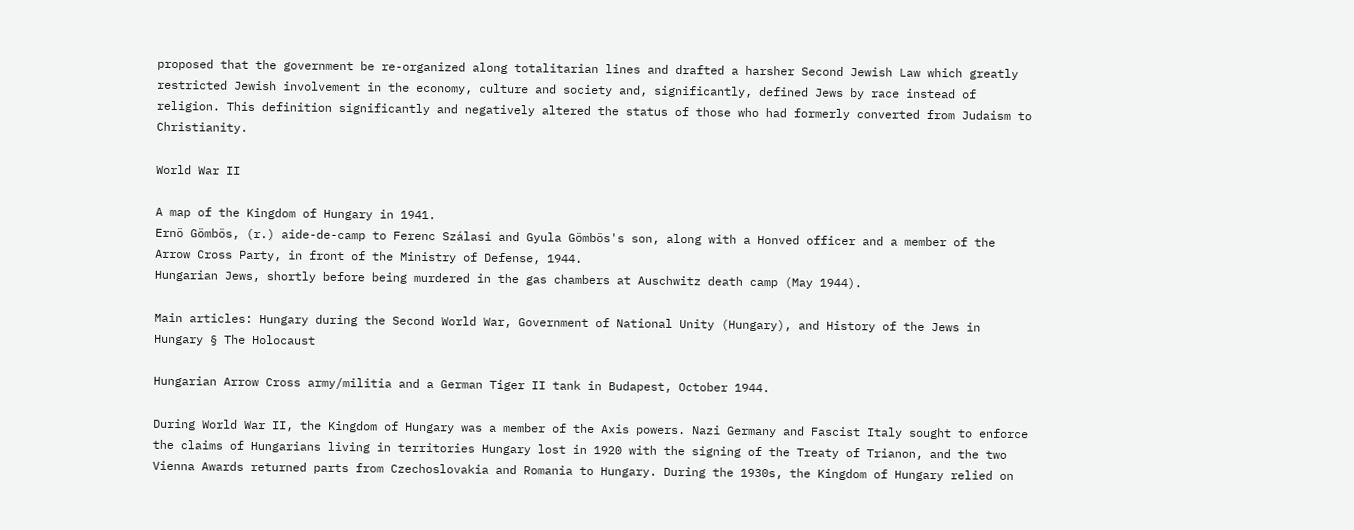proposed that the government be re-organized along totalitarian lines and drafted a harsher Second Jewish Law which greatly restricted Jewish involvement in the economy, culture and society and, significantly, defined Jews by race instead of religion. This definition significantly and negatively altered the status of those who had formerly converted from Judaism to Christianity.

World War II

A map of the Kingdom of Hungary in 1941.
Ernö Gömbös, (r.) aide-de-camp to Ferenc Szálasi and Gyula Gömbös's son, along with a Honved officer and a member of the Arrow Cross Party, in front of the Ministry of Defense, 1944.
Hungarian Jews, shortly before being murdered in the gas chambers at Auschwitz death camp (May 1944).

Main articles: Hungary during the Second World War, Government of National Unity (Hungary), and History of the Jews in Hungary § The Holocaust

Hungarian Arrow Cross army/militia and a German Tiger II tank in Budapest, October 1944.

During World War II, the Kingdom of Hungary was a member of the Axis powers. Nazi Germany and Fascist Italy sought to enforce the claims of Hungarians living in territories Hungary lost in 1920 with the signing of the Treaty of Trianon, and the two Vienna Awards returned parts from Czechoslovakia and Romania to Hungary. During the 1930s, the Kingdom of Hungary relied on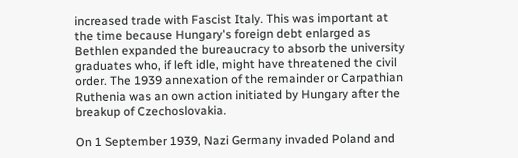increased trade with Fascist Italy. This was important at the time because Hungary's foreign debt enlarged as Bethlen expanded the bureaucracy to absorb the university graduates who, if left idle, might have threatened the civil order. The 1939 annexation of the remainder or Carpathian Ruthenia was an own action initiated by Hungary after the breakup of Czechoslovakia.

On 1 September 1939, Nazi Germany invaded Poland and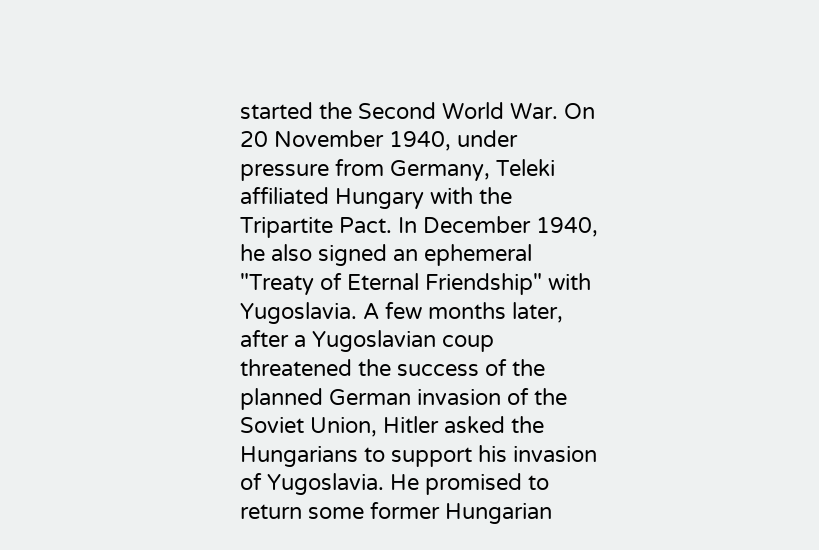started the Second World War. On 20 November 1940, under pressure from Germany, Teleki affiliated Hungary with the Tripartite Pact. In December 1940, he also signed an ephemeral "Treaty of Eternal Friendship" with Yugoslavia. A few months later, after a Yugoslavian coup threatened the success of the planned German invasion of the Soviet Union, Hitler asked the Hungarians to support his invasion of Yugoslavia. He promised to return some former Hungarian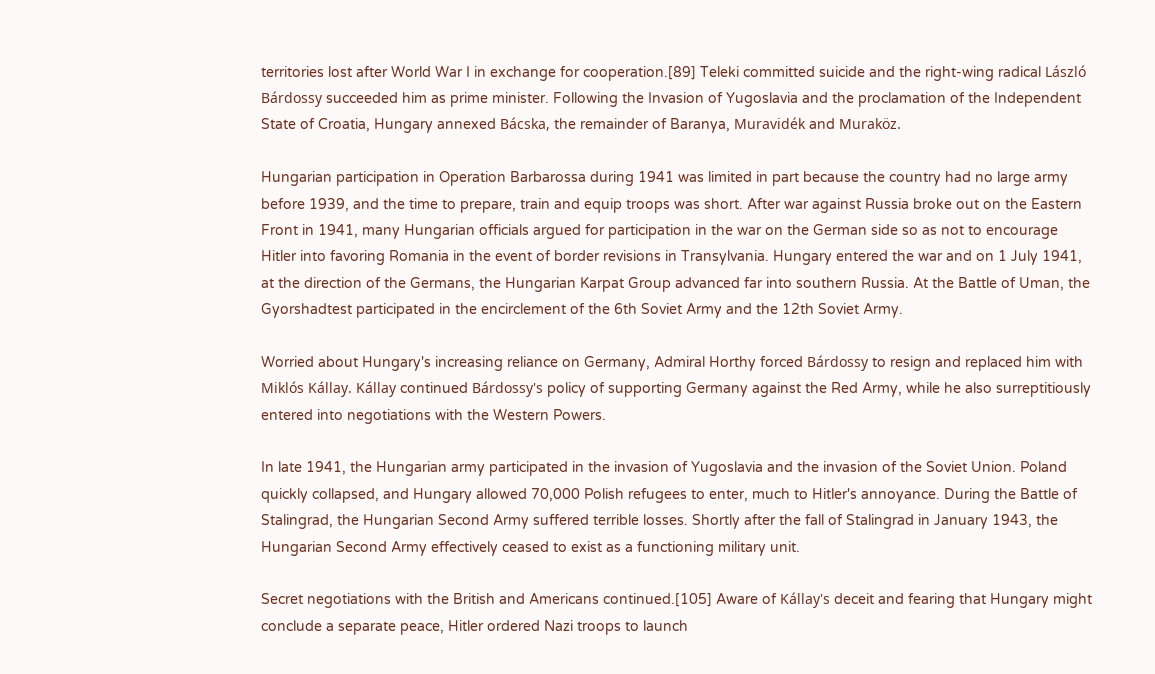territories lost after World War I in exchange for cooperation.[89] Teleki committed suicide and the right-wing radical László Bárdossy succeeded him as prime minister. Following the Invasion of Yugoslavia and the proclamation of the Independent State of Croatia, Hungary annexed Bácska, the remainder of Baranya, Muravidék and Muraköz.

Hungarian participation in Operation Barbarossa during 1941 was limited in part because the country had no large army before 1939, and the time to prepare, train and equip troops was short. After war against Russia broke out on the Eastern Front in 1941, many Hungarian officials argued for participation in the war on the German side so as not to encourage Hitler into favoring Romania in the event of border revisions in Transylvania. Hungary entered the war and on 1 July 1941, at the direction of the Germans, the Hungarian Karpat Group advanced far into southern Russia. At the Battle of Uman, the Gyorshadtest participated in the encirclement of the 6th Soviet Army and the 12th Soviet Army.

Worried about Hungary's increasing reliance on Germany, Admiral Horthy forced Bárdossy to resign and replaced him with Miklós Kállay. Kállay continued Bárdossy's policy of supporting Germany against the Red Army, while he also surreptitiously entered into negotiations with the Western Powers.

In late 1941, the Hungarian army participated in the invasion of Yugoslavia and the invasion of the Soviet Union. Poland quickly collapsed, and Hungary allowed 70,000 Polish refugees to enter, much to Hitler's annoyance. During the Battle of Stalingrad, the Hungarian Second Army suffered terrible losses. Shortly after the fall of Stalingrad in January 1943, the Hungarian Second Army effectively ceased to exist as a functioning military unit.

Secret negotiations with the British and Americans continued.[105] Aware of Kállay's deceit and fearing that Hungary might conclude a separate peace, Hitler ordered Nazi troops to launch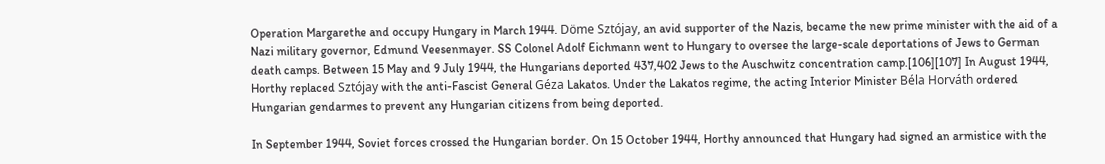Operation Margarethe and occupy Hungary in March 1944. Döme Sztójay, an avid supporter of the Nazis, became the new prime minister with the aid of a Nazi military governor, Edmund Veesenmayer. SS Colonel Adolf Eichmann went to Hungary to oversee the large-scale deportations of Jews to German death camps. Between 15 May and 9 July 1944, the Hungarians deported 437,402 Jews to the Auschwitz concentration camp.[106][107] In August 1944, Horthy replaced Sztójay with the anti-Fascist General Géza Lakatos. Under the Lakatos regime, the acting Interior Minister Béla Horváth ordered Hungarian gendarmes to prevent any Hungarian citizens from being deported.

In September 1944, Soviet forces crossed the Hungarian border. On 15 October 1944, Horthy announced that Hungary had signed an armistice with the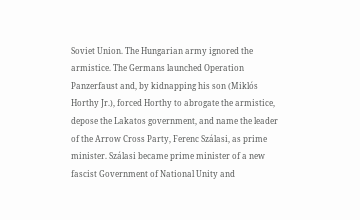Soviet Union. The Hungarian army ignored the armistice. The Germans launched Operation Panzerfaust and, by kidnapping his son (Miklós Horthy Jr.), forced Horthy to abrogate the armistice, depose the Lakatos government, and name the leader of the Arrow Cross Party, Ferenc Szálasi, as prime minister. Szálasi became prime minister of a new fascist Government of National Unity and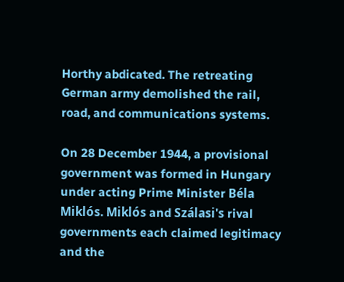Horthy abdicated. The retreating German army demolished the rail, road, and communications systems.

On 28 December 1944, a provisional government was formed in Hungary under acting Prime Minister Béla Miklós. Miklós and Szálasi's rival governments each claimed legitimacy and the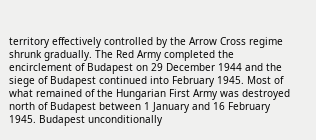territory effectively controlled by the Arrow Cross regime shrunk gradually. The Red Army completed the encirclement of Budapest on 29 December 1944 and the siege of Budapest continued into February 1945. Most of what remained of the Hungarian First Army was destroyed north of Budapest between 1 January and 16 February 1945. Budapest unconditionally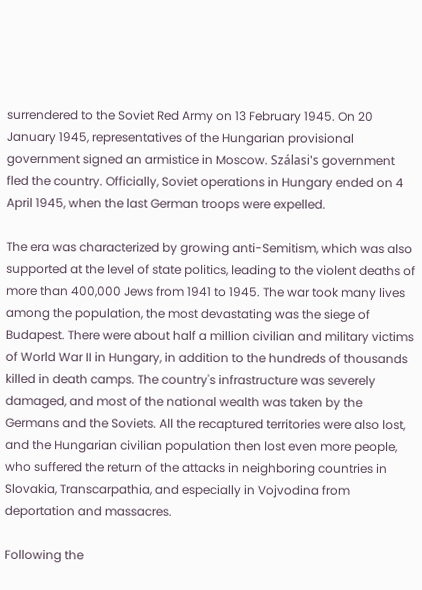surrendered to the Soviet Red Army on 13 February 1945. On 20 January 1945, representatives of the Hungarian provisional government signed an armistice in Moscow. Szálasi's government fled the country. Officially, Soviet operations in Hungary ended on 4 April 1945, when the last German troops were expelled.

The era was characterized by growing anti-Semitism, which was also supported at the level of state politics, leading to the violent deaths of more than 400,000 Jews from 1941 to 1945. The war took many lives among the population, the most devastating was the siege of Budapest. There were about half a million civilian and military victims of World War II in Hungary, in addition to the hundreds of thousands killed in death camps. The country's infrastructure was severely damaged, and most of the national wealth was taken by the Germans and the Soviets. All the recaptured territories were also lost, and the Hungarian civilian population then lost even more people, who suffered the return of the attacks in neighboring countries in Slovakia, Transcarpathia, and especially in Vojvodina from deportation and massacres.

Following the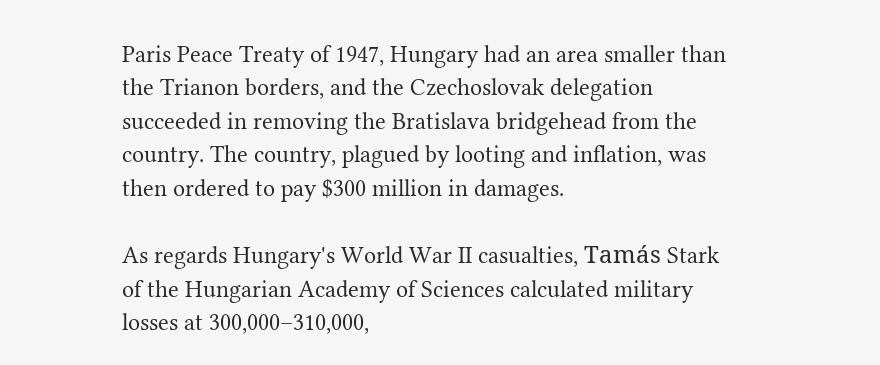Paris Peace Treaty of 1947, Hungary had an area smaller than the Trianon borders, and the Czechoslovak delegation succeeded in removing the Bratislava bridgehead from the country. The country, plagued by looting and inflation, was then ordered to pay $300 million in damages.

As regards Hungary's World War II casualties, Tamás Stark of the Hungarian Academy of Sciences calculated military losses at 300,000–310,000,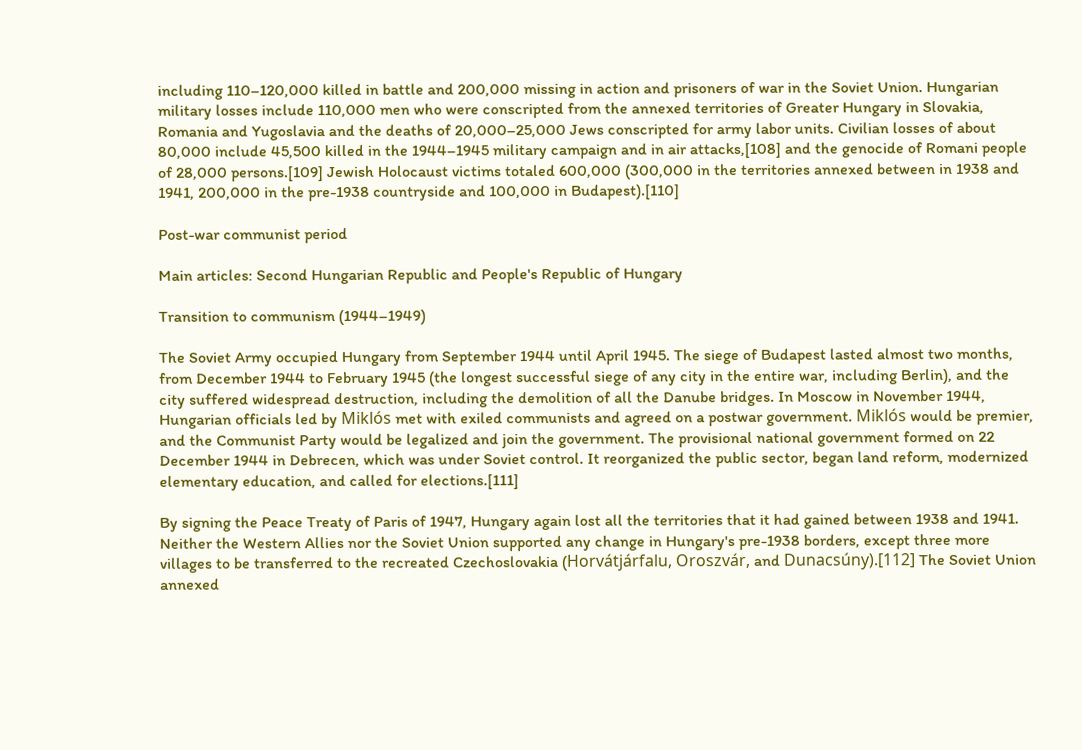including 110–120,000 killed in battle and 200,000 missing in action and prisoners of war in the Soviet Union. Hungarian military losses include 110,000 men who were conscripted from the annexed territories of Greater Hungary in Slovakia, Romania and Yugoslavia and the deaths of 20,000–25,000 Jews conscripted for army labor units. Civilian losses of about 80,000 include 45,500 killed in the 1944–1945 military campaign and in air attacks,[108] and the genocide of Romani people of 28,000 persons.[109] Jewish Holocaust victims totaled 600,000 (300,000 in the territories annexed between in 1938 and 1941, 200,000 in the pre-1938 countryside and 100,000 in Budapest).[110]

Post-war communist period

Main articles: Second Hungarian Republic and People's Republic of Hungary

Transition to communism (1944–1949)

The Soviet Army occupied Hungary from September 1944 until April 1945. The siege of Budapest lasted almost two months, from December 1944 to February 1945 (the longest successful siege of any city in the entire war, including Berlin), and the city suffered widespread destruction, including the demolition of all the Danube bridges. In Moscow in November 1944, Hungarian officials led by Miklós met with exiled communists and agreed on a postwar government. Miklós would be premier, and the Communist Party would be legalized and join the government. The provisional national government formed on 22 December 1944 in Debrecen, which was under Soviet control. It reorganized the public sector, began land reform, modernized elementary education, and called for elections.[111]

By signing the Peace Treaty of Paris of 1947, Hungary again lost all the territories that it had gained between 1938 and 1941. Neither the Western Allies nor the Soviet Union supported any change in Hungary's pre-1938 borders, except three more villages to be transferred to the recreated Czechoslovakia (Horvátjárfalu, Oroszvár, and Dunacsúny).[112] The Soviet Union annexed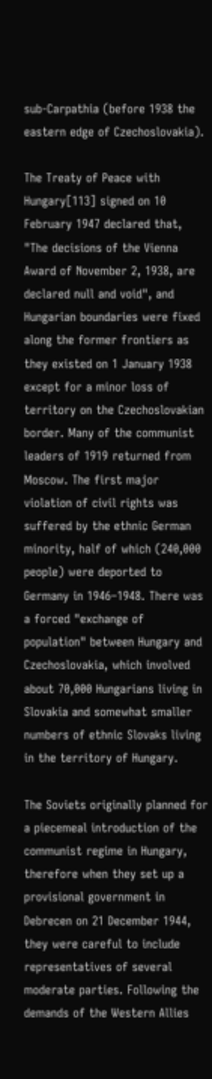sub-Carpathia (before 1938 the eastern edge of Czechoslovakia).

The Treaty of Peace with Hungary[113] signed on 10 February 1947 declared that, "The decisions of the Vienna Award of November 2, 1938, are declared null and void", and Hungarian boundaries were fixed along the former frontiers as they existed on 1 January 1938 except for a minor loss of territory on the Czechoslovakian border. Many of the communist leaders of 1919 returned from Moscow. The first major violation of civil rights was suffered by the ethnic German minority, half of which (240,000 people) were deported to Germany in 1946–1948. There was a forced "exchange of population" between Hungary and Czechoslovakia, which involved about 70,000 Hungarians living in Slovakia and somewhat smaller numbers of ethnic Slovaks living in the territory of Hungary.

The Soviets originally planned for a piecemeal introduction of the communist regime in Hungary, therefore when they set up a provisional government in Debrecen on 21 December 1944, they were careful to include representatives of several moderate parties. Following the demands of the Western Allies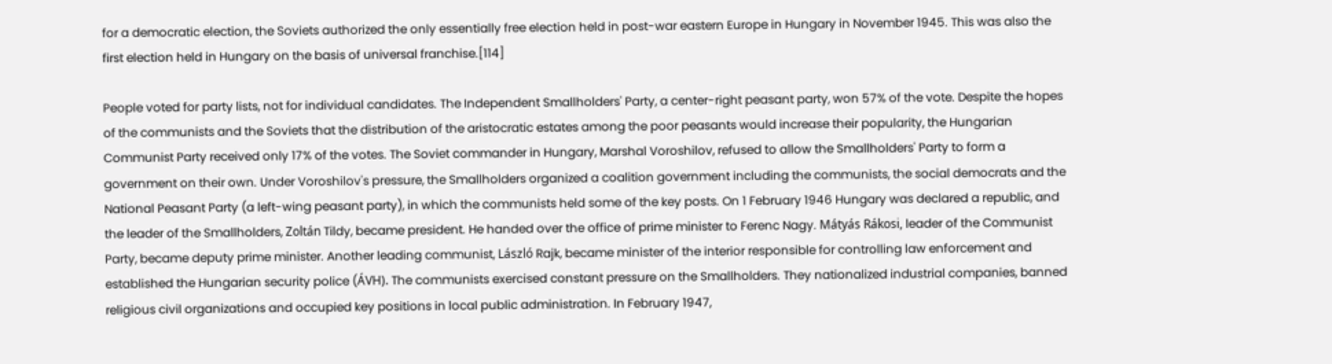for a democratic election, the Soviets authorized the only essentially free election held in post-war eastern Europe in Hungary in November 1945. This was also the first election held in Hungary on the basis of universal franchise.[114]

People voted for party lists, not for individual candidates. The Independent Smallholders' Party, a center-right peasant party, won 57% of the vote. Despite the hopes of the communists and the Soviets that the distribution of the aristocratic estates among the poor peasants would increase their popularity, the Hungarian Communist Party received only 17% of the votes. The Soviet commander in Hungary, Marshal Voroshilov, refused to allow the Smallholders' Party to form a government on their own. Under Voroshilov's pressure, the Smallholders organized a coalition government including the communists, the social democrats and the National Peasant Party (a left-wing peasant party), in which the communists held some of the key posts. On 1 February 1946 Hungary was declared a republic, and the leader of the Smallholders, Zoltán Tildy, became president. He handed over the office of prime minister to Ferenc Nagy. Mátyás Rákosi, leader of the Communist Party, became deputy prime minister. Another leading communist, László Rajk, became minister of the interior responsible for controlling law enforcement and established the Hungarian security police (ÁVH). The communists exercised constant pressure on the Smallholders. They nationalized industrial companies, banned religious civil organizations and occupied key positions in local public administration. In February 1947,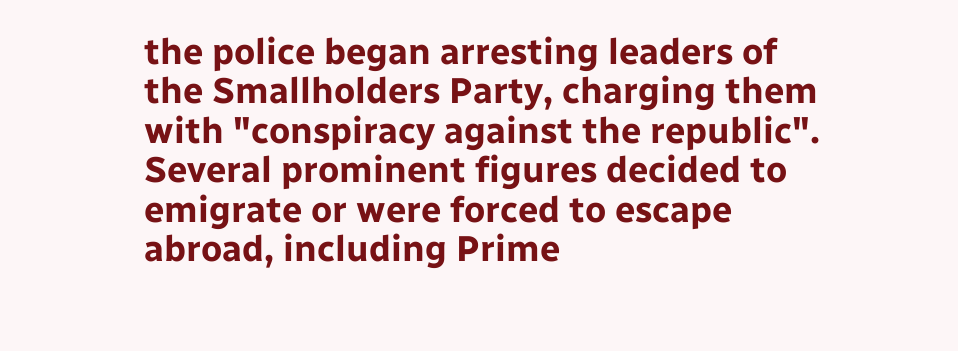the police began arresting leaders of the Smallholders Party, charging them with "conspiracy against the republic". Several prominent figures decided to emigrate or were forced to escape abroad, including Prime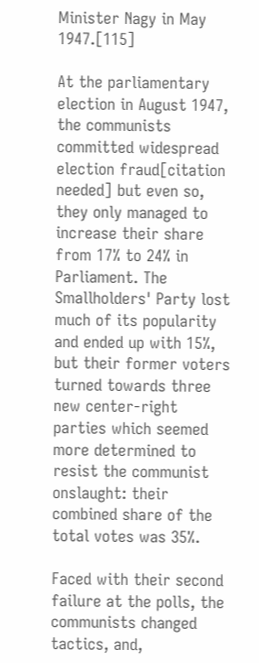Minister Nagy in May 1947.[115]

At the parliamentary election in August 1947, the communists committed widespread election fraud[citation needed] but even so, they only managed to increase their share from 17% to 24% in Parliament. The Smallholders' Party lost much of its popularity and ended up with 15%, but their former voters turned towards three new center-right parties which seemed more determined to resist the communist onslaught: their combined share of the total votes was 35%.

Faced with their second failure at the polls, the communists changed tactics, and,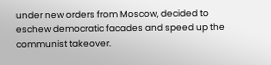under new orders from Moscow, decided to eschew democratic facades and speed up the communist takeover.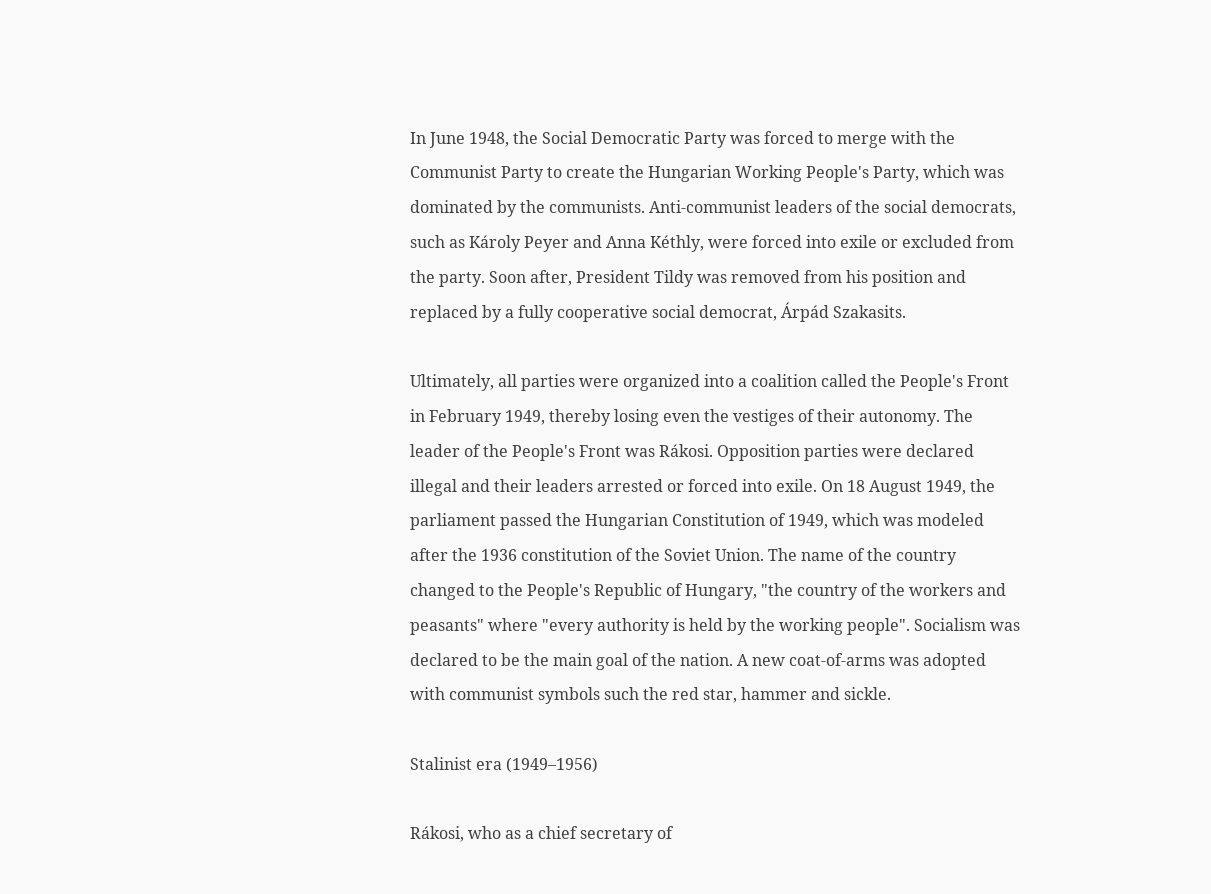In June 1948, the Social Democratic Party was forced to merge with the Communist Party to create the Hungarian Working People's Party, which was dominated by the communists. Anti-communist leaders of the social democrats, such as Károly Peyer and Anna Kéthly, were forced into exile or excluded from the party. Soon after, President Tildy was removed from his position and replaced by a fully cooperative social democrat, Árpád Szakasits.

Ultimately, all parties were organized into a coalition called the People's Front in February 1949, thereby losing even the vestiges of their autonomy. The leader of the People's Front was Rákosi. Opposition parties were declared illegal and their leaders arrested or forced into exile. On 18 August 1949, the parliament passed the Hungarian Constitution of 1949, which was modeled after the 1936 constitution of the Soviet Union. The name of the country changed to the People's Republic of Hungary, "the country of the workers and peasants" where "every authority is held by the working people". Socialism was declared to be the main goal of the nation. A new coat-of-arms was adopted with communist symbols such the red star, hammer and sickle.

Stalinist era (1949–1956)

Rákosi, who as a chief secretary of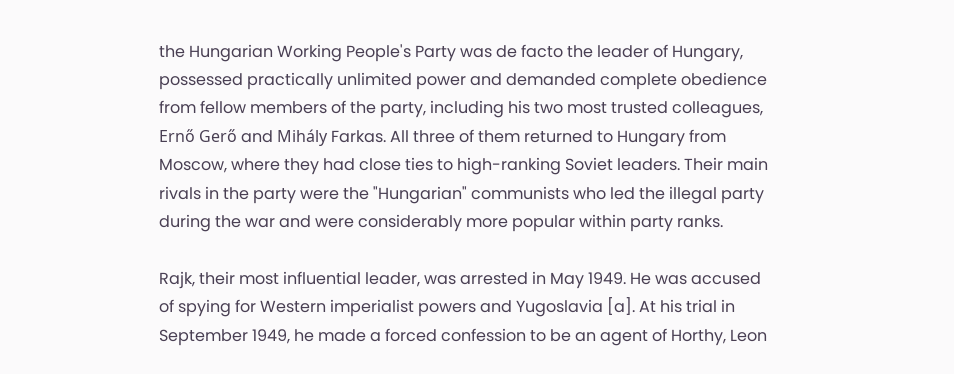the Hungarian Working People's Party was de facto the leader of Hungary, possessed practically unlimited power and demanded complete obedience from fellow members of the party, including his two most trusted colleagues, Ernő Gerő and Mihály Farkas. All three of them returned to Hungary from Moscow, where they had close ties to high-ranking Soviet leaders. Their main rivals in the party were the "Hungarian" communists who led the illegal party during the war and were considerably more popular within party ranks.

Rajk, their most influential leader, was arrested in May 1949. He was accused of spying for Western imperialist powers and Yugoslavia [a]. At his trial in September 1949, he made a forced confession to be an agent of Horthy, Leon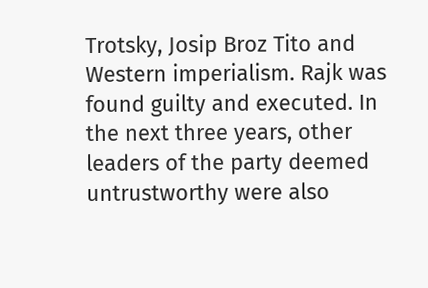Trotsky, Josip Broz Tito and Western imperialism. Rajk was found guilty and executed. In the next three years, other leaders of the party deemed untrustworthy were also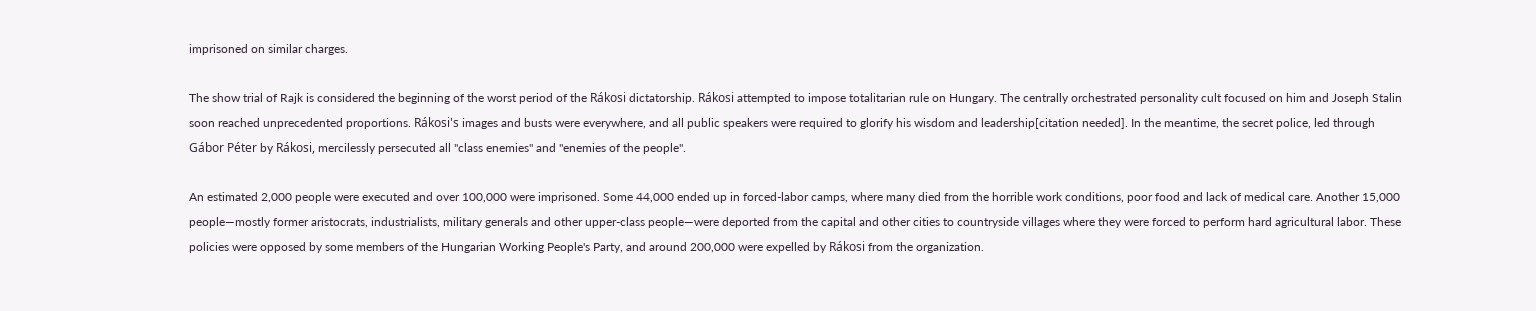imprisoned on similar charges.

The show trial of Rajk is considered the beginning of the worst period of the Rákosi dictatorship. Rákosi attempted to impose totalitarian rule on Hungary. The centrally orchestrated personality cult focused on him and Joseph Stalin soon reached unprecedented proportions. Rákosi's images and busts were everywhere, and all public speakers were required to glorify his wisdom and leadership[citation needed]. In the meantime, the secret police, led through Gábor Péter by Rákosi, mercilessly persecuted all "class enemies" and "enemies of the people".

An estimated 2,000 people were executed and over 100,000 were imprisoned. Some 44,000 ended up in forced-labor camps, where many died from the horrible work conditions, poor food and lack of medical care. Another 15,000 people—mostly former aristocrats, industrialists, military generals and other upper-class people—were deported from the capital and other cities to countryside villages where they were forced to perform hard agricultural labor. These policies were opposed by some members of the Hungarian Working People's Party, and around 200,000 were expelled by Rákosi from the organization.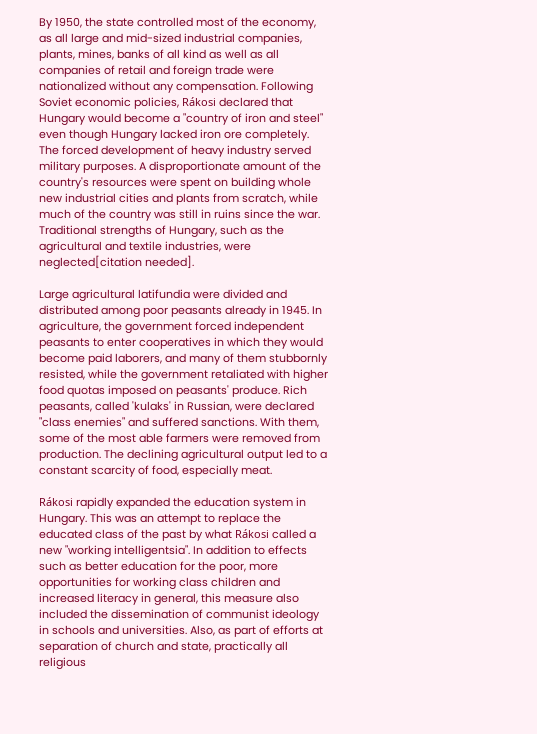By 1950, the state controlled most of the economy, as all large and mid-sized industrial companies, plants, mines, banks of all kind as well as all companies of retail and foreign trade were nationalized without any compensation. Following Soviet economic policies, Rákosi declared that Hungary would become a "country of iron and steel" even though Hungary lacked iron ore completely. The forced development of heavy industry served military purposes. A disproportionate amount of the country's resources were spent on building whole new industrial cities and plants from scratch, while much of the country was still in ruins since the war. Traditional strengths of Hungary, such as the agricultural and textile industries, were neglected[citation needed].

Large agricultural latifundia were divided and distributed among poor peasants already in 1945. In agriculture, the government forced independent peasants to enter cooperatives in which they would become paid laborers, and many of them stubbornly resisted, while the government retaliated with higher food quotas imposed on peasants' produce. Rich peasants, called 'kulaks' in Russian, were declared "class enemies" and suffered sanctions. With them, some of the most able farmers were removed from production. The declining agricultural output led to a constant scarcity of food, especially meat.

Rákosi rapidly expanded the education system in Hungary. This was an attempt to replace the educated class of the past by what Rákosi called a new "working intelligentsia". In addition to effects such as better education for the poor, more opportunities for working class children and increased literacy in general, this measure also included the dissemination of communist ideology in schools and universities. Also, as part of efforts at separation of church and state, practically all religious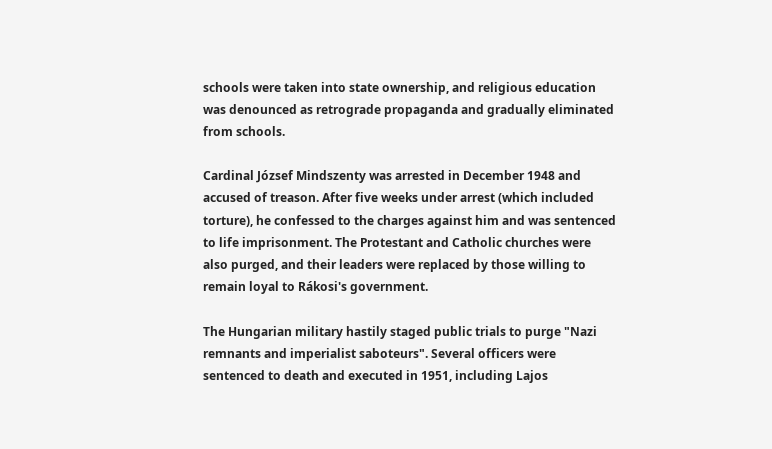schools were taken into state ownership, and religious education was denounced as retrograde propaganda and gradually eliminated from schools.

Cardinal József Mindszenty was arrested in December 1948 and accused of treason. After five weeks under arrest (which included torture), he confessed to the charges against him and was sentenced to life imprisonment. The Protestant and Catholic churches were also purged, and their leaders were replaced by those willing to remain loyal to Rákosi's government.

The Hungarian military hastily staged public trials to purge "Nazi remnants and imperialist saboteurs". Several officers were sentenced to death and executed in 1951, including Lajos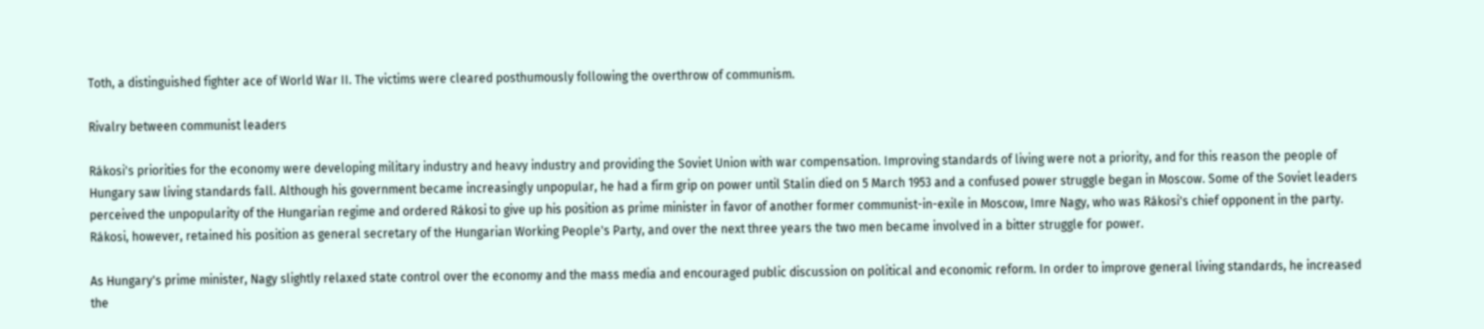Toth, a distinguished fighter ace of World War II. The victims were cleared posthumously following the overthrow of communism.

Rivalry between communist leaders

Rákosi's priorities for the economy were developing military industry and heavy industry and providing the Soviet Union with war compensation. Improving standards of living were not a priority, and for this reason the people of Hungary saw living standards fall. Although his government became increasingly unpopular, he had a firm grip on power until Stalin died on 5 March 1953 and a confused power struggle began in Moscow. Some of the Soviet leaders perceived the unpopularity of the Hungarian regime and ordered Rákosi to give up his position as prime minister in favor of another former communist-in-exile in Moscow, Imre Nagy, who was Rákosi's chief opponent in the party. Rákosi, however, retained his position as general secretary of the Hungarian Working People's Party, and over the next three years the two men became involved in a bitter struggle for power.

As Hungary's prime minister, Nagy slightly relaxed state control over the economy and the mass media and encouraged public discussion on political and economic reform. In order to improve general living standards, he increased the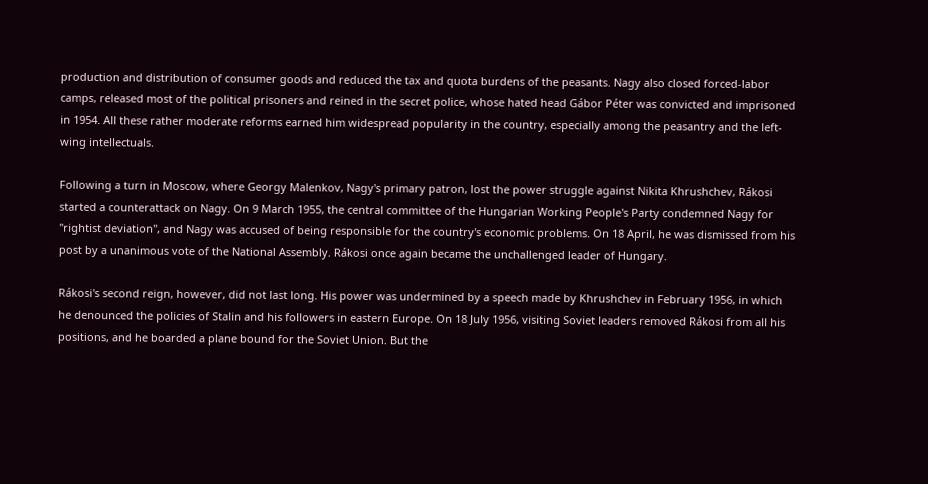production and distribution of consumer goods and reduced the tax and quota burdens of the peasants. Nagy also closed forced-labor camps, released most of the political prisoners and reined in the secret police, whose hated head Gábor Péter was convicted and imprisoned in 1954. All these rather moderate reforms earned him widespread popularity in the country, especially among the peasantry and the left-wing intellectuals.

Following a turn in Moscow, where Georgy Malenkov, Nagy's primary patron, lost the power struggle against Nikita Khrushchev, Rákosi started a counterattack on Nagy. On 9 March 1955, the central committee of the Hungarian Working People's Party condemned Nagy for "rightist deviation", and Nagy was accused of being responsible for the country's economic problems. On 18 April, he was dismissed from his post by a unanimous vote of the National Assembly. Rákosi once again became the unchallenged leader of Hungary.

Rákosi's second reign, however, did not last long. His power was undermined by a speech made by Khrushchev in February 1956, in which he denounced the policies of Stalin and his followers in eastern Europe. On 18 July 1956, visiting Soviet leaders removed Rákosi from all his positions, and he boarded a plane bound for the Soviet Union. But the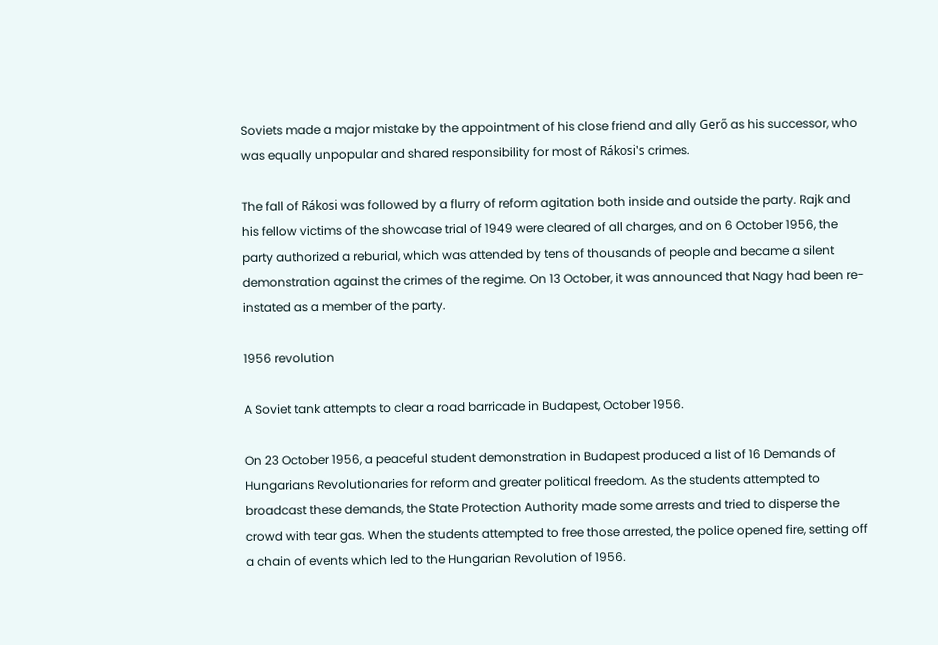Soviets made a major mistake by the appointment of his close friend and ally Gerő as his successor, who was equally unpopular and shared responsibility for most of Rákosi's crimes.

The fall of Rákosi was followed by a flurry of reform agitation both inside and outside the party. Rajk and his fellow victims of the showcase trial of 1949 were cleared of all charges, and on 6 October 1956, the party authorized a reburial, which was attended by tens of thousands of people and became a silent demonstration against the crimes of the regime. On 13 October, it was announced that Nagy had been re-instated as a member of the party.

1956 revolution

A Soviet tank attempts to clear a road barricade in Budapest, October 1956.

On 23 October 1956, a peaceful student demonstration in Budapest produced a list of 16 Demands of Hungarians Revolutionaries for reform and greater political freedom. As the students attempted to broadcast these demands, the State Protection Authority made some arrests and tried to disperse the crowd with tear gas. When the students attempted to free those arrested, the police opened fire, setting off a chain of events which led to the Hungarian Revolution of 1956.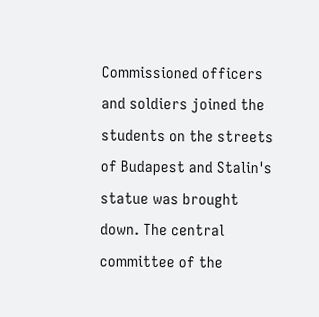Commissioned officers and soldiers joined the students on the streets of Budapest and Stalin's statue was brought down. The central committee of the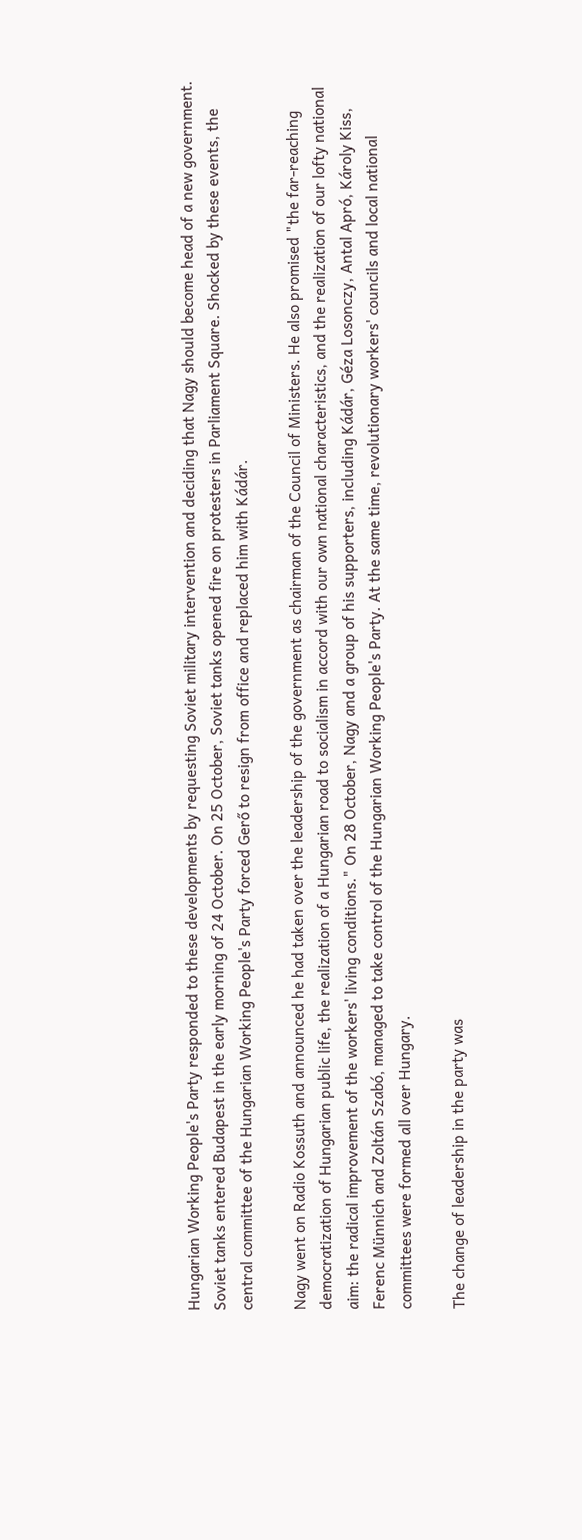Hungarian Working People's Party responded to these developments by requesting Soviet military intervention and deciding that Nagy should become head of a new government. Soviet tanks entered Budapest in the early morning of 24 October. On 25 October, Soviet tanks opened fire on protesters in Parliament Square. Shocked by these events, the central committee of the Hungarian Working People's Party forced Gerő to resign from office and replaced him with Kádár.

Nagy went on Radio Kossuth and announced he had taken over the leadership of the government as chairman of the Council of Ministers. He also promised "the far-reaching democratization of Hungarian public life, the realization of a Hungarian road to socialism in accord with our own national characteristics, and the realization of our lofty national aim: the radical improvement of the workers' living conditions." On 28 October, Nagy and a group of his supporters, including Kádár, Géza Losonczy, Antal Apró, Károly Kiss, Ferenc Münnich and Zoltán Szabó, managed to take control of the Hungarian Working People's Party. At the same time, revolutionary workers' councils and local national committees were formed all over Hungary.

The change of leadership in the party was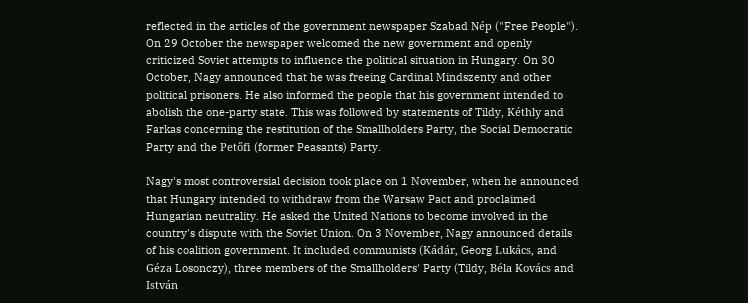reflected in the articles of the government newspaper Szabad Nép ("Free People"). On 29 October the newspaper welcomed the new government and openly criticized Soviet attempts to influence the political situation in Hungary. On 30 October, Nagy announced that he was freeing Cardinal Mindszenty and other political prisoners. He also informed the people that his government intended to abolish the one-party state. This was followed by statements of Tildy, Kéthly and Farkas concerning the restitution of the Smallholders Party, the Social Democratic Party and the Petőfi (former Peasants) Party.

Nagy's most controversial decision took place on 1 November, when he announced that Hungary intended to withdraw from the Warsaw Pact and proclaimed Hungarian neutrality. He asked the United Nations to become involved in the country's dispute with the Soviet Union. On 3 November, Nagy announced details of his coalition government. It included communists (Kádár, Georg Lukács, and Géza Losonczy), three members of the Smallholders' Party (Tildy, Béla Kovács and István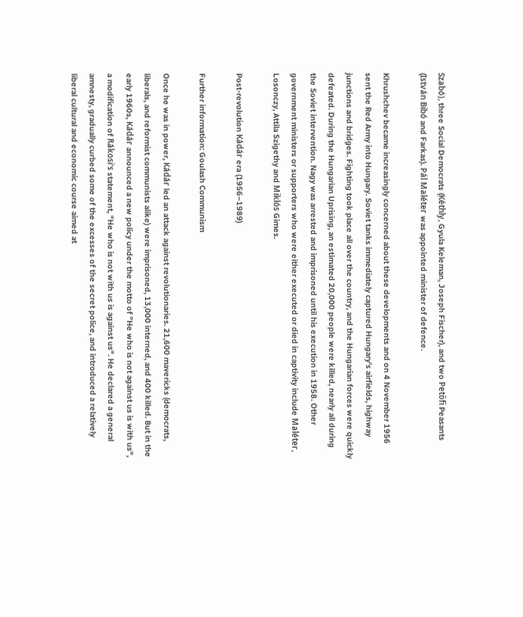Szabó), three Social Democrats (Kéthly, Gyula Keleman, Joseph Fischer), and two Petőfi Peasants (István Bibó and Farkas). Pál Maléter was appointed minister of defence.

Khrushchev became increasingly concerned about these developments and on 4 November 1956 sent the Red Army into Hungary. Soviet tanks immediately captured Hungary's airfields, highway junctions and bridges. Fighting took place all over the country, and the Hungarian forces were quickly defeated. During the Hungarian Uprising, an estimated 20,000 people were killed, nearly all during the Soviet intervention. Nagy was arrested and imprisoned until his execution in 1958. Other government ministers or supporters who were either executed or died in captivity include Maléter, Losonczy, Attila Szigethy and Miklós Gimes.

Post-revolution Kádár era (1956–1989)

Further information: Goulash Communism

Once he was in power, Kádár led an attack against revolutionaries. 21,600 mavericks (democrats, liberals, and reformist communists alike) were imprisoned, 13,000 interned, and 400 killed. But in the early 1960s, Kádár announced a new policy under the motto of "He who is not against us is with us", a modification of Rákosi's statement, "He who is not with us is against us". He declared a general amnesty, gradually curbed some of the excesses of the secret police, and introduced a relatively liberal cultural and economic course aimed at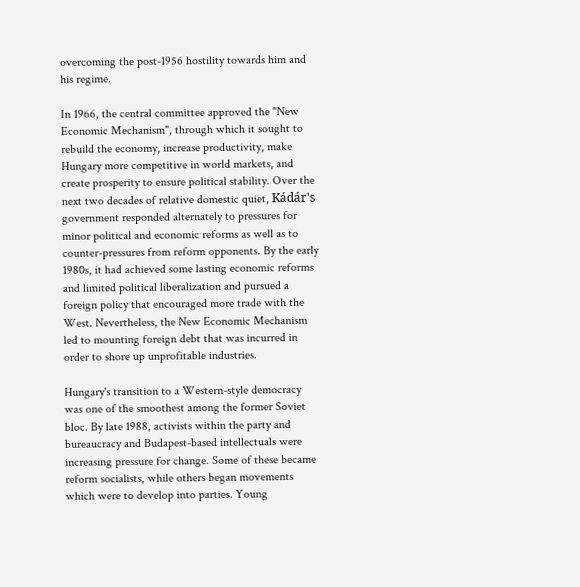overcoming the post-1956 hostility towards him and his regime.

In 1966, the central committee approved the "New Economic Mechanism", through which it sought to rebuild the economy, increase productivity, make Hungary more competitive in world markets, and create prosperity to ensure political stability. Over the next two decades of relative domestic quiet, Kádár's government responded alternately to pressures for minor political and economic reforms as well as to counter-pressures from reform opponents. By the early 1980s, it had achieved some lasting economic reforms and limited political liberalization and pursued a foreign policy that encouraged more trade with the West. Nevertheless, the New Economic Mechanism led to mounting foreign debt that was incurred in order to shore up unprofitable industries.

Hungary's transition to a Western-style democracy was one of the smoothest among the former Soviet bloc. By late 1988, activists within the party and bureaucracy and Budapest-based intellectuals were increasing pressure for change. Some of these became reform socialists, while others began movements which were to develop into parties. Young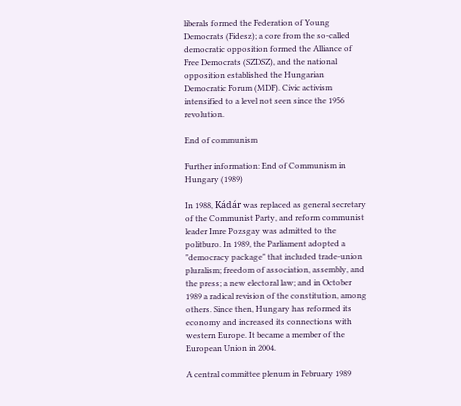liberals formed the Federation of Young Democrats (Fidesz); a core from the so-called democratic opposition formed the Alliance of Free Democrats (SZDSZ), and the national opposition established the Hungarian Democratic Forum (MDF). Civic activism intensified to a level not seen since the 1956 revolution.

End of communism

Further information: End of Communism in Hungary (1989)

In 1988, Kádár was replaced as general secretary of the Communist Party, and reform communist leader Imre Pozsgay was admitted to the politburo. In 1989, the Parliament adopted a "democracy package" that included trade-union pluralism; freedom of association, assembly, and the press; a new electoral law; and in October 1989 a radical revision of the constitution, among others. Since then, Hungary has reformed its economy and increased its connections with western Europe. It became a member of the European Union in 2004.

A central committee plenum in February 1989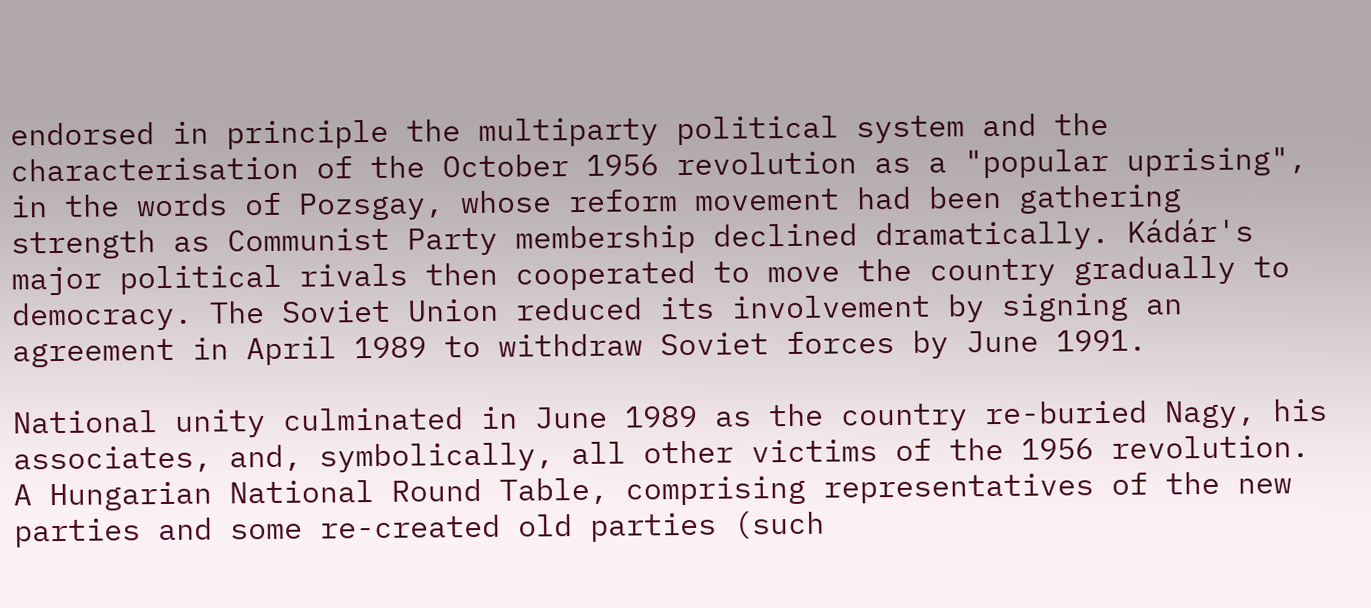endorsed in principle the multiparty political system and the characterisation of the October 1956 revolution as a "popular uprising", in the words of Pozsgay, whose reform movement had been gathering strength as Communist Party membership declined dramatically. Kádár's major political rivals then cooperated to move the country gradually to democracy. The Soviet Union reduced its involvement by signing an agreement in April 1989 to withdraw Soviet forces by June 1991.

National unity culminated in June 1989 as the country re-buried Nagy, his associates, and, symbolically, all other victims of the 1956 revolution. A Hungarian National Round Table, comprising representatives of the new parties and some re-created old parties (such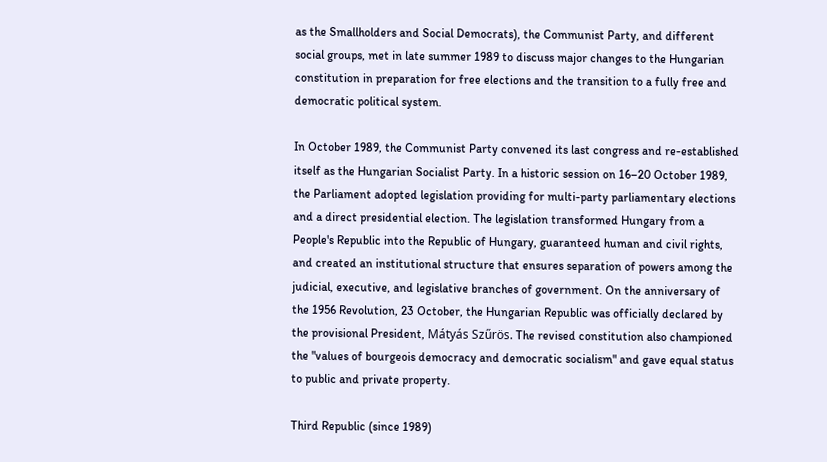as the Smallholders and Social Democrats), the Communist Party, and different social groups, met in late summer 1989 to discuss major changes to the Hungarian constitution in preparation for free elections and the transition to a fully free and democratic political system.

In October 1989, the Communist Party convened its last congress and re-established itself as the Hungarian Socialist Party. In a historic session on 16–20 October 1989, the Parliament adopted legislation providing for multi-party parliamentary elections and a direct presidential election. The legislation transformed Hungary from a People's Republic into the Republic of Hungary, guaranteed human and civil rights, and created an institutional structure that ensures separation of powers among the judicial, executive, and legislative branches of government. On the anniversary of the 1956 Revolution, 23 October, the Hungarian Republic was officially declared by the provisional President, Mátyás Szűrös. The revised constitution also championed the "values of bourgeois democracy and democratic socialism" and gave equal status to public and private property.

Third Republic (since 1989)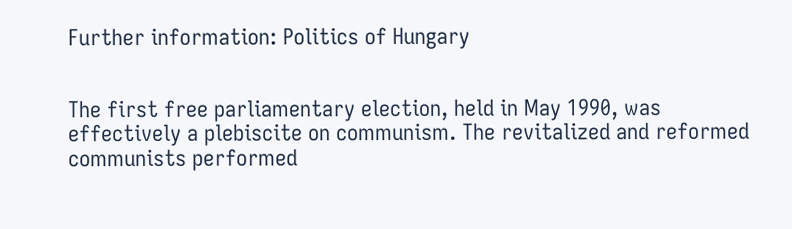Further information: Politics of Hungary


The first free parliamentary election, held in May 1990, was effectively a plebiscite on communism. The revitalized and reformed communists performed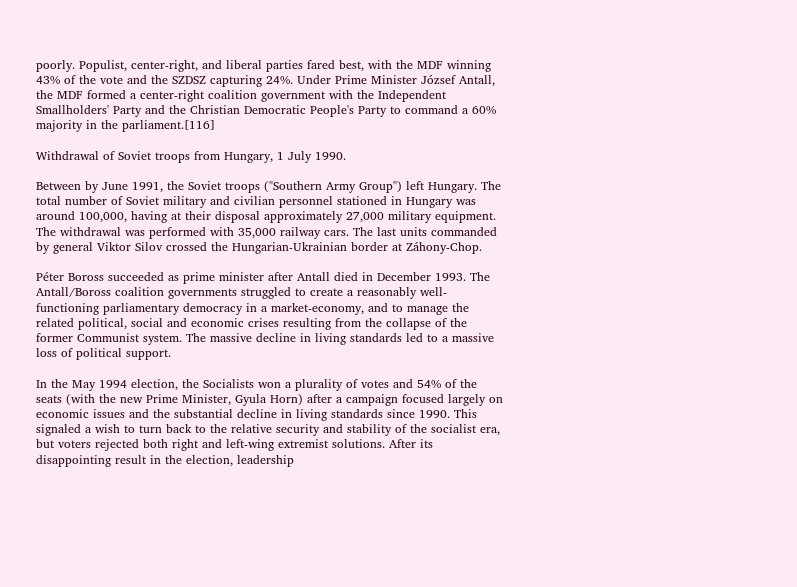poorly. Populist, center-right, and liberal parties fared best, with the MDF winning 43% of the vote and the SZDSZ capturing 24%. Under Prime Minister József Antall, the MDF formed a center-right coalition government with the Independent Smallholders' Party and the Christian Democratic People's Party to command a 60% majority in the parliament.[116]

Withdrawal of Soviet troops from Hungary, 1 July 1990.

Between by June 1991, the Soviet troops ("Southern Army Group") left Hungary. The total number of Soviet military and civilian personnel stationed in Hungary was around 100,000, having at their disposal approximately 27,000 military equipment. The withdrawal was performed with 35,000 railway cars. The last units commanded by general Viktor Silov crossed the Hungarian-Ukrainian border at Záhony-Chop.

Péter Boross succeeded as prime minister after Antall died in December 1993. The Antall/Boross coalition governments struggled to create a reasonably well-functioning parliamentary democracy in a market-economy, and to manage the related political, social and economic crises resulting from the collapse of the former Communist system. The massive decline in living standards led to a massive loss of political support.

In the May 1994 election, the Socialists won a plurality of votes and 54% of the seats (with the new Prime Minister, Gyula Horn) after a campaign focused largely on economic issues and the substantial decline in living standards since 1990. This signaled a wish to turn back to the relative security and stability of the socialist era, but voters rejected both right and left-wing extremist solutions. After its disappointing result in the election, leadership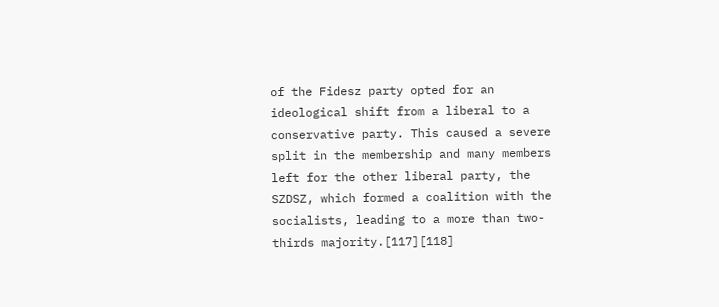of the Fidesz party opted for an ideological shift from a liberal to a conservative party. This caused a severe split in the membership and many members left for the other liberal party, the SZDSZ, which formed a coalition with the socialists, leading to a more than two-thirds majority.[117][118]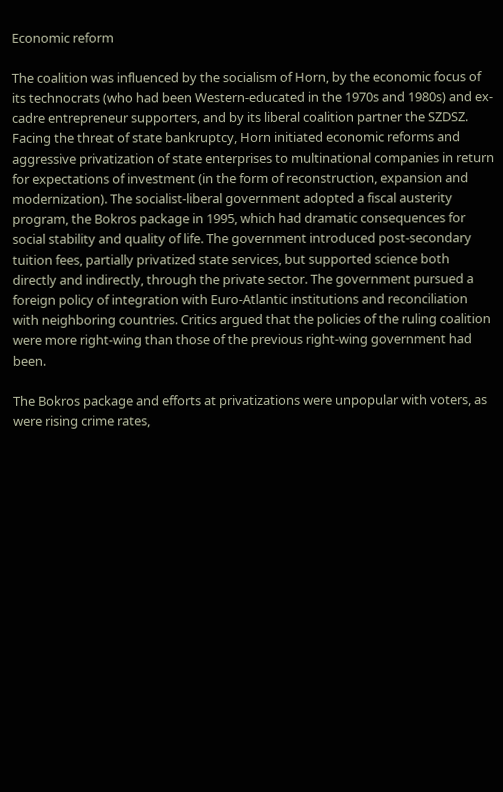Economic reform

The coalition was influenced by the socialism of Horn, by the economic focus of its technocrats (who had been Western-educated in the 1970s and 1980s) and ex-cadre entrepreneur supporters, and by its liberal coalition partner the SZDSZ. Facing the threat of state bankruptcy, Horn initiated economic reforms and aggressive privatization of state enterprises to multinational companies in return for expectations of investment (in the form of reconstruction, expansion and modernization). The socialist-liberal government adopted a fiscal austerity program, the Bokros package in 1995, which had dramatic consequences for social stability and quality of life. The government introduced post-secondary tuition fees, partially privatized state services, but supported science both directly and indirectly, through the private sector. The government pursued a foreign policy of integration with Euro-Atlantic institutions and reconciliation with neighboring countries. Critics argued that the policies of the ruling coalition were more right-wing than those of the previous right-wing government had been.

The Bokros package and efforts at privatizations were unpopular with voters, as were rising crime rates,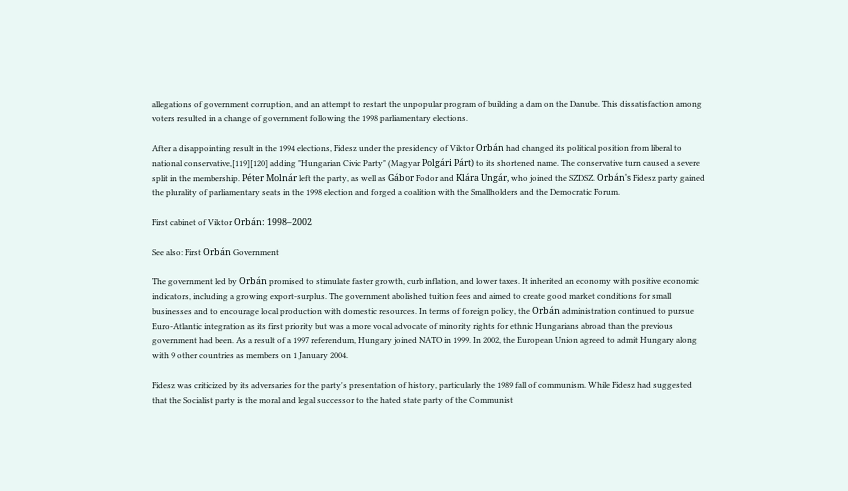allegations of government corruption, and an attempt to restart the unpopular program of building a dam on the Danube. This dissatisfaction among voters resulted in a change of government following the 1998 parliamentary elections.

After a disappointing result in the 1994 elections, Fidesz under the presidency of Viktor Orbán had changed its political position from liberal to national conservative,[119][120] adding "Hungarian Civic Party" (Magyar Polgári Párt) to its shortened name. The conservative turn caused a severe split in the membership. Péter Molnár left the party, as well as Gábor Fodor and Klára Ungár, who joined the SZDSZ. Orbán's Fidesz party gained the plurality of parliamentary seats in the 1998 election and forged a coalition with the Smallholders and the Democratic Forum.

First cabinet of Viktor Orbán: 1998–2002

See also: First Orbán Government

The government led by Orbán promised to stimulate faster growth, curb inflation, and lower taxes. It inherited an economy with positive economic indicators, including a growing export-surplus. The government abolished tuition fees and aimed to create good market conditions for small businesses and to encourage local production with domestic resources. In terms of foreign policy, the Orbán administration continued to pursue Euro-Atlantic integration as its first priority but was a more vocal advocate of minority rights for ethnic Hungarians abroad than the previous government had been. As a result of a 1997 referendum, Hungary joined NATO in 1999. In 2002, the European Union agreed to admit Hungary along with 9 other countries as members on 1 January 2004.

Fidesz was criticized by its adversaries for the party's presentation of history, particularly the 1989 fall of communism. While Fidesz had suggested that the Socialist party is the moral and legal successor to the hated state party of the Communist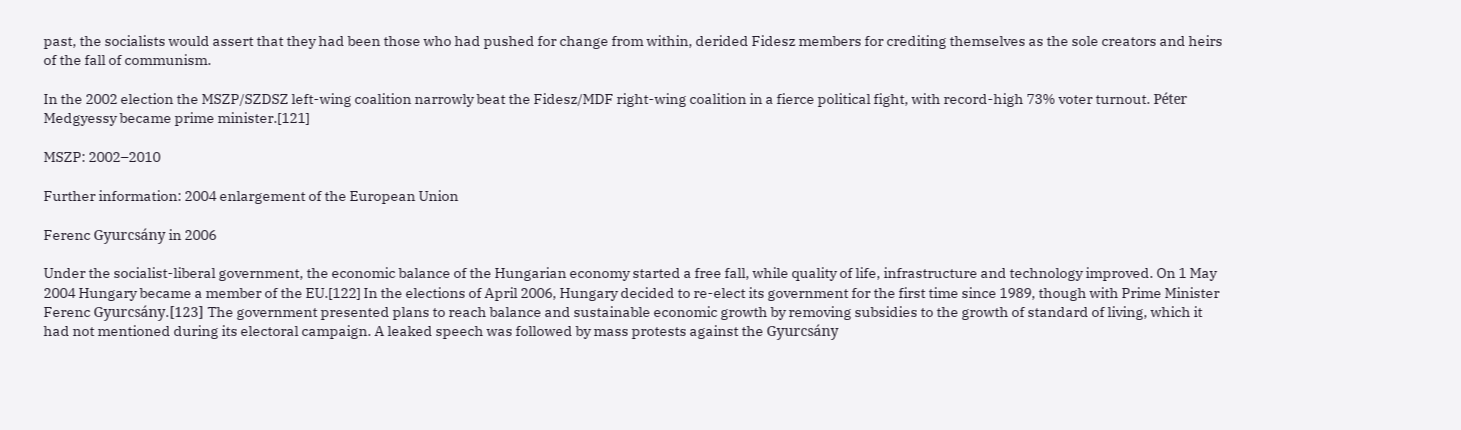past, the socialists would assert that they had been those who had pushed for change from within, derided Fidesz members for crediting themselves as the sole creators and heirs of the fall of communism.

In the 2002 election the MSZP/SZDSZ left-wing coalition narrowly beat the Fidesz/MDF right-wing coalition in a fierce political fight, with record-high 73% voter turnout. Péter Medgyessy became prime minister.[121]

MSZP: 2002–2010

Further information: 2004 enlargement of the European Union

Ferenc Gyurcsány in 2006

Under the socialist-liberal government, the economic balance of the Hungarian economy started a free fall, while quality of life, infrastructure and technology improved. On 1 May 2004 Hungary became a member of the EU.[122] In the elections of April 2006, Hungary decided to re-elect its government for the first time since 1989, though with Prime Minister Ferenc Gyurcsány.[123] The government presented plans to reach balance and sustainable economic growth by removing subsidies to the growth of standard of living, which it had not mentioned during its electoral campaign. A leaked speech was followed by mass protests against the Gyurcsány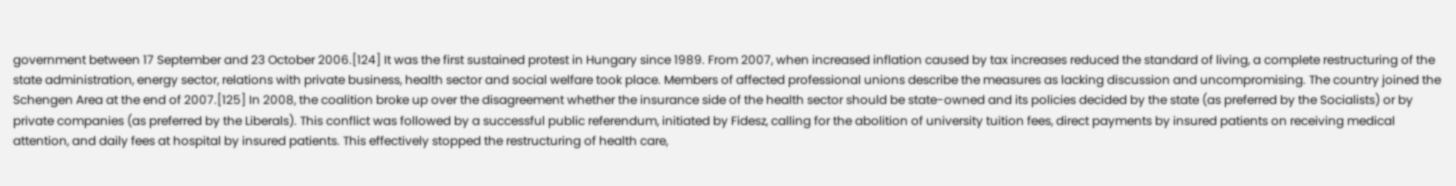government between 17 September and 23 October 2006.[124] It was the first sustained protest in Hungary since 1989. From 2007, when increased inflation caused by tax increases reduced the standard of living, a complete restructuring of the state administration, energy sector, relations with private business, health sector and social welfare took place. Members of affected professional unions describe the measures as lacking discussion and uncompromising. The country joined the Schengen Area at the end of 2007.[125] In 2008, the coalition broke up over the disagreement whether the insurance side of the health sector should be state-owned and its policies decided by the state (as preferred by the Socialists) or by private companies (as preferred by the Liberals). This conflict was followed by a successful public referendum, initiated by Fidesz, calling for the abolition of university tuition fees, direct payments by insured patients on receiving medical attention, and daily fees at hospital by insured patients. This effectively stopped the restructuring of health care,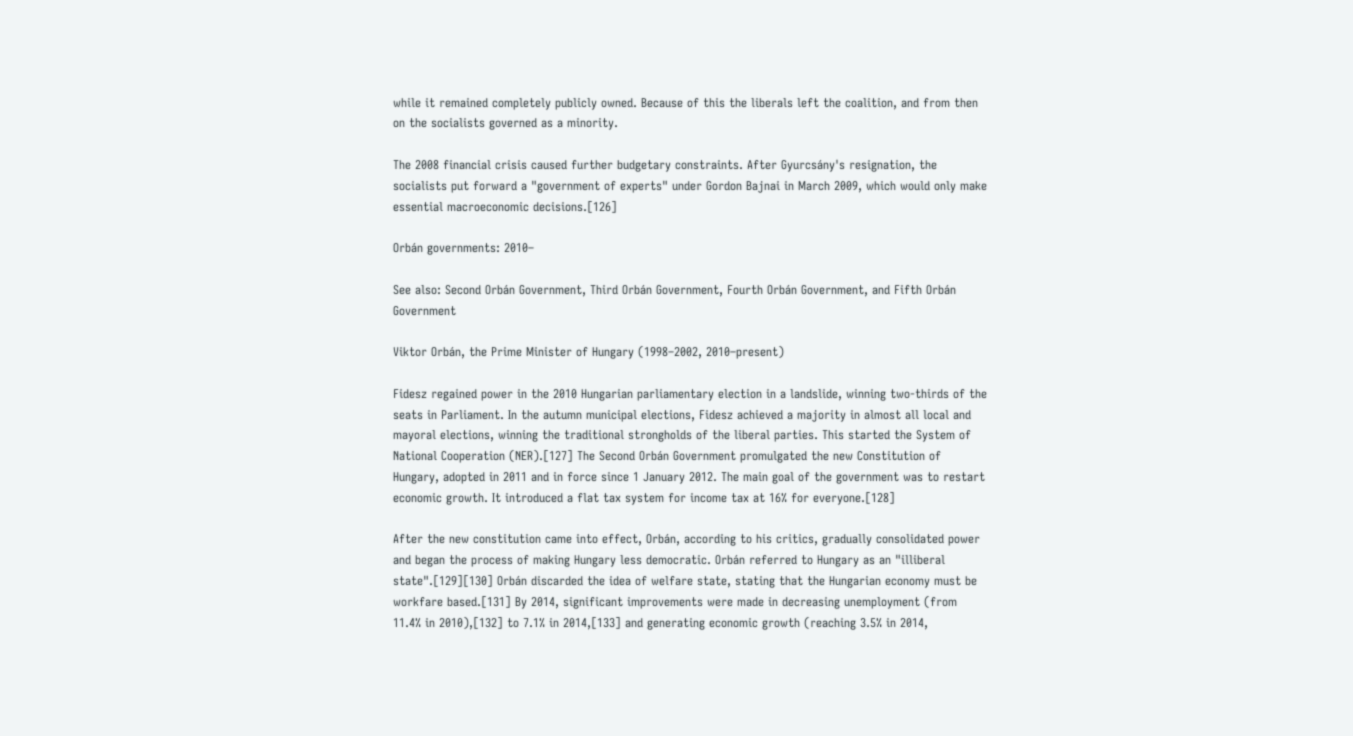while it remained completely publicly owned. Because of this the liberals left the coalition, and from then on the socialists governed as a minority.

The 2008 financial crisis caused further budgetary constraints. After Gyurcsány's resignation, the socialists put forward a "government of experts" under Gordon Bajnai in March 2009, which would only make essential macroeconomic decisions.[126]

Orbán governments: 2010–

See also: Second Orbán Government, Third Orbán Government, Fourth Orbán Government, and Fifth Orbán Government

Viktor Orbán, the Prime Minister of Hungary (1998–2002, 2010–present)

Fidesz regained power in the 2010 Hungarian parliamentary election in a landslide, winning two-thirds of the seats in Parliament. In the autumn municipal elections, Fidesz achieved a majority in almost all local and mayoral elections, winning the traditional strongholds of the liberal parties. This started the System of National Cooperation (NER).[127] The Second Orbán Government promulgated the new Constitution of Hungary, adopted in 2011 and in force since 1 January 2012. The main goal of the government was to restart economic growth. It introduced a flat tax system for income tax at 16% for everyone.[128]

After the new constitution came into effect, Orbán, according to his critics, gradually consolidated power and began the process of making Hungary less democratic. Orbán referred to Hungary as an "illiberal state".[129][130] Orbán discarded the idea of welfare state, stating that the Hungarian economy must be workfare based.[131] By 2014, significant improvements were made in decreasing unemployment (from 11.4% in 2010),[132] to 7.1% in 2014,[133] and generating economic growth (reaching 3.5% in 2014,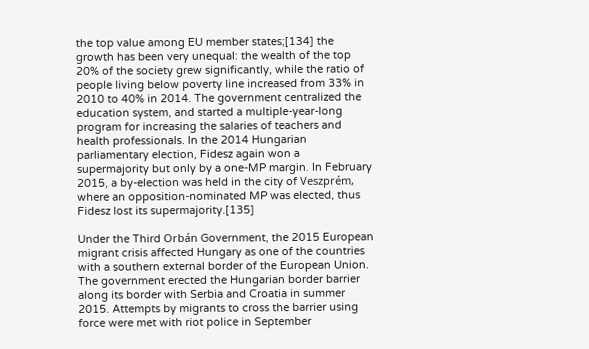the top value among EU member states;[134] the growth has been very unequal: the wealth of the top 20% of the society grew significantly, while the ratio of people living below poverty line increased from 33% in 2010 to 40% in 2014. The government centralized the education system, and started a multiple-year-long program for increasing the salaries of teachers and health professionals. In the 2014 Hungarian parliamentary election, Fidesz again won a supermajority but only by a one-MP margin. In February 2015, a by-election was held in the city of Veszprém, where an opposition-nominated MP was elected, thus Fidesz lost its supermajority.[135]

Under the Third Orbán Government, the 2015 European migrant crisis affected Hungary as one of the countries with a southern external border of the European Union. The government erected the Hungarian border barrier along its border with Serbia and Croatia in summer 2015. Attempts by migrants to cross the barrier using force were met with riot police in September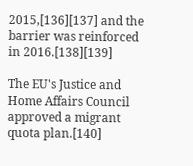2015,[136][137] and the barrier was reinforced in 2016.[138][139]

The EU's Justice and Home Affairs Council approved a migrant quota plan.[140]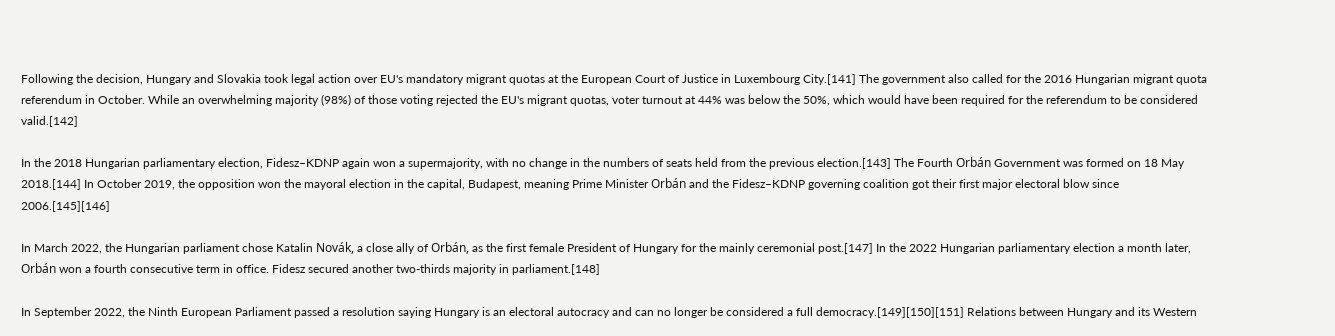Following the decision, Hungary and Slovakia took legal action over EU's mandatory migrant quotas at the European Court of Justice in Luxembourg City.[141] The government also called for the 2016 Hungarian migrant quota referendum in October. While an overwhelming majority (98%) of those voting rejected the EU's migrant quotas, voter turnout at 44% was below the 50%, which would have been required for the referendum to be considered valid.[142]

In the 2018 Hungarian parliamentary election, Fidesz–KDNP again won a supermajority, with no change in the numbers of seats held from the previous election.[143] The Fourth Orbán Government was formed on 18 May 2018.[144] In October 2019, the opposition won the mayoral election in the capital, Budapest, meaning Prime Minister Orbán and the Fidesz–KDNP governing coalition got their first major electoral blow since 2006.[145][146]

In March 2022, the Hungarian parliament chose Katalin Novák, a close ally of Orbán, as the first female President of Hungary for the mainly ceremonial post.[147] In the 2022 Hungarian parliamentary election a month later, Orbán won a fourth consecutive term in office. Fidesz secured another two-thirds majority in parliament.[148]

In September 2022, the Ninth European Parliament passed a resolution saying Hungary is an electoral autocracy and can no longer be considered a full democracy.[149][150][151] Relations between Hungary and its Western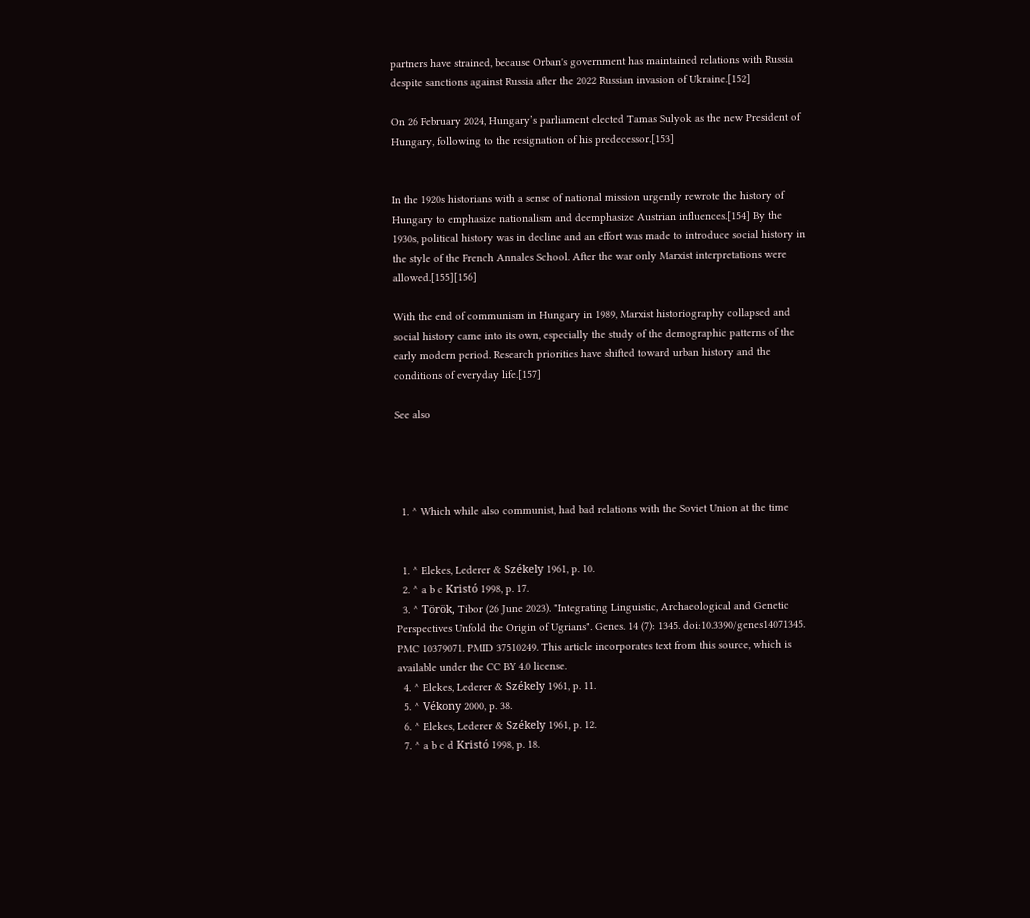partners have strained, because Orban's government has maintained relations with Russia despite sanctions against Russia after the 2022 Russian invasion of Ukraine.[152]

On 26 February 2024, Hungary’s parliament elected Tamas Sulyok as the new President of Hungary, following to the resignation of his predecessor.[153]


In the 1920s historians with a sense of national mission urgently rewrote the history of Hungary to emphasize nationalism and deemphasize Austrian influences.[154] By the 1930s, political history was in decline and an effort was made to introduce social history in the style of the French Annales School. After the war only Marxist interpretations were allowed.[155][156]

With the end of communism in Hungary in 1989, Marxist historiography collapsed and social history came into its own, especially the study of the demographic patterns of the early modern period. Research priorities have shifted toward urban history and the conditions of everyday life.[157]

See also




  1. ^ Which while also communist, had bad relations with the Soviet Union at the time


  1. ^ Elekes, Lederer & Székely 1961, p. 10.
  2. ^ a b c Kristó 1998, p. 17.
  3. ^ Török, Tibor (26 June 2023). "Integrating Linguistic, Archaeological and Genetic Perspectives Unfold the Origin of Ugrians". Genes. 14 (7): 1345. doi:10.3390/genes14071345. PMC 10379071. PMID 37510249. This article incorporates text from this source, which is available under the CC BY 4.0 license.
  4. ^ Elekes, Lederer & Székely 1961, p. 11.
  5. ^ Vékony 2000, p. 38.
  6. ^ Elekes, Lederer & Székely 1961, p. 12.
  7. ^ a b c d Kristó 1998, p. 18.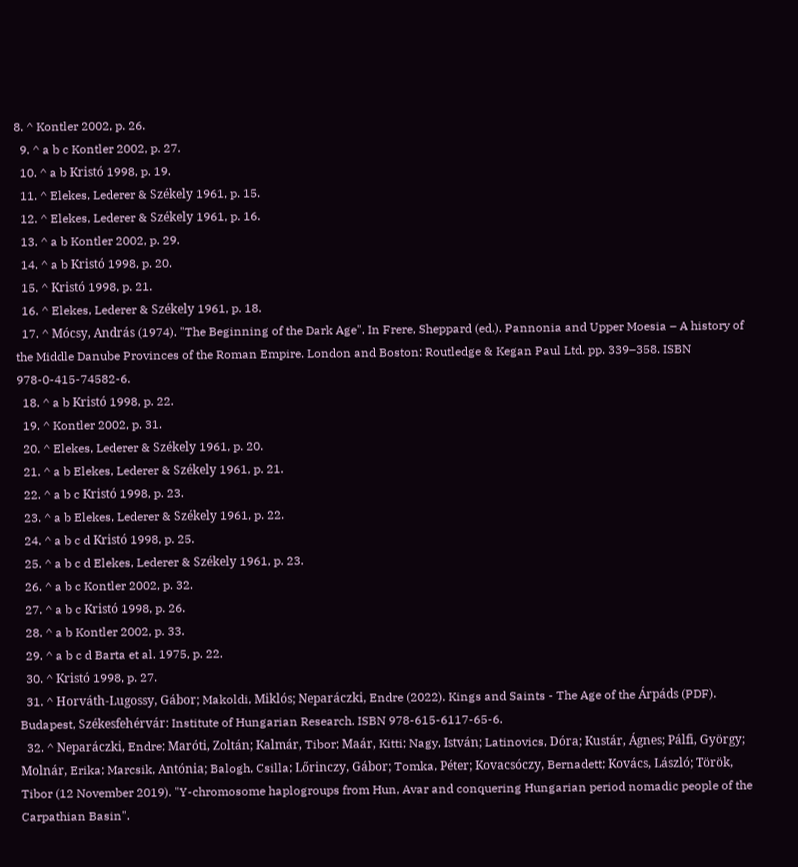8. ^ Kontler 2002, p. 26.
  9. ^ a b c Kontler 2002, p. 27.
  10. ^ a b Kristó 1998, p. 19.
  11. ^ Elekes, Lederer & Székely 1961, p. 15.
  12. ^ Elekes, Lederer & Székely 1961, p. 16.
  13. ^ a b Kontler 2002, p. 29.
  14. ^ a b Kristó 1998, p. 20.
  15. ^ Kristó 1998, p. 21.
  16. ^ Elekes, Lederer & Székely 1961, p. 18.
  17. ^ Mócsy, András (1974). "The Beginning of the Dark Age". In Frere, Sheppard (ed.). Pannonia and Upper Moesia – A history of the Middle Danube Provinces of the Roman Empire. London and Boston: Routledge & Kegan Paul Ltd. pp. 339–358. ISBN 978-0-415-74582-6.
  18. ^ a b Kristó 1998, p. 22.
  19. ^ Kontler 2002, p. 31.
  20. ^ Elekes, Lederer & Székely 1961, p. 20.
  21. ^ a b Elekes, Lederer & Székely 1961, p. 21.
  22. ^ a b c Kristó 1998, p. 23.
  23. ^ a b Elekes, Lederer & Székely 1961, p. 22.
  24. ^ a b c d Kristó 1998, p. 25.
  25. ^ a b c d Elekes, Lederer & Székely 1961, p. 23.
  26. ^ a b c Kontler 2002, p. 32.
  27. ^ a b c Kristó 1998, p. 26.
  28. ^ a b Kontler 2002, p. 33.
  29. ^ a b c d Barta et al. 1975, p. 22.
  30. ^ Kristó 1998, p. 27.
  31. ^ Horváth-Lugossy, Gábor; Makoldi, Miklós; Neparáczki, Endre (2022). Kings and Saints - The Age of the Árpáds (PDF). Budapest, Székesfehérvár: Institute of Hungarian Research. ISBN 978-615-6117-65-6.
  32. ^ Neparáczki, Endre; Maróti, Zoltán; Kalmár, Tibor; Maár, Kitti; Nagy, István; Latinovics, Dóra; Kustár, Ágnes; Pálfi, György; Molnár, Erika; Marcsik, Antónia; Balogh, Csilla; Lőrinczy, Gábor; Tomka, Péter; Kovacsóczy, Bernadett; Kovács, László; Török, Tibor (12 November 2019). "Y-chromosome haplogroups from Hun, Avar and conquering Hungarian period nomadic people of the Carpathian Basin".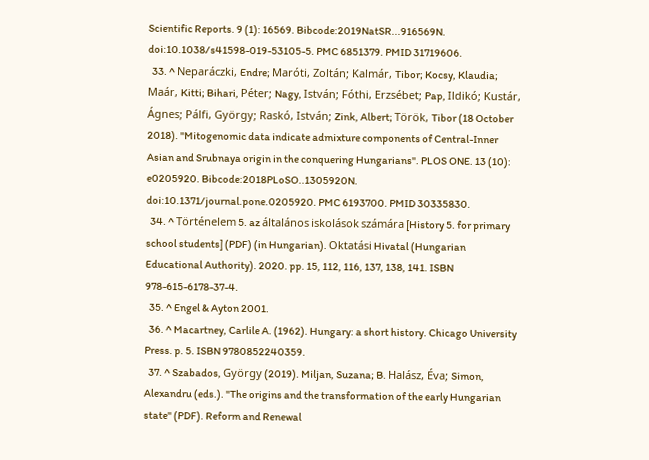Scientific Reports. 9 (1): 16569. Bibcode:2019NatSR...916569N. doi:10.1038/s41598-019-53105-5. PMC 6851379. PMID 31719606.
  33. ^ Neparáczki, Endre; Maróti, Zoltán; Kalmár, Tibor; Kocsy, Klaudia; Maár, Kitti; Bihari, Péter; Nagy, István; Fóthi, Erzsébet; Pap, Ildikó; Kustár, Ágnes; Pálfi, György; Raskó, István; Zink, Albert; Török, Tibor (18 October 2018). "Mitogenomic data indicate admixture components of Central-Inner Asian and Srubnaya origin in the conquering Hungarians". PLOS ONE. 13 (10): e0205920. Bibcode:2018PLoSO..1305920N. doi:10.1371/journal.pone.0205920. PMC 6193700. PMID 30335830.
  34. ^ Történelem 5. az általános iskolások számára [History 5. for primary school students] (PDF) (in Hungarian). Oktatási Hivatal (Hungarian Educational Authority). 2020. pp. 15, 112, 116, 137, 138, 141. ISBN 978-615-6178-37-4.
  35. ^ Engel & Ayton 2001.
  36. ^ Macartney, Carlile A. (1962). Hungary: a short history. Chicago University Press. p. 5. ISBN 9780852240359.
  37. ^ Szabados, György (2019). Miljan, Suzana; B. Halász, Éva; Simon, Alexandru (eds.). "The origins and the transformation of the early Hungarian state" (PDF). Reform and Renewal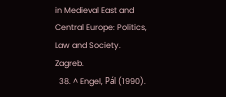in Medieval East and Central Europe: Politics, Law and Society. Zagreb.
  38. ^ Engel, Pál (1990).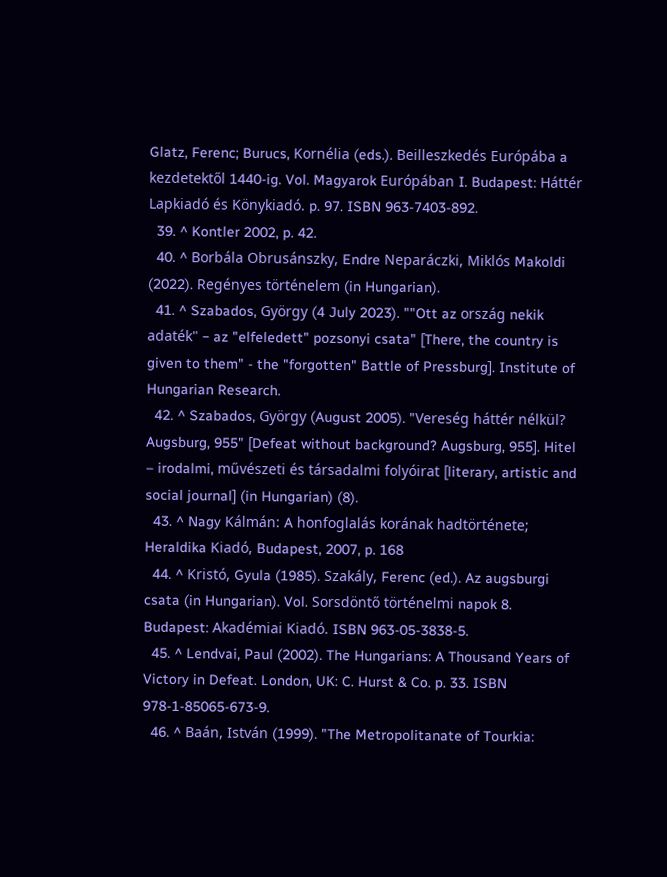Glatz, Ferenc; Burucs, Kornélia (eds.). Beilleszkedés Európába a kezdetektől 1440-ig. Vol. Magyarok Európában I. Budapest: Háttér Lapkiadó és Könykiadó. p. 97. ISBN 963-7403-892.
  39. ^ Kontler 2002, p. 42.
  40. ^ Borbála Obrusánszky, Endre Neparáczki, Miklós Makoldi (2022). Regényes történelem (in Hungarian).
  41. ^ Szabados, György (4 July 2023). ""Ott az ország nekik adaték" – az "elfeledett" pozsonyi csata" [There, the country is given to them" - the "forgotten" Battle of Pressburg]. Institute of Hungarian Research.
  42. ^ Szabados, György (August 2005). "Vereség háttér nélkül? Augsburg, 955" [Defeat without background? Augsburg, 955]. Hitel – irodalmi, művészeti és társadalmi folyóirat [literary, artistic and social journal] (in Hungarian) (8).
  43. ^ Nagy Kálmán: A honfoglalás korának hadtörténete; Heraldika Kiadó, Budapest, 2007, p. 168
  44. ^ Kristó, Gyula (1985). Szakály, Ferenc (ed.). Az augsburgi csata (in Hungarian). Vol. Sorsdöntő történelmi napok 8. Budapest: Akadémiai Kiadó. ISBN 963-05-3838-5.
  45. ^ Lendvai, Paul (2002). The Hungarians: A Thousand Years of Victory in Defeat. London, UK: C. Hurst & Co. p. 33. ISBN 978-1-85065-673-9.
  46. ^ Baán, István (1999). "The Metropolitanate of Tourkia: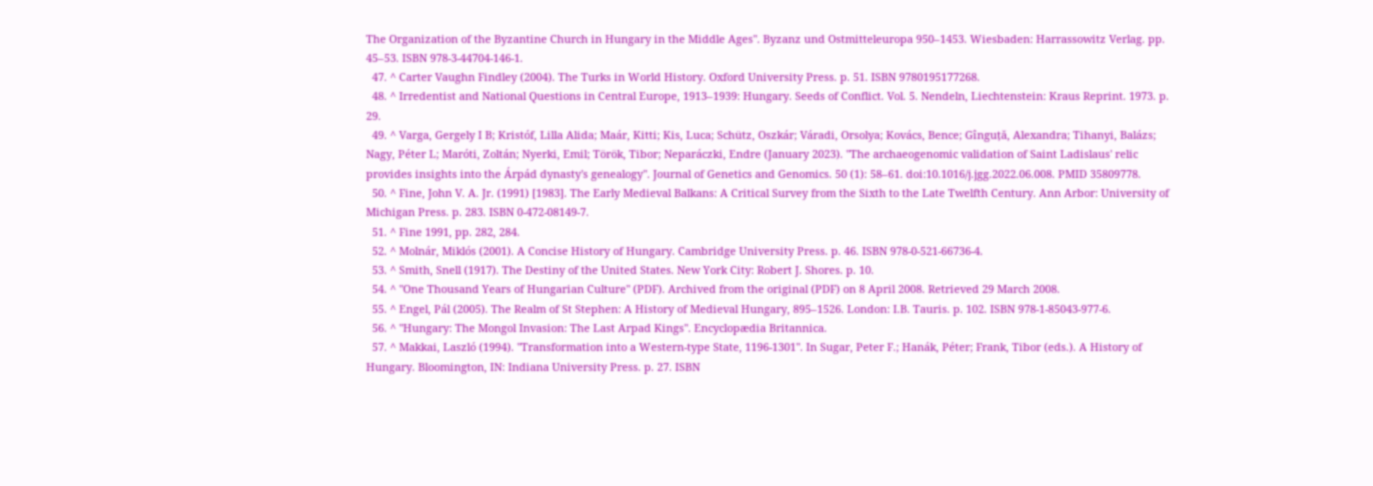The Organization of the Byzantine Church in Hungary in the Middle Ages". Byzanz und Ostmitteleuropa 950–1453. Wiesbaden: Harrassowitz Verlag. pp. 45–53. ISBN 978-3-44704-146-1.
  47. ^ Carter Vaughn Findley (2004). The Turks in World History. Oxford University Press. p. 51. ISBN 9780195177268.
  48. ^ Irredentist and National Questions in Central Europe, 1913–1939: Hungary. Seeds of Conflict. Vol. 5. Nendeln, Liechtenstein: Kraus Reprint. 1973. p. 29.
  49. ^ Varga, Gergely I B; Kristóf, Lilla Alida; Maár, Kitti; Kis, Luca; Schütz, Oszkár; Váradi, Orsolya; Kovács, Bence; Gînguță, Alexandra; Tihanyi, Balázs; Nagy, Péter L; Maróti, Zoltán; Nyerki, Emil; Török, Tibor; Neparáczki, Endre (January 2023). "The archaeogenomic validation of Saint Ladislaus' relic provides insights into the Árpád dynasty's genealogy". Journal of Genetics and Genomics. 50 (1): 58–61. doi:10.1016/j.jgg.2022.06.008. PMID 35809778.
  50. ^ Fine, John V. A. Jr. (1991) [1983]. The Early Medieval Balkans: A Critical Survey from the Sixth to the Late Twelfth Century. Ann Arbor: University of Michigan Press. p. 283. ISBN 0-472-08149-7.
  51. ^ Fine 1991, pp. 282, 284.
  52. ^ Molnár, Miklós (2001). A Concise History of Hungary. Cambridge University Press. p. 46. ISBN 978-0-521-66736-4.
  53. ^ Smith, Snell (1917). The Destiny of the United States. New York City: Robert J. Shores. p. 10.
  54. ^ "One Thousand Years of Hungarian Culture" (PDF). Archived from the original (PDF) on 8 April 2008. Retrieved 29 March 2008.
  55. ^ Engel, Pál (2005). The Realm of St Stephen: A History of Medieval Hungary, 895–1526. London: I.B. Tauris. p. 102. ISBN 978-1-85043-977-6.
  56. ^ "Hungary: The Mongol Invasion: The Last Arpad Kings". Encyclopædia Britannica.
  57. ^ Makkai, Laszló (1994). "Transformation into a Western-type State, 1196-1301". In Sugar, Peter F.; Hanák, Péter; Frank, Tibor (eds.). A History of Hungary. Bloomington, IN: Indiana University Press. p. 27. ISBN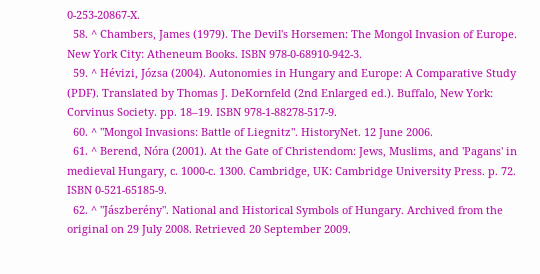0-253-20867-X.
  58. ^ Chambers, James (1979). The Devil's Horsemen: The Mongol Invasion of Europe. New York City: Atheneum Books. ISBN 978-0-68910-942-3.
  59. ^ Hévizi, Józsa (2004). Autonomies in Hungary and Europe: A Comparative Study (PDF). Translated by Thomas J. DeKornfeld (2nd Enlarged ed.). Buffalo, New York: Corvinus Society. pp. 18–19. ISBN 978-1-88278-517-9.
  60. ^ "Mongol Invasions: Battle of Liegnitz". HistoryNet. 12 June 2006.
  61. ^ Berend, Nóra (2001). At the Gate of Christendom: Jews, Muslims, and 'Pagans' in medieval Hungary, c. 1000-c. 1300. Cambridge, UK: Cambridge University Press. p. 72. ISBN 0-521-65185-9.
  62. ^ "Jászberény". National and Historical Symbols of Hungary. Archived from the original on 29 July 2008. Retrieved 20 September 2009.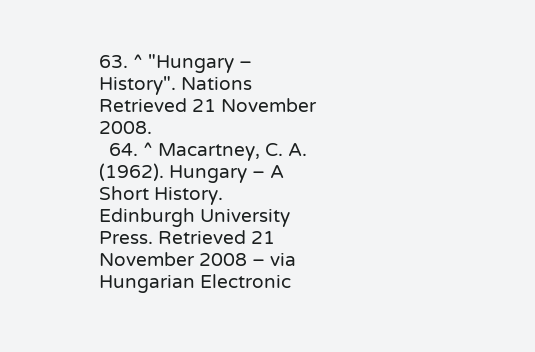63. ^ "Hungary – History". Nations Retrieved 21 November 2008.
  64. ^ Macartney, C. A. (1962). Hungary – A Short History. Edinburgh University Press. Retrieved 21 November 2008 – via Hungarian Electronic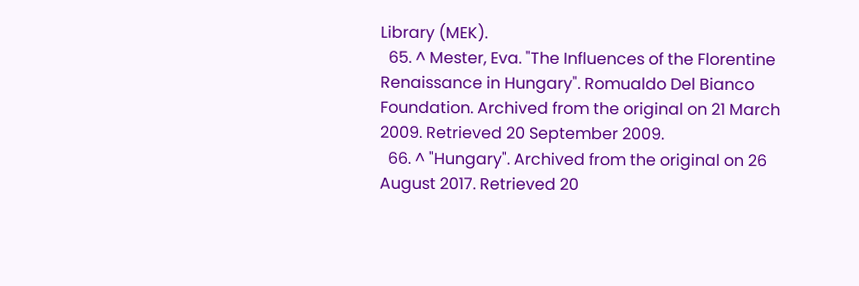Library (MEK).
  65. ^ Mester, Eva. "The Influences of the Florentine Renaissance in Hungary". Romualdo Del Bianco Foundation. Archived from the original on 21 March 2009. Retrieved 20 September 2009.
  66. ^ "Hungary". Archived from the original on 26 August 2017. Retrieved 20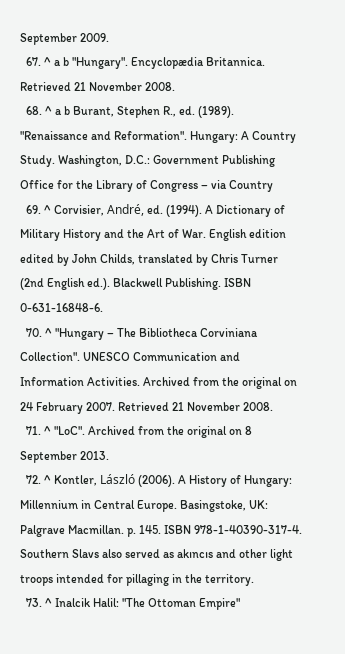September 2009.
  67. ^ a b "Hungary". Encyclopædia Britannica. Retrieved 21 November 2008.
  68. ^ a b Burant, Stephen R., ed. (1989). "Renaissance and Reformation". Hungary: A Country Study. Washington, D.C.: Government Publishing Office for the Library of Congress – via Country
  69. ^ Corvisier, André, ed. (1994). A Dictionary of Military History and the Art of War. English edition edited by John Childs, translated by Chris Turner (2nd English ed.). Blackwell Publishing. ISBN 0-631-16848-6.
  70. ^ "Hungary – The Bibliotheca Corviniana Collection". UNESCO Communication and Information Activities. Archived from the original on 24 February 2007. Retrieved 21 November 2008.
  71. ^ "LoC". Archived from the original on 8 September 2013.
  72. ^ Kontler, László (2006). A History of Hungary: Millennium in Central Europe. Basingstoke, UK: Palgrave Macmillan. p. 145. ISBN 978-1-40390-317-4. Southern Slavs also served as akıncıs and other light troops intended for pillaging in the territory.
  73. ^ Inalcik Halil: "The Ottoman Empire"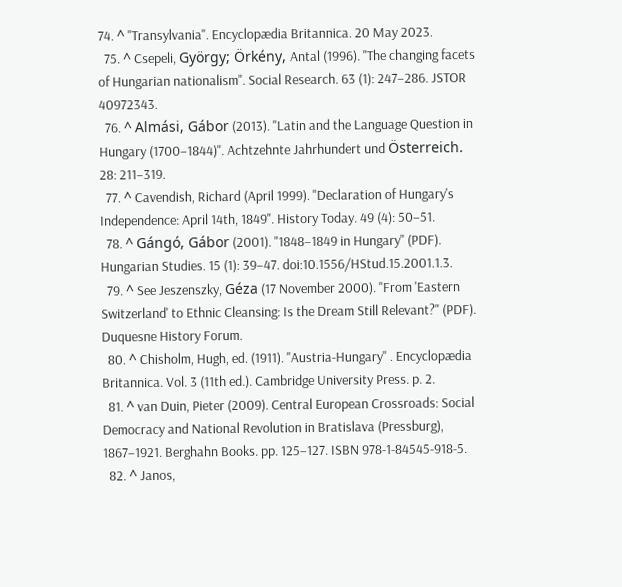74. ^ "Transylvania". Encyclopædia Britannica. 20 May 2023.
  75. ^ Csepeli, György; Örkény, Antal (1996). "The changing facets of Hungarian nationalism". Social Research. 63 (1): 247–286. JSTOR 40972343.
  76. ^ Almási, Gábor (2013). "Latin and the Language Question in Hungary (1700–1844)". Achtzehnte Jahrhundert und Österreich. 28: 211–319.
  77. ^ Cavendish, Richard (April 1999). "Declaration of Hungary's Independence: April 14th, 1849". History Today. 49 (4): 50–51.
  78. ^ Gángó, Gábor (2001). "1848–1849 in Hungary" (PDF). Hungarian Studies. 15 (1): 39–47. doi:10.1556/HStud.15.2001.1.3.
  79. ^ See Jeszenszky, Géza (17 November 2000). "From 'Eastern Switzerland' to Ethnic Cleansing: Is the Dream Still Relevant?" (PDF). Duquesne History Forum.
  80. ^ Chisholm, Hugh, ed. (1911). "Austria-Hungary" . Encyclopædia Britannica. Vol. 3 (11th ed.). Cambridge University Press. p. 2.
  81. ^ van Duin, Pieter (2009). Central European Crossroads: Social Democracy and National Revolution in Bratislava (Pressburg), 1867–1921. Berghahn Books. pp. 125–127. ISBN 978-1-84545-918-5.
  82. ^ Janos,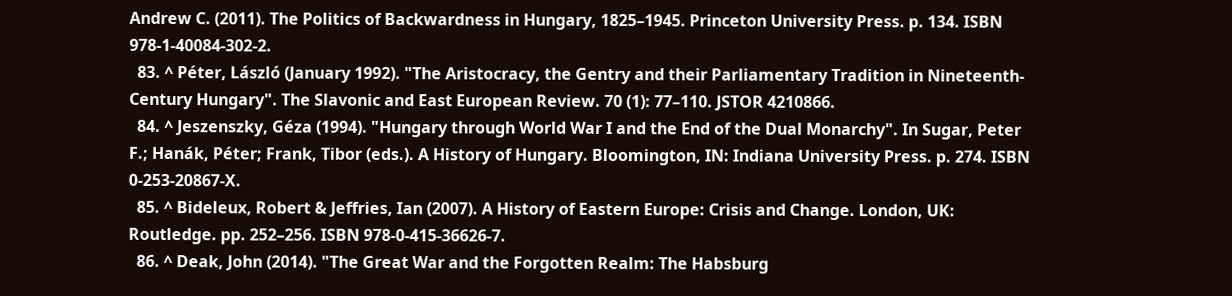Andrew C. (2011). The Politics of Backwardness in Hungary, 1825–1945. Princeton University Press. p. 134. ISBN 978-1-40084-302-2.
  83. ^ Péter, László (January 1992). "The Aristocracy, the Gentry and their Parliamentary Tradition in Nineteenth-Century Hungary". The Slavonic and East European Review. 70 (1): 77–110. JSTOR 4210866.
  84. ^ Jeszenszky, Géza (1994). "Hungary through World War I and the End of the Dual Monarchy". In Sugar, Peter F.; Hanák, Péter; Frank, Tibor (eds.). A History of Hungary. Bloomington, IN: Indiana University Press. p. 274. ISBN 0-253-20867-X.
  85. ^ Bideleux, Robert & Jeffries, Ian (2007). A History of Eastern Europe: Crisis and Change. London, UK: Routledge. pp. 252–256. ISBN 978-0-415-36626-7.
  86. ^ Deak, John (2014). "The Great War and the Forgotten Realm: The Habsburg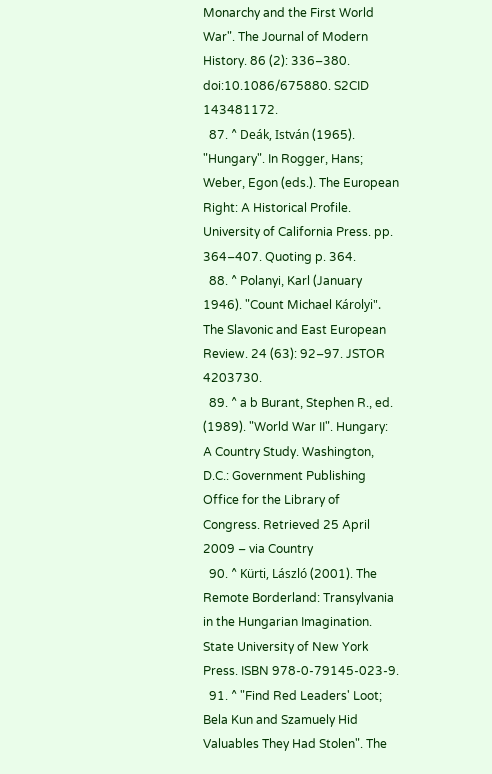Monarchy and the First World War". The Journal of Modern History. 86 (2): 336–380. doi:10.1086/675880. S2CID 143481172.
  87. ^ Deák, István (1965). "Hungary". In Rogger, Hans; Weber, Egon (eds.). The European Right: A Historical Profile. University of California Press. pp. 364–407. Quoting p. 364.
  88. ^ Polanyi, Karl (January 1946). "Count Michael Károlyi". The Slavonic and East European Review. 24 (63): 92–97. JSTOR 4203730.
  89. ^ a b Burant, Stephen R., ed. (1989). "World War II". Hungary: A Country Study. Washington, D.C.: Government Publishing Office for the Library of Congress. Retrieved 25 April 2009 – via Country
  90. ^ Kürti, László (2001). The Remote Borderland: Transylvania in the Hungarian Imagination. State University of New York Press. ISBN 978-0-79145-023-9.
  91. ^ "Find Red Leaders' Loot; Bela Kun and Szamuely Hid Valuables They Had Stolen". The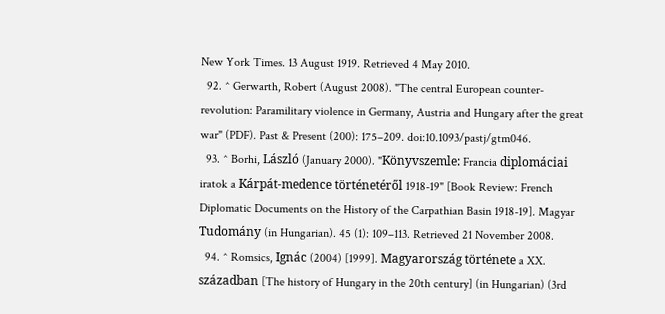New York Times. 13 August 1919. Retrieved 4 May 2010.
  92. ^ Gerwarth, Robert (August 2008). "The central European counter-revolution: Paramilitary violence in Germany, Austria and Hungary after the great war" (PDF). Past & Present (200): 175–209. doi:10.1093/pastj/gtm046.
  93. ^ Borhi, László (January 2000). "Könyvszemle: Francia diplomáciai iratok a Kárpát-medence történetéről 1918-19" [Book Review: French Diplomatic Documents on the History of the Carpathian Basin 1918-19]. Magyar Tudomány (in Hungarian). 45 (1): 109–113. Retrieved 21 November 2008.
  94. ^ Romsics, Ignác (2004) [1999]. Magyarország története a XX. században [The history of Hungary in the 20th century] (in Hungarian) (3rd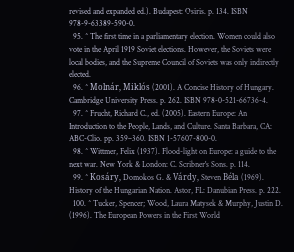revised and expanded ed.). Budapest: Osiris. p. 134. ISBN 978-9-63389-590-0.
  95. ^ The first time in a parliamentary election. Women could also vote in the April 1919 Soviet elections. However, the Soviets were local bodies, and the Supreme Council of Soviets was only indirectly elected.
  96. ^ Molnár, Miklós (2001). A Concise History of Hungary. Cambridge University Press. p. 262. ISBN 978-0-521-66736-4.
  97. ^ Frucht, Richard C., ed. (2005). Eastern Europe: An Introduction to the People, Lands, and Culture. Santa Barbara, CA: ABC-Clio. pp. 359–360. ISBN 1-57607-800-0.
  98. ^ Wittmer, Felix (1937). Flood-light on Europe: a guide to the next war. New York & London: C. Scribner's Sons. p. 114.
  99. ^ Kosáry, Domokos G. & Várdy, Steven Béla (1969). History of the Hungarian Nation. Astor, FL: Danubian Press. p. 222.
  100. ^ Tucker, Spencer; Wood, Laura Matysek & Murphy, Justin D. (1996). The European Powers in the First World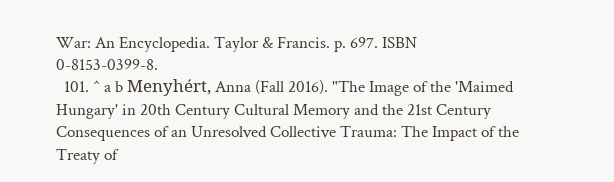War: An Encyclopedia. Taylor & Francis. p. 697. ISBN 0-8153-0399-8.
  101. ^ a b Menyhért, Anna (Fall 2016). "The Image of the 'Maimed Hungary' in 20th Century Cultural Memory and the 21st Century Consequences of an Unresolved Collective Trauma: The Impact of the Treaty of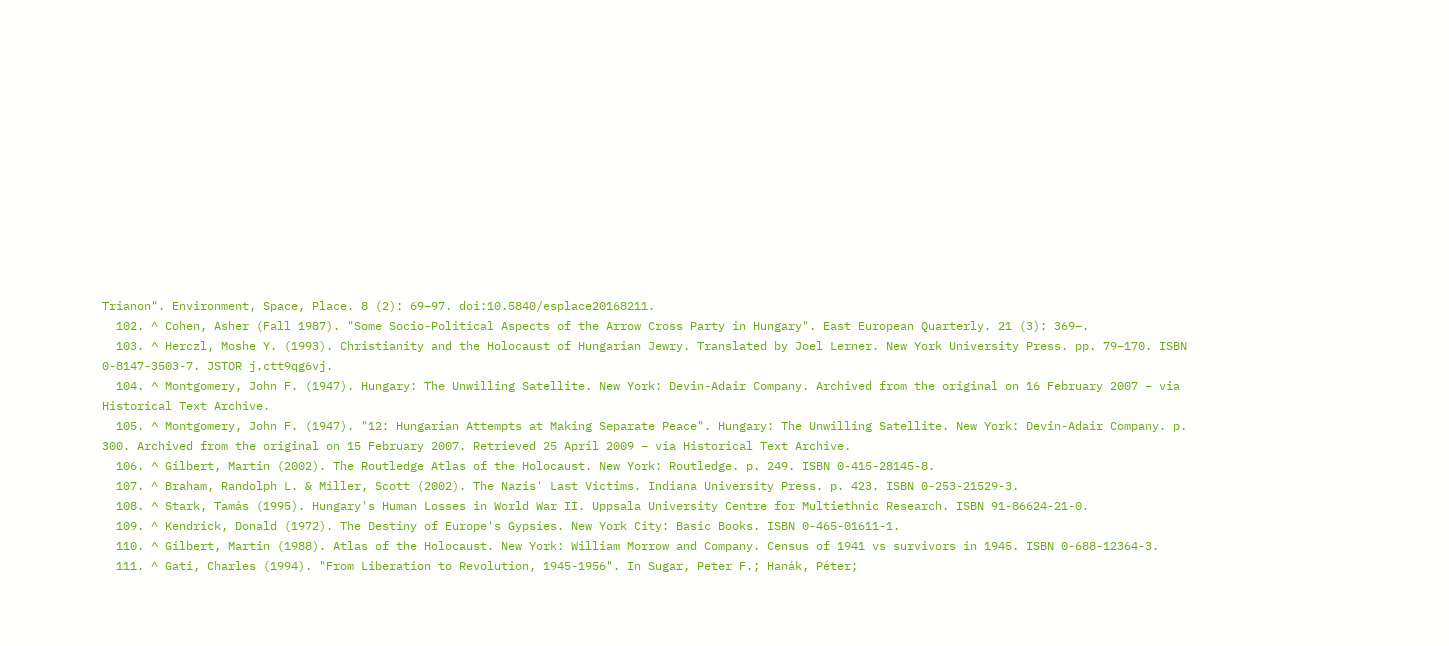Trianon". Environment, Space, Place. 8 (2): 69–97. doi:10.5840/esplace20168211.
  102. ^ Cohen, Asher (Fall 1987). "Some Socio-Political Aspects of the Arrow Cross Party in Hungary". East European Quarterly. 21 (3): 369–.
  103. ^ Herczl, Moshe Y. (1993). Christianity and the Holocaust of Hungarian Jewry. Translated by Joel Lerner. New York University Press. pp. 79–170. ISBN 0-8147-3503-7. JSTOR j.ctt9qg6vj.
  104. ^ Montgomery, John F. (1947). Hungary: The Unwilling Satellite. New York: Devin-Adair Company. Archived from the original on 16 February 2007 – via Historical Text Archive.
  105. ^ Montgomery, John F. (1947). "12: Hungarian Attempts at Making Separate Peace". Hungary: The Unwilling Satellite. New York: Devin-Adair Company. p. 300. Archived from the original on 15 February 2007. Retrieved 25 April 2009 – via Historical Text Archive.
  106. ^ Gilbert, Martin (2002). The Routledge Atlas of the Holocaust. New York: Routledge. p. 249. ISBN 0-415-28145-8.
  107. ^ Braham, Randolph L. & Miller, Scott (2002). The Nazis' Last Victims. Indiana University Press. p. 423. ISBN 0-253-21529-3.
  108. ^ Stark, Tamás (1995). Hungary's Human Losses in World War II. Uppsala University Centre for Multiethnic Research. ISBN 91-86624-21-0.
  109. ^ Kendrick, Donald (1972). The Destiny of Europe's Gypsies. New York City: Basic Books. ISBN 0-465-01611-1.
  110. ^ Gilbert, Martin (1988). Atlas of the Holocaust. New York: William Morrow and Company. Census of 1941 vs survivors in 1945. ISBN 0-688-12364-3.
  111. ^ Gati, Charles (1994). "From Liberation to Revolution, 1945-1956". In Sugar, Peter F.; Hanák, Péter;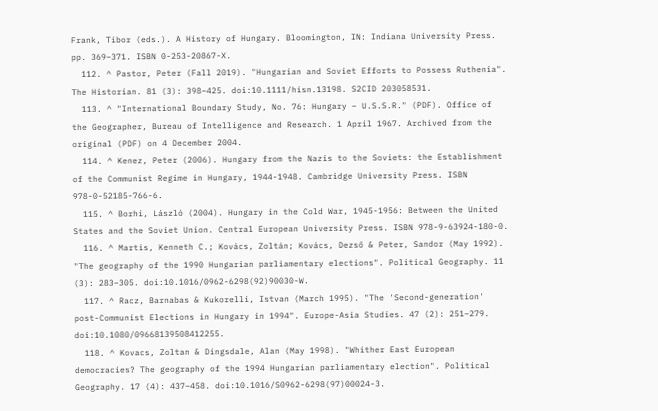Frank, Tibor (eds.). A History of Hungary. Bloomington, IN: Indiana University Press. pp. 369–371. ISBN 0-253-20867-X.
  112. ^ Pastor, Peter (Fall 2019). "Hungarian and Soviet Efforts to Possess Ruthenia". The Historian. 81 (3): 398–425. doi:10.1111/hisn.13198. S2CID 203058531.
  113. ^ "International Boundary Study, No. 76: Hungary – U.S.S.R." (PDF). Office of the Geographer, Bureau of Intelligence and Research. 1 April 1967. Archived from the original (PDF) on 4 December 2004.
  114. ^ Kenez, Peter (2006). Hungary from the Nazis to the Soviets: the Establishment of the Communist Regime in Hungary, 1944-1948. Cambridge University Press. ISBN 978-0-52185-766-6.
  115. ^ Borhi, László (2004). Hungary in the Cold War, 1945-1956: Between the United States and the Soviet Union. Central European University Press. ISBN 978-9-63924-180-0.
  116. ^ Martis, Kenneth C.; Kovács, Zoltán; Kovács, Dezső & Peter, Sandor (May 1992). "The geography of the 1990 Hungarian parliamentary elections". Political Geography. 11 (3): 283–305. doi:10.1016/0962-6298(92)90030-W.
  117. ^ Racz, Barnabas & Kukorelli, Istvan (March 1995). "The 'Second-generation' post-Communist Elections in Hungary in 1994". Europe-Asia Studies. 47 (2): 251–279. doi:10.1080/09668139508412255.
  118. ^ Kovacs, Zoltan & Dingsdale, Alan (May 1998). "Whither East European democracies? The geography of the 1994 Hungarian parliamentary election". Political Geography. 17 (4): 437–458. doi:10.1016/S0962-6298(97)00024-3.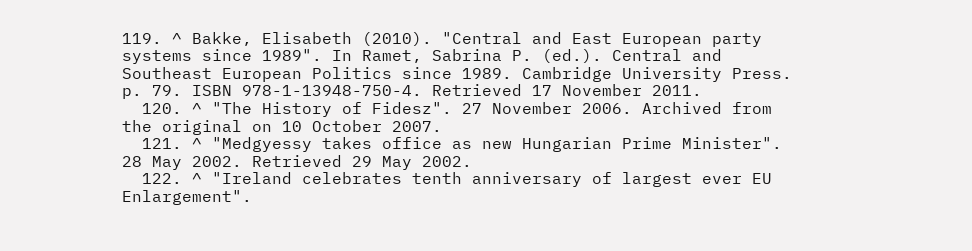119. ^ Bakke, Elisabeth (2010). "Central and East European party systems since 1989". In Ramet, Sabrina P. (ed.). Central and Southeast European Politics since 1989. Cambridge University Press. p. 79. ISBN 978-1-13948-750-4. Retrieved 17 November 2011.
  120. ^ "The History of Fidesz". 27 November 2006. Archived from the original on 10 October 2007.
  121. ^ "Medgyessy takes office as new Hungarian Prime Minister". 28 May 2002. Retrieved 29 May 2002.
  122. ^ "Ireland celebrates tenth anniversary of largest ever EU Enlargement".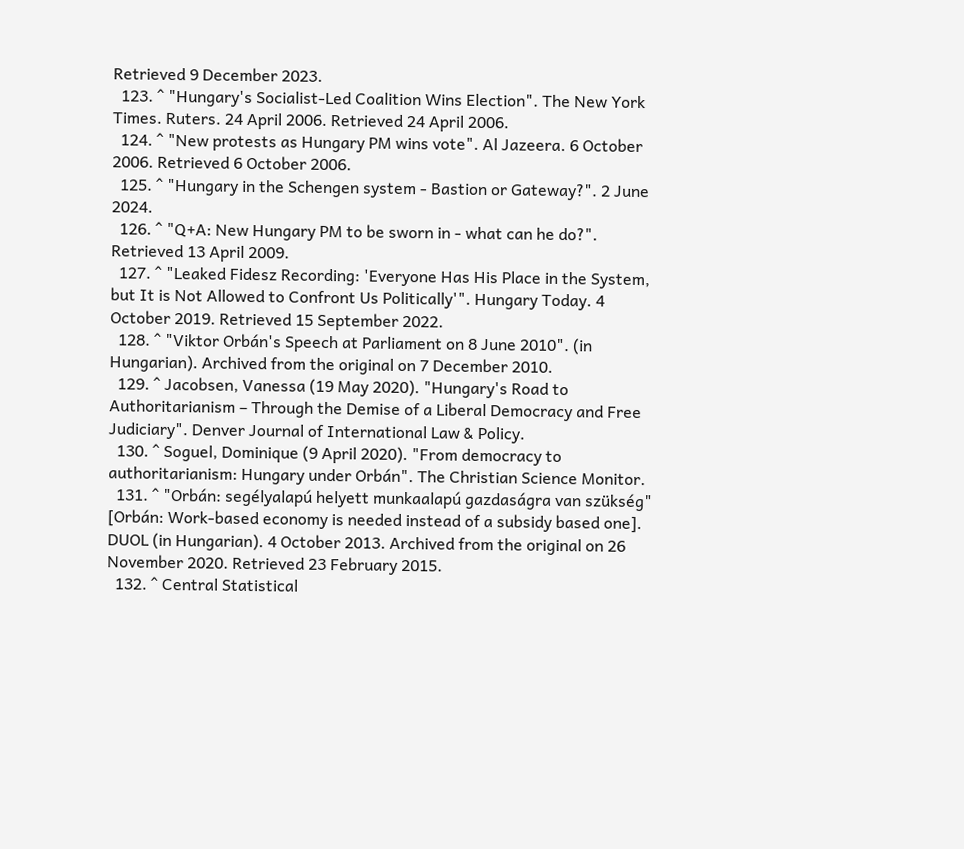Retrieved 9 December 2023.
  123. ^ "Hungary's Socialist-Led Coalition Wins Election". The New York Times. Ruters. 24 April 2006. Retrieved 24 April 2006.
  124. ^ "New protests as Hungary PM wins vote". Al Jazeera. 6 October 2006. Retrieved 6 October 2006.
  125. ^ "Hungary in the Schengen system - Bastion or Gateway?". 2 June 2024.
  126. ^ "Q+A: New Hungary PM to be sworn in - what can he do?". Retrieved 13 April 2009.
  127. ^ "Leaked Fidesz Recording: 'Everyone Has His Place in the System, but It is Not Allowed to Confront Us Politically'". Hungary Today. 4 October 2019. Retrieved 15 September 2022.
  128. ^ "Viktor Orbán's Speech at Parliament on 8 June 2010". (in Hungarian). Archived from the original on 7 December 2010.
  129. ^ Jacobsen, Vanessa (19 May 2020). "Hungary's Road to Authoritarianism – Through the Demise of a Liberal Democracy and Free Judiciary". Denver Journal of International Law & Policy.
  130. ^ Soguel, Dominique (9 April 2020). "From democracy to authoritarianism: Hungary under Orbán". The Christian Science Monitor.
  131. ^ "Orbán: segélyalapú helyett munkaalapú gazdaságra van szükség" [Orbán: Work-based economy is needed instead of a subsidy based one]. DUOL (in Hungarian). 4 October 2013. Archived from the original on 26 November 2020. Retrieved 23 February 2015.
  132. ^ Central Statistical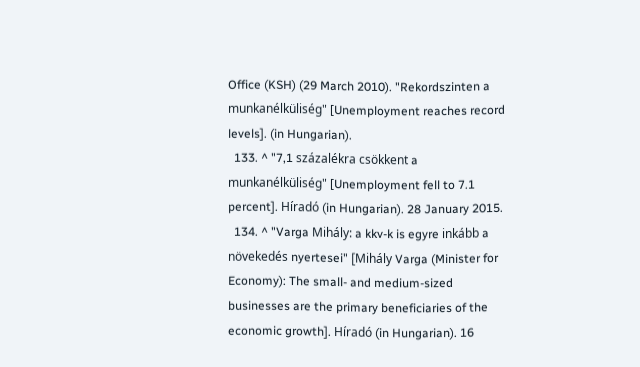Office (KSH) (29 March 2010). "Rekordszinten a munkanélküliség" [Unemployment reaches record levels]. (in Hungarian).
  133. ^ "7,1 százalékra csökkent a munkanélküliség" [Unemployment fell to 7.1 percent]. Híradó (in Hungarian). 28 January 2015.
  134. ^ "Varga Mihály: a kkv-k is egyre inkább a növekedés nyertesei" [Mihály Varga (Minister for Economy): The small- and medium-sized businesses are the primary beneficiaries of the economic growth]. Híradó (in Hungarian). 16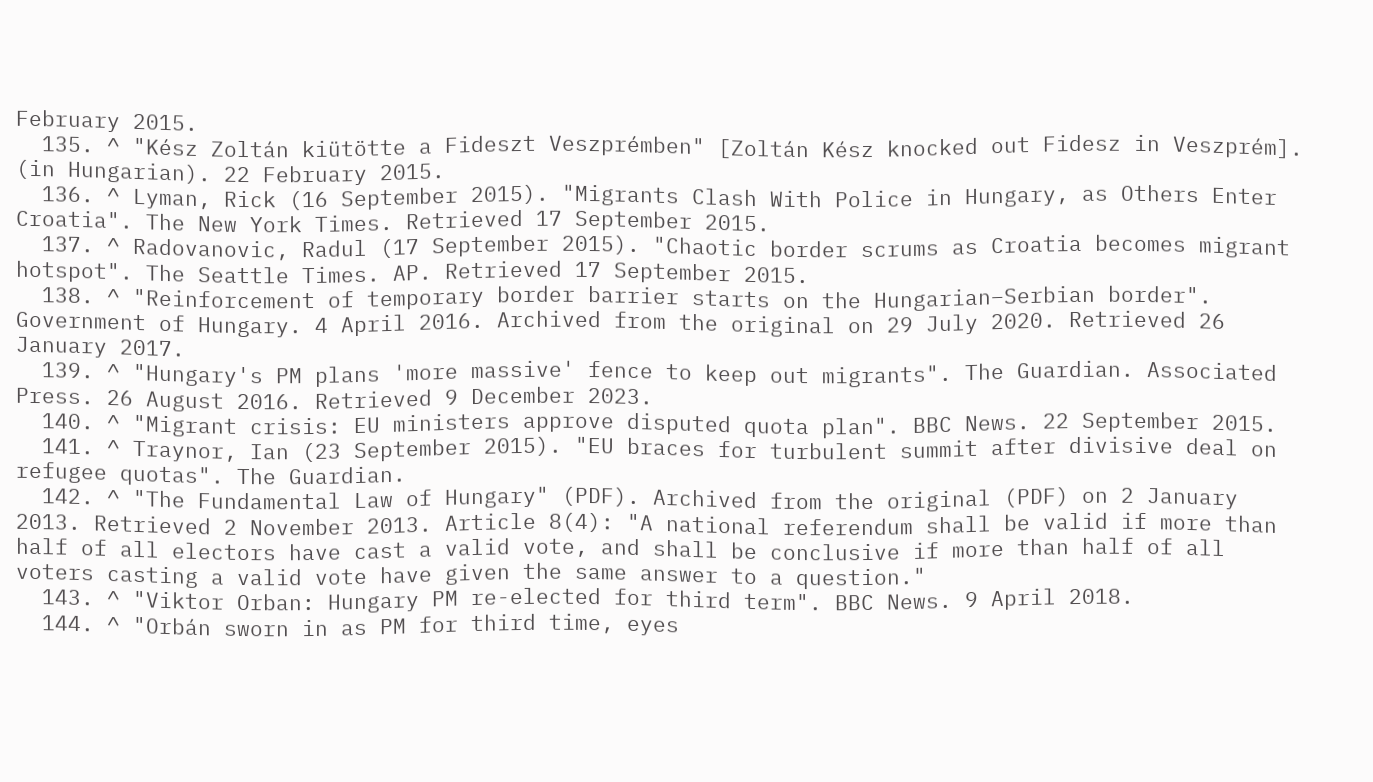February 2015.
  135. ^ "Kész Zoltán kiütötte a Fideszt Veszprémben" [Zoltán Kész knocked out Fidesz in Veszprém]. (in Hungarian). 22 February 2015.
  136. ^ Lyman, Rick (16 September 2015). "Migrants Clash With Police in Hungary, as Others Enter Croatia". The New York Times. Retrieved 17 September 2015.
  137. ^ Radovanovic, Radul (17 September 2015). "Chaotic border scrums as Croatia becomes migrant hotspot". The Seattle Times. AP. Retrieved 17 September 2015.
  138. ^ "Reinforcement of temporary border barrier starts on the Hungarian–Serbian border". Government of Hungary. 4 April 2016. Archived from the original on 29 July 2020. Retrieved 26 January 2017.
  139. ^ "Hungary's PM plans 'more massive' fence to keep out migrants". The Guardian. Associated Press. 26 August 2016. Retrieved 9 December 2023.
  140. ^ "Migrant crisis: EU ministers approve disputed quota plan". BBC News. 22 September 2015.
  141. ^ Traynor, Ian (23 September 2015). "EU braces for turbulent summit after divisive deal on refugee quotas". The Guardian.
  142. ^ "The Fundamental Law of Hungary" (PDF). Archived from the original (PDF) on 2 January 2013. Retrieved 2 November 2013. Article 8(4): "A national referendum shall be valid if more than half of all electors have cast a valid vote, and shall be conclusive if more than half of all voters casting a valid vote have given the same answer to a question."
  143. ^ "Viktor Orban: Hungary PM re-elected for third term". BBC News. 9 April 2018.
  144. ^ "Orbán sworn in as PM for third time, eyes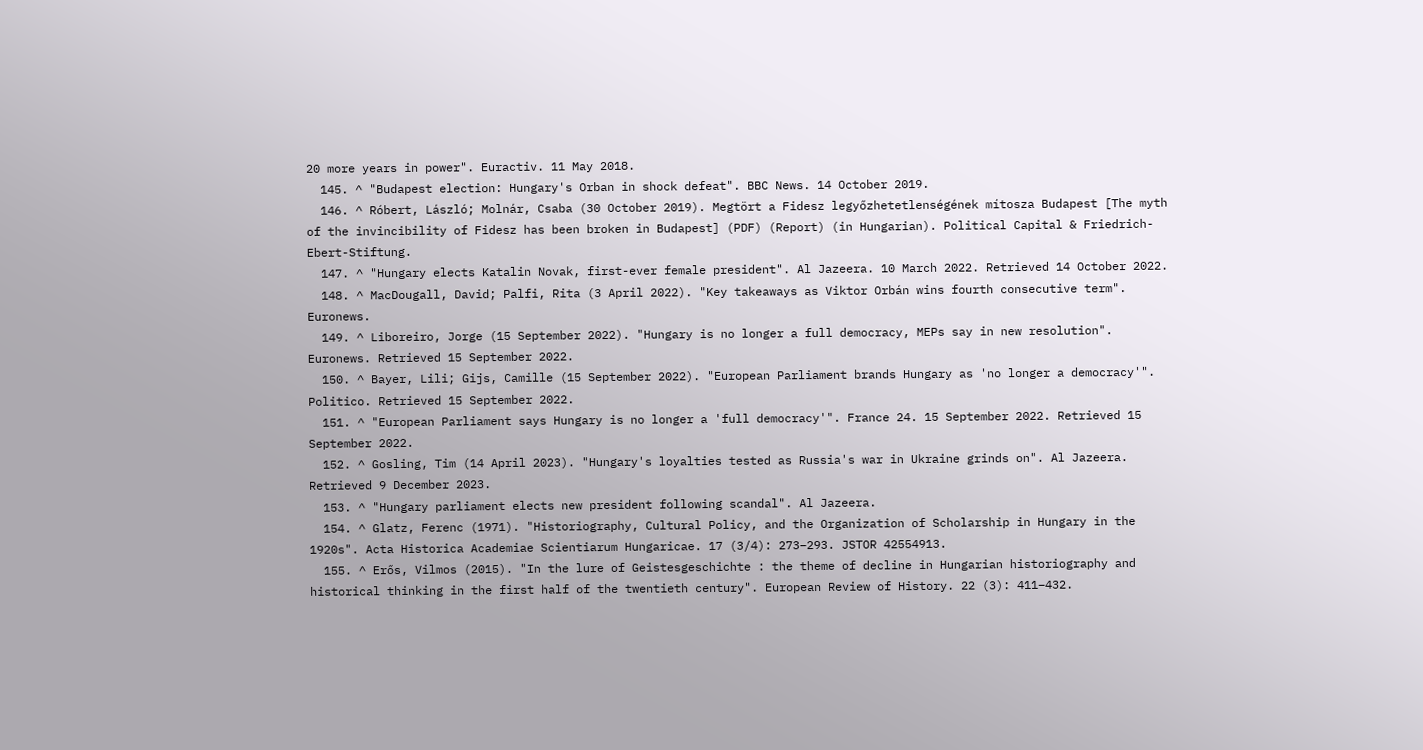20 more years in power". Euractiv. 11 May 2018.
  145. ^ "Budapest election: Hungary's Orban in shock defeat". BBC News. 14 October 2019.
  146. ^ Róbert, László; Molnár, Csaba (30 October 2019). Megtört a Fidesz legyőzhetetlenségének mítosza Budapest [The myth of the invincibility of Fidesz has been broken in Budapest] (PDF) (Report) (in Hungarian). Political Capital & Friedrich-Ebert-Stiftung.
  147. ^ "Hungary elects Katalin Novak, first-ever female president". Al Jazeera. 10 March 2022. Retrieved 14 October 2022.
  148. ^ MacDougall, David; Palfi, Rita (3 April 2022). "Key takeaways as Viktor Orbán wins fourth consecutive term". Euronews.
  149. ^ Liboreiro, Jorge (15 September 2022). "Hungary is no longer a full democracy, MEPs say in new resolution". Euronews. Retrieved 15 September 2022.
  150. ^ Bayer, Lili; Gijs, Camille (15 September 2022). "European Parliament brands Hungary as 'no longer a democracy'". Politico. Retrieved 15 September 2022.
  151. ^ "European Parliament says Hungary is no longer a 'full democracy'". France 24. 15 September 2022. Retrieved 15 September 2022.
  152. ^ Gosling, Tim (14 April 2023). "Hungary's loyalties tested as Russia's war in Ukraine grinds on". Al Jazeera. Retrieved 9 December 2023.
  153. ^ "Hungary parliament elects new president following scandal". Al Jazeera.
  154. ^ Glatz, Ferenc (1971). "Historiography, Cultural Policy, and the Organization of Scholarship in Hungary in the 1920s". Acta Historica Academiae Scientiarum Hungaricae. 17 (3/4): 273–293. JSTOR 42554913.
  155. ^ Erős, Vilmos (2015). "In the lure of Geistesgeschichte : the theme of decline in Hungarian historiography and historical thinking in the first half of the twentieth century". European Review of History. 22 (3): 411–432.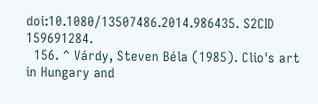doi:10.1080/13507486.2014.986435. S2CID 159691284.
  156. ^ Várdy, Steven Béla (1985). Clio's art in Hungary and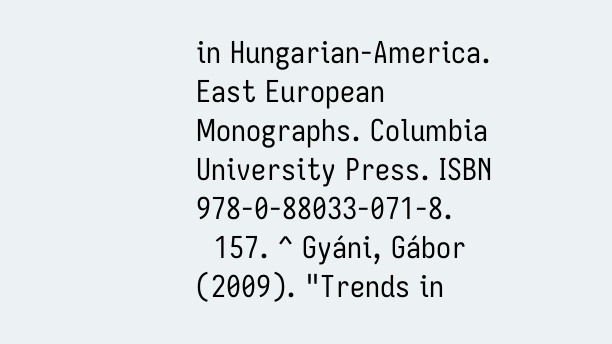in Hungarian-America. East European Monographs. Columbia University Press. ISBN 978-0-88033-071-8.
  157. ^ Gyáni, Gábor (2009). "Trends in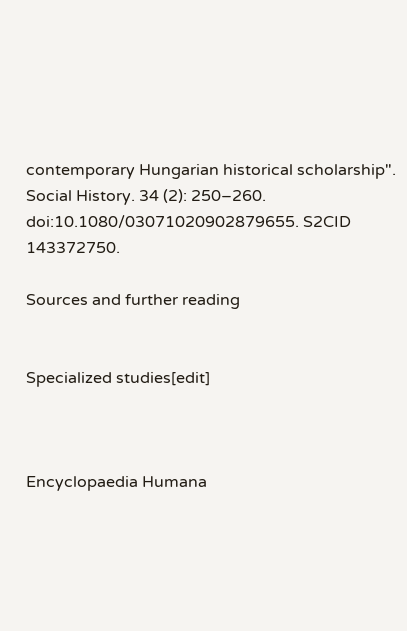contemporary Hungarian historical scholarship". Social History. 34 (2): 250–260. doi:10.1080/03071020902879655. S2CID 143372750.

Sources and further reading


Specialized studies[edit]



Encyclopaedia Humana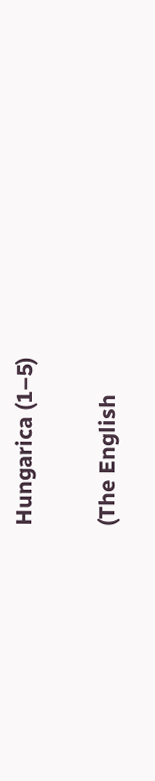Hungarica (1–5)

(The English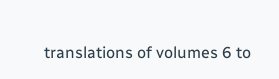translations of volumes 6 to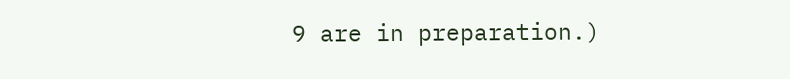9 are in preparation.)